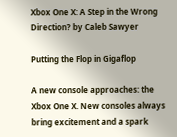Xbox One X: A Step in the Wrong Direction? by Caleb Sawyer

Putting the Flop in Gigaflop

A new console approaches: the Xbox One X. New consoles always bring excitement and a spark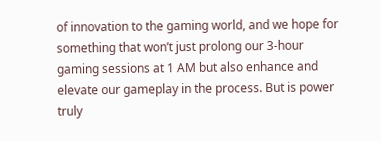of innovation to the gaming world, and we hope for something that won’t just prolong our 3-hour gaming sessions at 1 AM but also enhance and elevate our gameplay in the process. But is power truly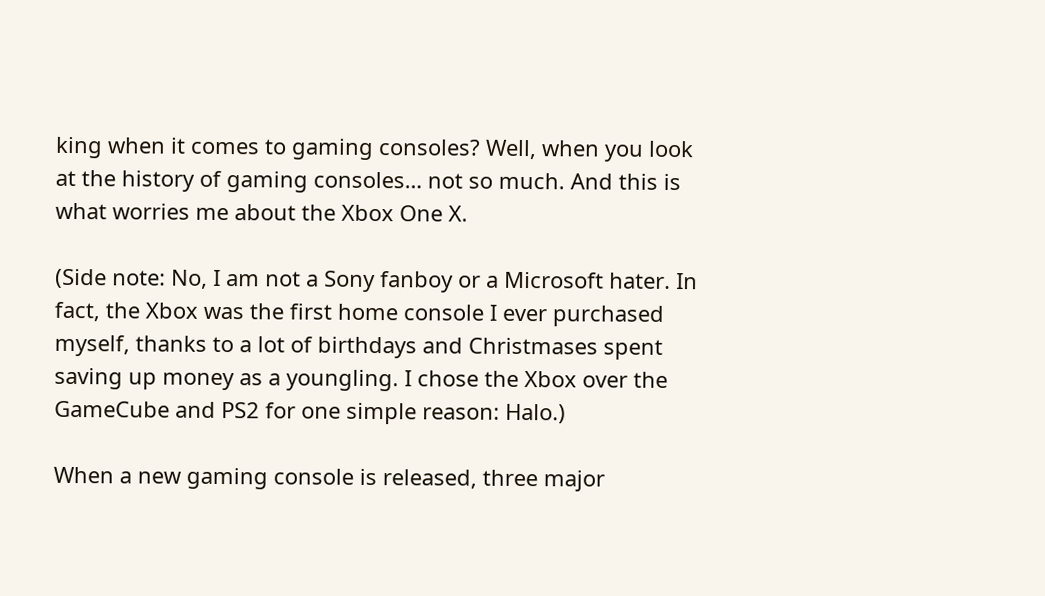king when it comes to gaming consoles? Well, when you look at the history of gaming consoles… not so much. And this is what worries me about the Xbox One X.

(Side note: No, I am not a Sony fanboy or a Microsoft hater. In fact, the Xbox was the first home console I ever purchased myself, thanks to a lot of birthdays and Christmases spent saving up money as a youngling. I chose the Xbox over the GameCube and PS2 for one simple reason: Halo.)

When a new gaming console is released, three major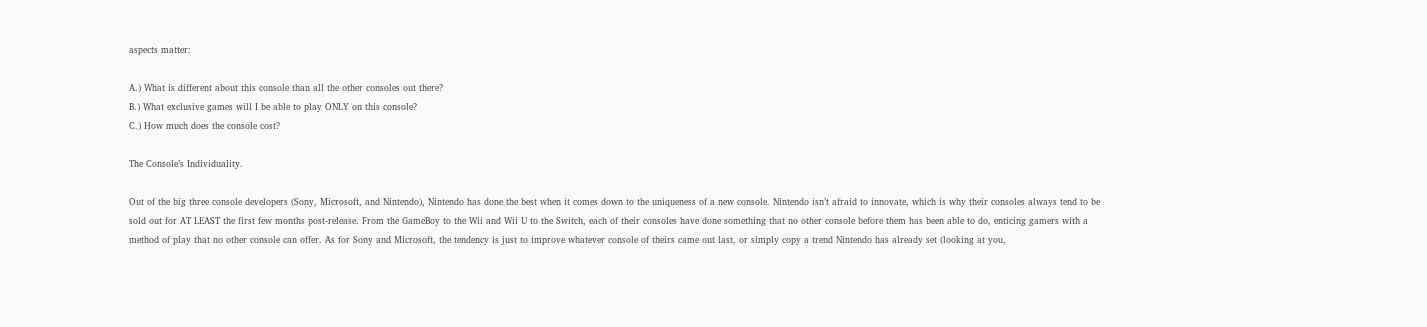aspects matter:

A.) What is different about this console than all the other consoles out there?
B.) What exclusive games will I be able to play ONLY on this console?
C.) How much does the console cost?

The Console’s Individuality.

Out of the big three console developers (Sony, Microsoft, and Nintendo), Nintendo has done the best when it comes down to the uniqueness of a new console. Nintendo isn’t afraid to innovate, which is why their consoles always tend to be sold out for AT LEAST the first few months post-release. From the GameBoy to the Wii and Wii U to the Switch, each of their consoles have done something that no other console before them has been able to do, enticing gamers with a method of play that no other console can offer. As for Sony and Microsoft, the tendency is just to improve whatever console of theirs came out last, or simply copy a trend Nintendo has already set (looking at you,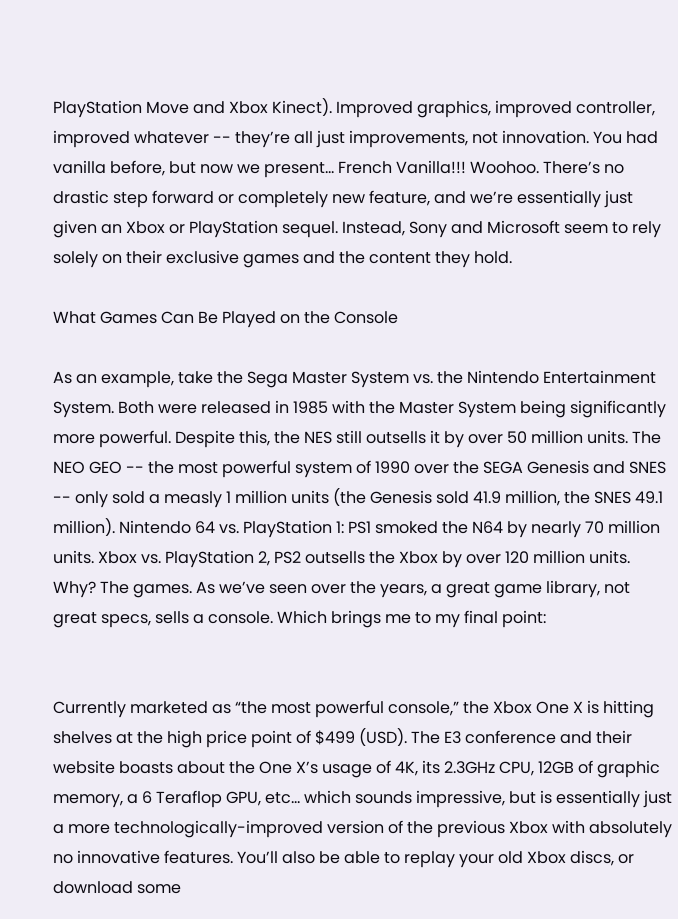PlayStation Move and Xbox Kinect). Improved graphics, improved controller, improved whatever -- they’re all just improvements, not innovation. You had vanilla before, but now we present... French Vanilla!!! Woohoo. There’s no drastic step forward or completely new feature, and we’re essentially just given an Xbox or PlayStation sequel. Instead, Sony and Microsoft seem to rely solely on their exclusive games and the content they hold.

What Games Can Be Played on the Console

As an example, take the Sega Master System vs. the Nintendo Entertainment System. Both were released in 1985 with the Master System being significantly more powerful. Despite this, the NES still outsells it by over 50 million units. The NEO GEO -- the most powerful system of 1990 over the SEGA Genesis and SNES -- only sold a measly 1 million units (the Genesis sold 41.9 million, the SNES 49.1 million). Nintendo 64 vs. PlayStation 1: PS1 smoked the N64 by nearly 70 million units. Xbox vs. PlayStation 2, PS2 outsells the Xbox by over 120 million units. Why? The games. As we’ve seen over the years, a great game library, not great specs, sells a console. Which brings me to my final point:


Currently marketed as “the most powerful console,” the Xbox One X is hitting shelves at the high price point of $499 (USD). The E3 conference and their website boasts about the One X’s usage of 4K, its 2.3GHz CPU, 12GB of graphic memory, a 6 Teraflop GPU, etc… which sounds impressive, but is essentially just a more technologically-improved version of the previous Xbox with absolutely no innovative features. You’ll also be able to replay your old Xbox discs, or download some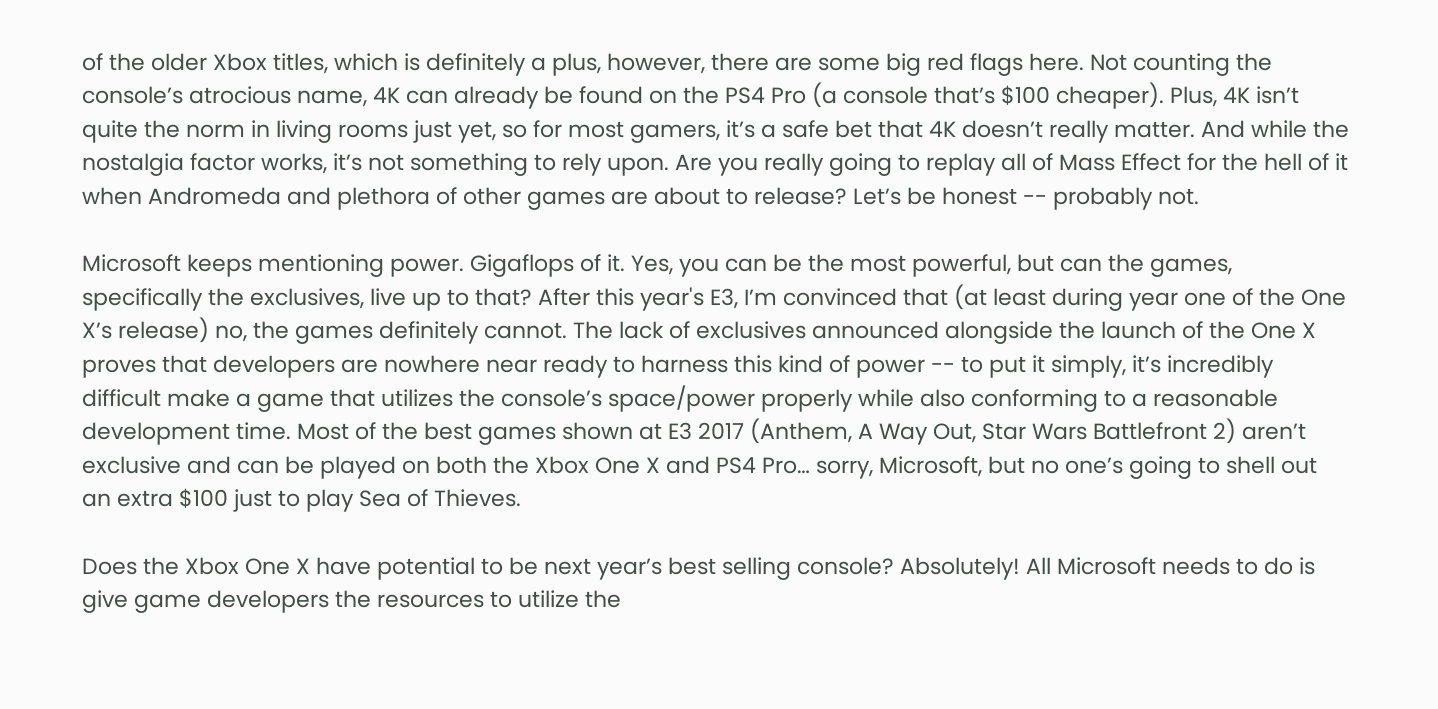of the older Xbox titles, which is definitely a plus, however, there are some big red flags here. Not counting the console’s atrocious name, 4K can already be found on the PS4 Pro (a console that’s $100 cheaper). Plus, 4K isn’t quite the norm in living rooms just yet, so for most gamers, it’s a safe bet that 4K doesn’t really matter. And while the nostalgia factor works, it’s not something to rely upon. Are you really going to replay all of Mass Effect for the hell of it when Andromeda and plethora of other games are about to release? Let’s be honest -- probably not.

Microsoft keeps mentioning power. Gigaflops of it. Yes, you can be the most powerful, but can the games, specifically the exclusives, live up to that? After this year's E3, I’m convinced that (at least during year one of the One X’s release) no, the games definitely cannot. The lack of exclusives announced alongside the launch of the One X proves that developers are nowhere near ready to harness this kind of power -- to put it simply, it’s incredibly difficult make a game that utilizes the console’s space/power properly while also conforming to a reasonable development time. Most of the best games shown at E3 2017 (Anthem, A Way Out, Star Wars Battlefront 2) aren’t exclusive and can be played on both the Xbox One X and PS4 Pro… sorry, Microsoft, but no one’s going to shell out an extra $100 just to play Sea of Thieves.

Does the Xbox One X have potential to be next year’s best selling console? Absolutely! All Microsoft needs to do is give game developers the resources to utilize the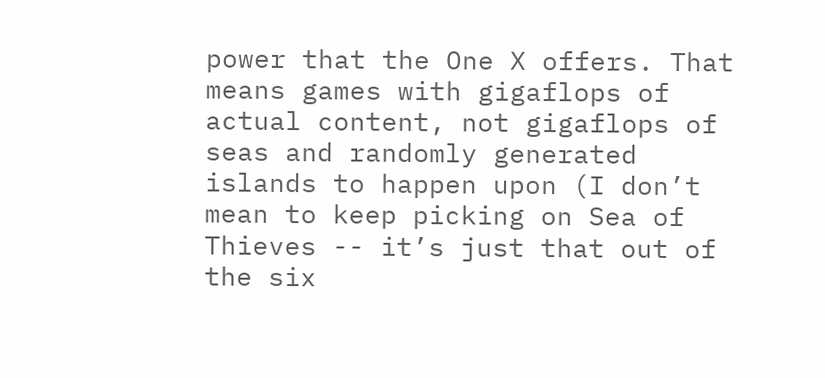power that the One X offers. That means games with gigaflops of actual content, not gigaflops of seas and randomly generated islands to happen upon (I don’t mean to keep picking on Sea of Thieves -- it’s just that out of the six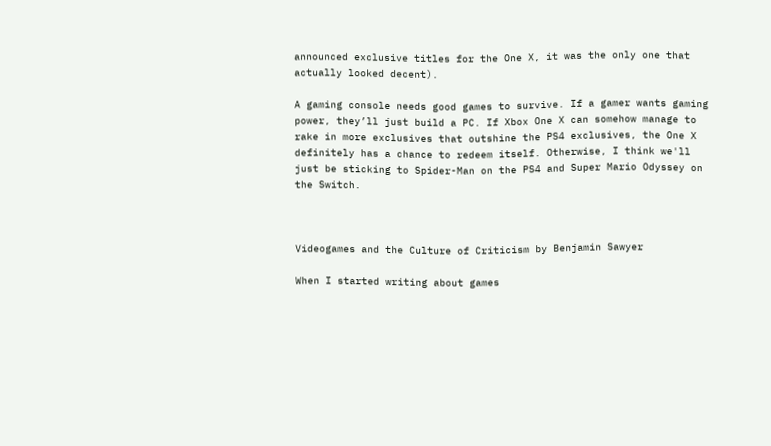announced exclusive titles for the One X, it was the only one that actually looked decent).

A gaming console needs good games to survive. If a gamer wants gaming power, they’ll just build a PC. If Xbox One X can somehow manage to rake in more exclusives that outshine the PS4 exclusives, the One X definitely has a chance to redeem itself. Otherwise, I think we'll just be sticking to Spider-Man on the PS4 and Super Mario Odyssey on the Switch.



Videogames and the Culture of Criticism by Benjamin Sawyer

When I started writing about games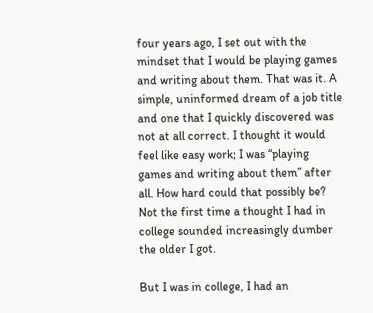four years ago, I set out with the mindset that I would be playing games and writing about them. That was it. A simple, uninformed dream of a job title and one that I quickly discovered was not at all correct. I thought it would feel like easy work; I was “playing games and writing about them” after all. How hard could that possibly be? Not the first time a thought I had in college sounded increasingly dumber the older I got.

But I was in college, I had an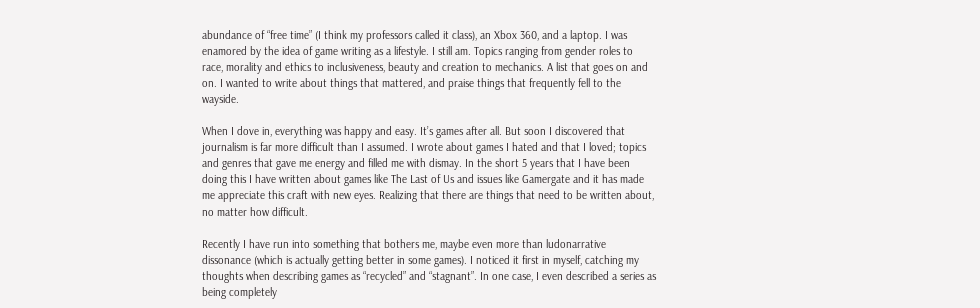abundance of “free time” (I think my professors called it class), an Xbox 360, and a laptop. I was enamored by the idea of game writing as a lifestyle. I still am. Topics ranging from gender roles to race, morality and ethics to inclusiveness, beauty and creation to mechanics. A list that goes on and on. I wanted to write about things that mattered, and praise things that frequently fell to the wayside.

When I dove in, everything was happy and easy. It’s games after all. But soon I discovered that journalism is far more difficult than I assumed. I wrote about games I hated and that I loved; topics and genres that gave me energy and filled me with dismay. In the short 5 years that I have been doing this I have written about games like The Last of Us and issues like Gamergate and it has made me appreciate this craft with new eyes. Realizing that there are things that need to be written about, no matter how difficult.

Recently I have run into something that bothers me, maybe even more than ludonarrative dissonance (which is actually getting better in some games). I noticed it first in myself, catching my thoughts when describing games as “recycled” and “stagnant”. In one case, I even described a series as being completely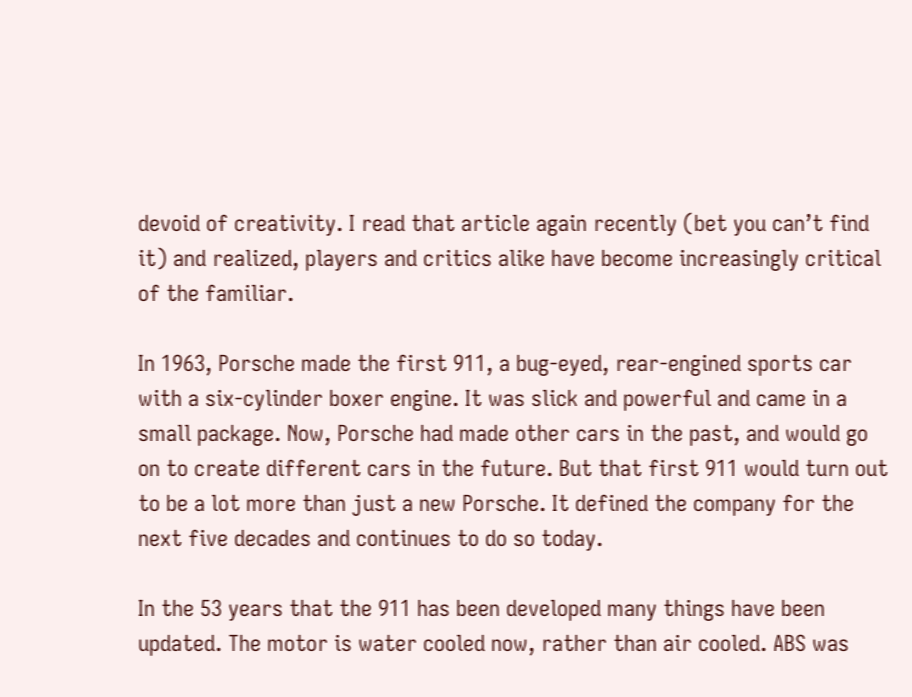devoid of creativity. I read that article again recently (bet you can’t find it) and realized, players and critics alike have become increasingly critical of the familiar.

In 1963, Porsche made the first 911, a bug-eyed, rear-engined sports car with a six-cylinder boxer engine. It was slick and powerful and came in a small package. Now, Porsche had made other cars in the past, and would go on to create different cars in the future. But that first 911 would turn out to be a lot more than just a new Porsche. It defined the company for the next five decades and continues to do so today.

In the 53 years that the 911 has been developed many things have been updated. The motor is water cooled now, rather than air cooled. ABS was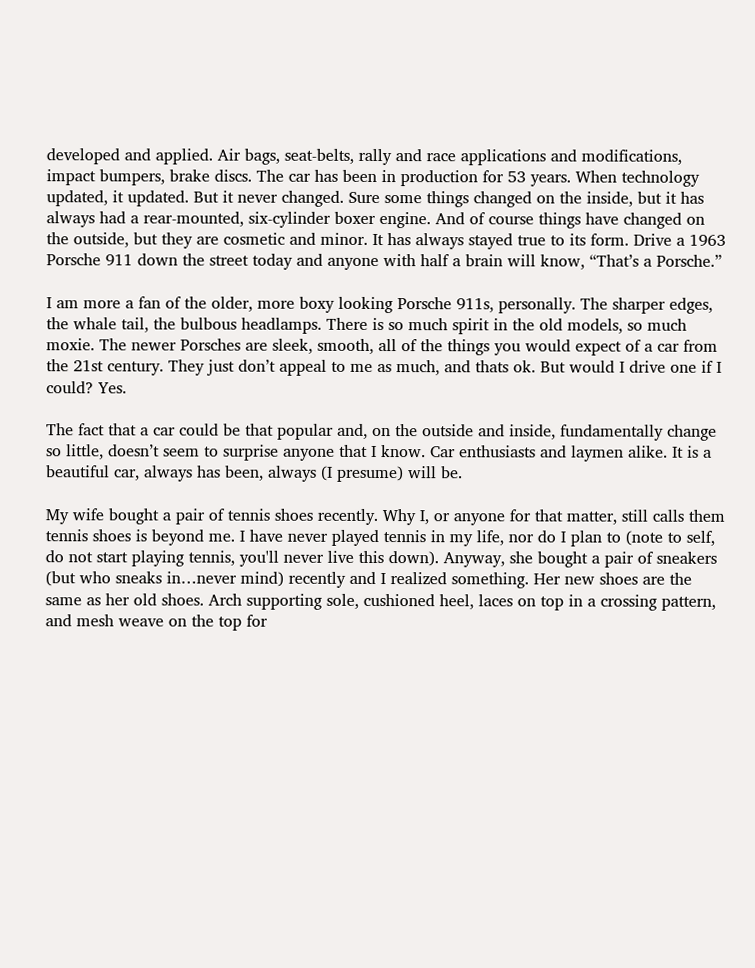developed and applied. Air bags, seat-belts, rally and race applications and modifications, impact bumpers, brake discs. The car has been in production for 53 years. When technology updated, it updated. But it never changed. Sure some things changed on the inside, but it has always had a rear-mounted, six-cylinder boxer engine. And of course things have changed on the outside, but they are cosmetic and minor. It has always stayed true to its form. Drive a 1963 Porsche 911 down the street today and anyone with half a brain will know, “That’s a Porsche.”

I am more a fan of the older, more boxy looking Porsche 911s, personally. The sharper edges, the whale tail, the bulbous headlamps. There is so much spirit in the old models, so much moxie. The newer Porsches are sleek, smooth, all of the things you would expect of a car from the 21st century. They just don’t appeal to me as much, and thats ok. But would I drive one if I could? Yes.

The fact that a car could be that popular and, on the outside and inside, fundamentally change so little, doesn’t seem to surprise anyone that I know. Car enthusiasts and laymen alike. It is a beautiful car, always has been, always (I presume) will be.

My wife bought a pair of tennis shoes recently. Why I, or anyone for that matter, still calls them tennis shoes is beyond me. I have never played tennis in my life, nor do I plan to (note to self, do not start playing tennis, you'll never live this down). Anyway, she bought a pair of sneakers (but who sneaks in…never mind) recently and I realized something. Her new shoes are the same as her old shoes. Arch supporting sole, cushioned heel, laces on top in a crossing pattern, and mesh weave on the top for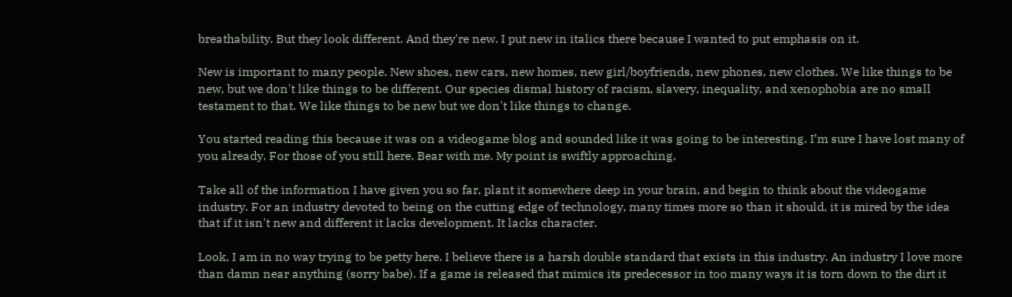breathability. But they look different. And they're new. I put new in italics there because I wanted to put emphasis on it.

New is important to many people. New shoes, new cars, new homes, new girl/boyfriends, new phones, new clothes. We like things to be new, but we don't like things to be different. Our species dismal history of racism, slavery, inequality, and xenophobia are no small testament to that. We like things to be new but we don't like things to change.

You started reading this because it was on a videogame blog and sounded like it was going to be interesting. I’m sure I have lost many of you already. For those of you still here. Bear with me. My point is swiftly approaching.

Take all of the information I have given you so far, plant it somewhere deep in your brain, and begin to think about the videogame industry. For an industry devoted to being on the cutting edge of technology, many times more so than it should, it is mired by the idea that if it isn't new and different it lacks development. It lacks character.

Look, I am in no way trying to be petty here. I believe there is a harsh double standard that exists in this industry. An industry I love more than damn near anything (sorry babe). If a game is released that mimics its predecessor in too many ways it is torn down to the dirt it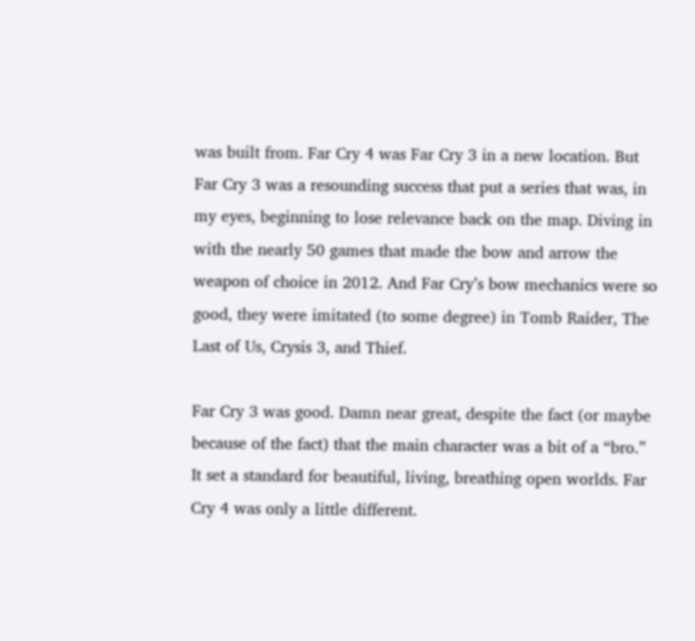was built from. Far Cry 4 was Far Cry 3 in a new location. But Far Cry 3 was a resounding success that put a series that was, in my eyes, beginning to lose relevance back on the map. Diving in with the nearly 50 games that made the bow and arrow the weapon of choice in 2012. And Far Cry’s bow mechanics were so good, they were imitated (to some degree) in Tomb Raider, The Last of Us, Crysis 3, and Thief.

Far Cry 3 was good. Damn near great, despite the fact (or maybe because of the fact) that the main character was a bit of a “bro.” It set a standard for beautiful, living, breathing open worlds. Far Cry 4 was only a little different.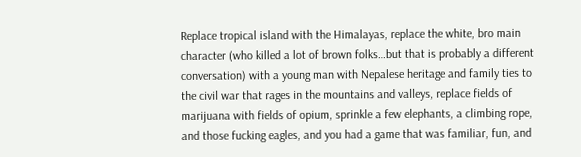Replace tropical island with the Himalayas, replace the white, bro main character (who killed a lot of brown folks…but that is probably a different conversation) with a young man with Nepalese heritage and family ties to the civil war that rages in the mountains and valleys, replace fields of marijuana with fields of opium, sprinkle a few elephants, a climbing rope, and those fucking eagles, and you had a game that was familiar, fun, and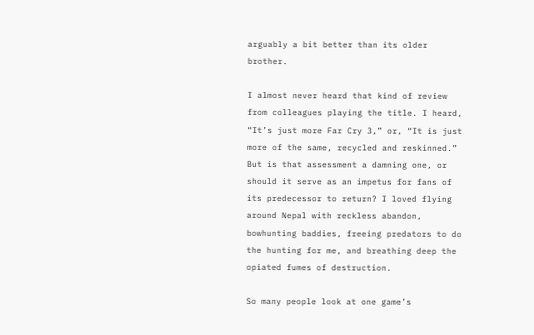arguably a bit better than its older brother.

I almost never heard that kind of review from colleagues playing the title. I heard, “It’s just more Far Cry 3,” or, “It is just more of the same, recycled and reskinned.” But is that assessment a damning one, or should it serve as an impetus for fans of its predecessor to return? I loved flying around Nepal with reckless abandon, bowhunting baddies, freeing predators to do the hunting for me, and breathing deep the opiated fumes of destruction.

So many people look at one game’s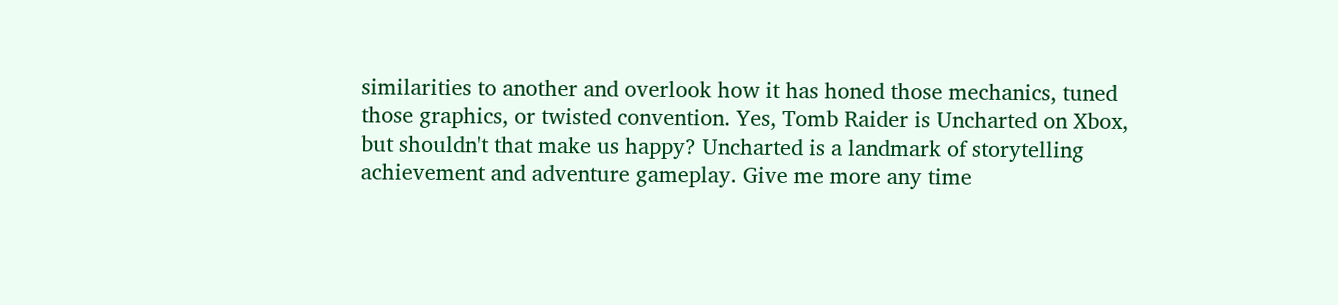similarities to another and overlook how it has honed those mechanics, tuned those graphics, or twisted convention. Yes, Tomb Raider is Uncharted on Xbox, but shouldn't that make us happy? Uncharted is a landmark of storytelling achievement and adventure gameplay. Give me more any time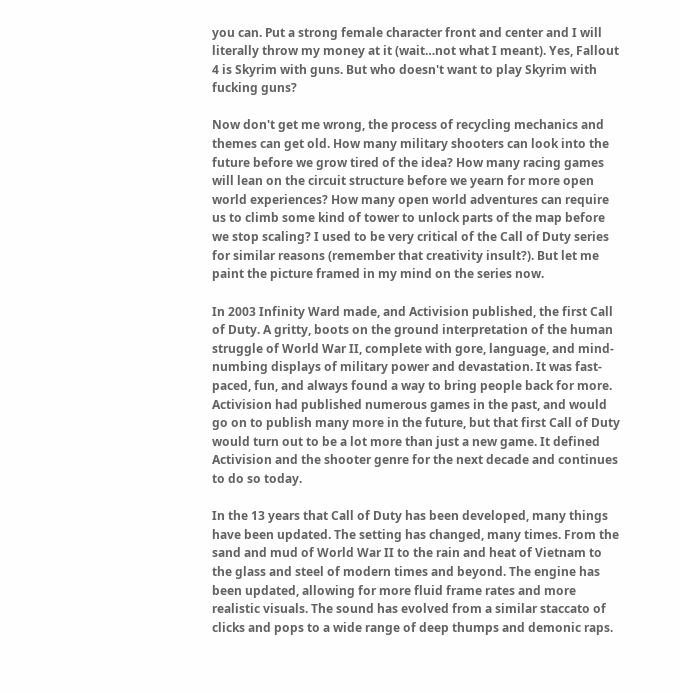you can. Put a strong female character front and center and I will literally throw my money at it (wait…not what I meant). Yes, Fallout 4 is Skyrim with guns. But who doesn't want to play Skyrim with fucking guns?

Now don't get me wrong, the process of recycling mechanics and themes can get old. How many military shooters can look into the future before we grow tired of the idea? How many racing games will lean on the circuit structure before we yearn for more open world experiences? How many open world adventures can require us to climb some kind of tower to unlock parts of the map before we stop scaling? I used to be very critical of the Call of Duty series for similar reasons (remember that creativity insult?). But let me paint the picture framed in my mind on the series now.

In 2003 Infinity Ward made, and Activision published, the first Call of Duty. A gritty, boots on the ground interpretation of the human struggle of World War II, complete with gore, language, and mind-numbing displays of military power and devastation. It was fast-paced, fun, and always found a way to bring people back for more. Activision had published numerous games in the past, and would go on to publish many more in the future, but that first Call of Duty would turn out to be a lot more than just a new game. It defined Activision and the shooter genre for the next decade and continues to do so today.

In the 13 years that Call of Duty has been developed, many things have been updated. The setting has changed, many times. From the sand and mud of World War II to the rain and heat of Vietnam to the glass and steel of modern times and beyond. The engine has been updated, allowing for more fluid frame rates and more realistic visuals. The sound has evolved from a similar staccato of clicks and pops to a wide range of deep thumps and demonic raps.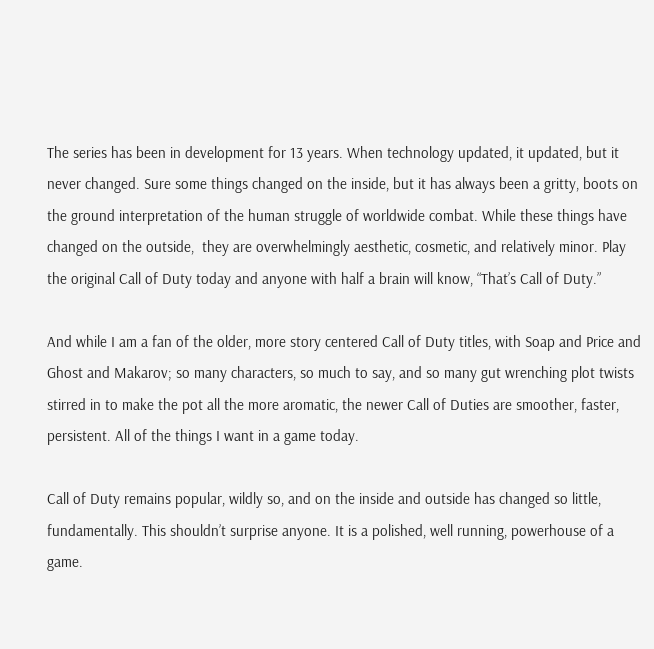The series has been in development for 13 years. When technology updated, it updated, but it never changed. Sure some things changed on the inside, but it has always been a gritty, boots on the ground interpretation of the human struggle of worldwide combat. While these things have changed on the outside,  they are overwhelmingly aesthetic, cosmetic, and relatively minor. Play the original Call of Duty today and anyone with half a brain will know, “That’s Call of Duty.”

And while I am a fan of the older, more story centered Call of Duty titles, with Soap and Price and Ghost and Makarov; so many characters, so much to say, and so many gut wrenching plot twists stirred in to make the pot all the more aromatic, the newer Call of Duties are smoother, faster, persistent. All of the things I want in a game today.

Call of Duty remains popular, wildly so, and on the inside and outside has changed so little, fundamentally. This shouldn’t surprise anyone. It is a polished, well running, powerhouse of a game.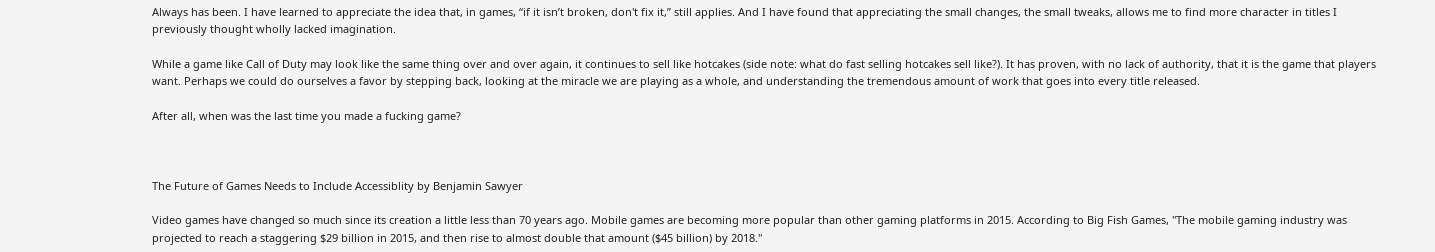Always has been. I have learned to appreciate the idea that, in games, “if it isn’t broken, don't fix it,” still applies. And I have found that appreciating the small changes, the small tweaks, allows me to find more character in titles I previously thought wholly lacked imagination.

While a game like Call of Duty may look like the same thing over and over again, it continues to sell like hotcakes (side note: what do fast selling hotcakes sell like?). It has proven, with no lack of authority, that it is the game that players want. Perhaps we could do ourselves a favor by stepping back, looking at the miracle we are playing as a whole, and understanding the tremendous amount of work that goes into every title released.

After all, when was the last time you made a fucking game?



The Future of Games Needs to Include Accessiblity by Benjamin Sawyer

Video games have changed so much since its creation a little less than 70 years ago. Mobile games are becoming more popular than other gaming platforms in 2015. According to Big Fish Games, "The mobile gaming industry was projected to reach a staggering $29 billion in 2015, and then rise to almost double that amount ($45 billion) by 2018."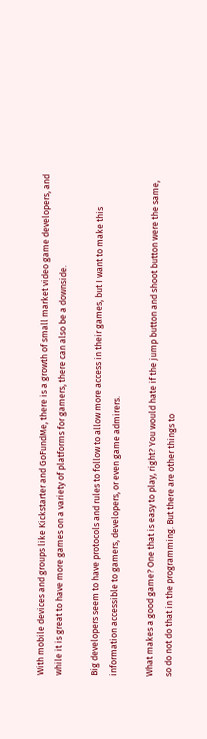With mobile devices and groups like Kickstarter and GoFundMe, there is a growth of small market video game developers, and while it is great to have more games on a variety of platforms for gamers, there can also be a downside.

Big developers seem to have protocols and rules to follow to allow more access in their games, but I want to make this information accessible to gamers, developers, or even game admirers.

What makes a good game? One that is easy to play, right? You would hate if the jump button and shoot button were the same, so do not do that in the programming. But there are other things to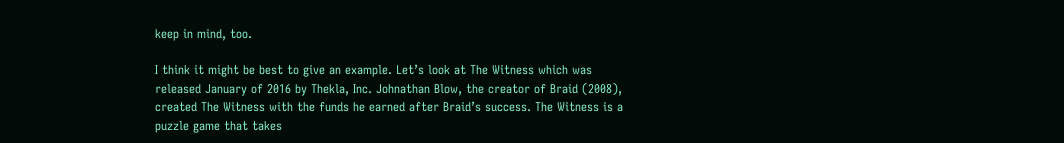keep in mind, too.

I think it might be best to give an example. Let’s look at The Witness which was released January of 2016 by Thekla, Inc. Johnathan Blow, the creator of Braid (2008), created The Witness with the funds he earned after Braid’s success. The Witness is a puzzle game that takes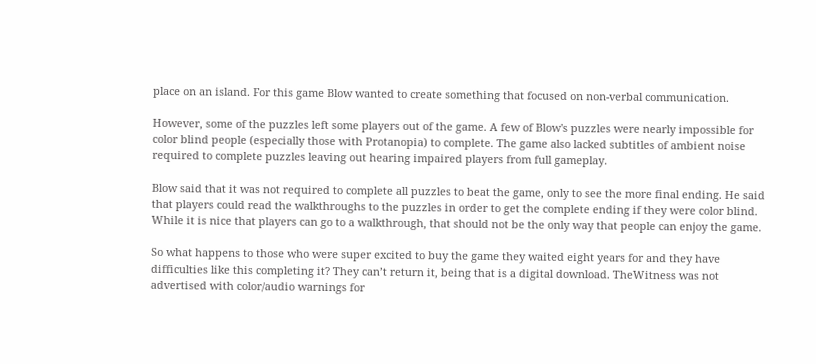place on an island. For this game Blow wanted to create something that focused on non-verbal communication.

However, some of the puzzles left some players out of the game. A few of Blow's puzzles were nearly impossible for color blind people (especially those with Protanopia) to complete. The game also lacked subtitles of ambient noise required to complete puzzles leaving out hearing impaired players from full gameplay.

Blow said that it was not required to complete all puzzles to beat the game, only to see the more final ending. He said that players could read the walkthroughs to the puzzles in order to get the complete ending if they were color blind. While it is nice that players can go to a walkthrough, that should not be the only way that people can enjoy the game.

So what happens to those who were super excited to buy the game they waited eight years for and they have difficulties like this completing it? They can’t return it, being that is a digital download. TheWitness was not advertised with color/audio warnings for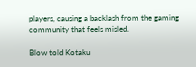players, causing a backlash from the gaming community that feels misled.

Blow told Kotaku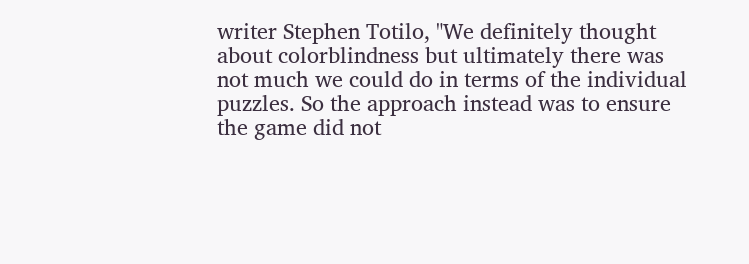writer Stephen Totilo, "We definitely thought about colorblindness but ultimately there was not much we could do in terms of the individual puzzles. So the approach instead was to ensure the game did not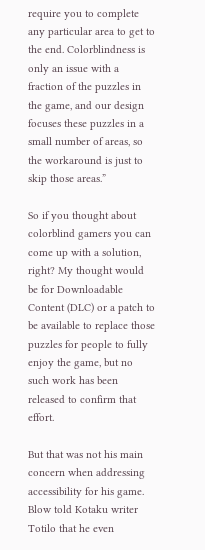require you to complete any particular area to get to the end. Colorblindness is only an issue with a fraction of the puzzles in the game, and our design focuses these puzzles in a small number of areas, so the workaround is just to skip those areas.”

So if you thought about colorblind gamers you can come up with a solution, right? My thought would be for Downloadable Content (DLC) or a patch to be available to replace those puzzles for people to fully enjoy the game, but no such work has been released to confirm that effort.

But that was not his main concern when addressing accessibility for his game. Blow told Kotaku writer Totilo that he even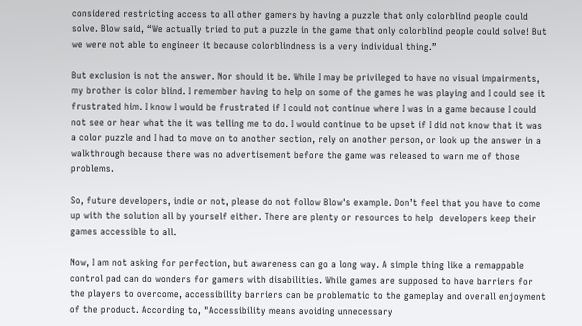considered restricting access to all other gamers by having a puzzle that only colorblind people could solve. Blow said, “We actually tried to put a puzzle in the game that only colorblind people could solve! But we were not able to engineer it because colorblindness is a very individual thing.”

But exclusion is not the answer. Nor should it be. While I may be privileged to have no visual impairments, my brother is color blind. I remember having to help on some of the games he was playing and I could see it frustrated him. I know I would be frustrated if I could not continue where I was in a game because I could not see or hear what the it was telling me to do. I would continue to be upset if I did not know that it was a color puzzle and I had to move on to another section, rely on another person, or look up the answer in a walkthrough because there was no advertisement before the game was released to warn me of those problems.

So, future developers, indie or not, please do not follow Blow's example. Don’t feel that you have to come up with the solution all by yourself either. There are plenty or resources to help  developers keep their games accessible to all.

Now, I am not asking for perfection, but awareness can go a long way. A simple thing like a remappable control pad can do wonders for gamers with disabilities. While games are supposed to have barriers for the players to overcome, accessibility barriers can be problematic to the gameplay and overall enjoyment of the product. According to, "Accessibility means avoiding unnecessary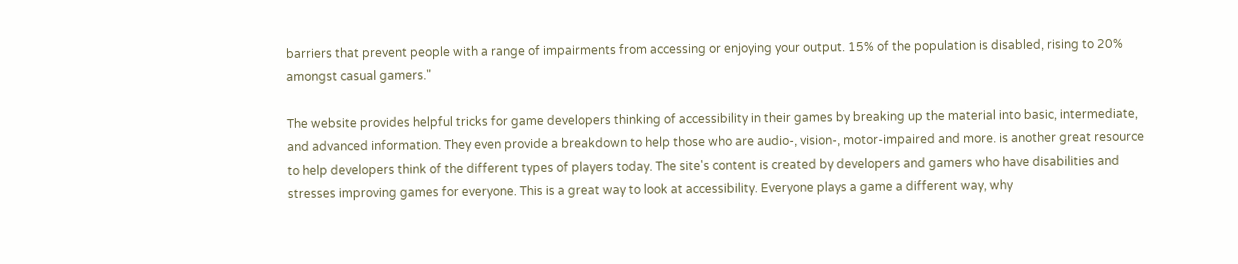barriers that prevent people with a range of impairments from accessing or enjoying your output. 15% of the population is disabled, rising to 20% amongst casual gamers."

The website provides helpful tricks for game developers thinking of accessibility in their games by breaking up the material into basic, intermediate, and advanced information. They even provide a breakdown to help those who are audio-, vision-, motor-impaired and more. is another great resource to help developers think of the different types of players today. The site's content is created by developers and gamers who have disabilities and stresses improving games for everyone. This is a great way to look at accessibility. Everyone plays a game a different way, why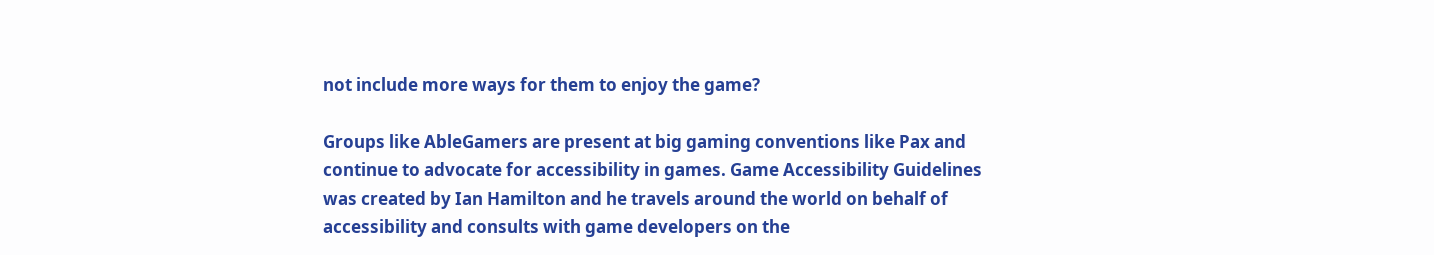not include more ways for them to enjoy the game?

Groups like AbleGamers are present at big gaming conventions like Pax and continue to advocate for accessibility in games. Game Accessibility Guidelines was created by Ian Hamilton and he travels around the world on behalf of accessibility and consults with game developers on the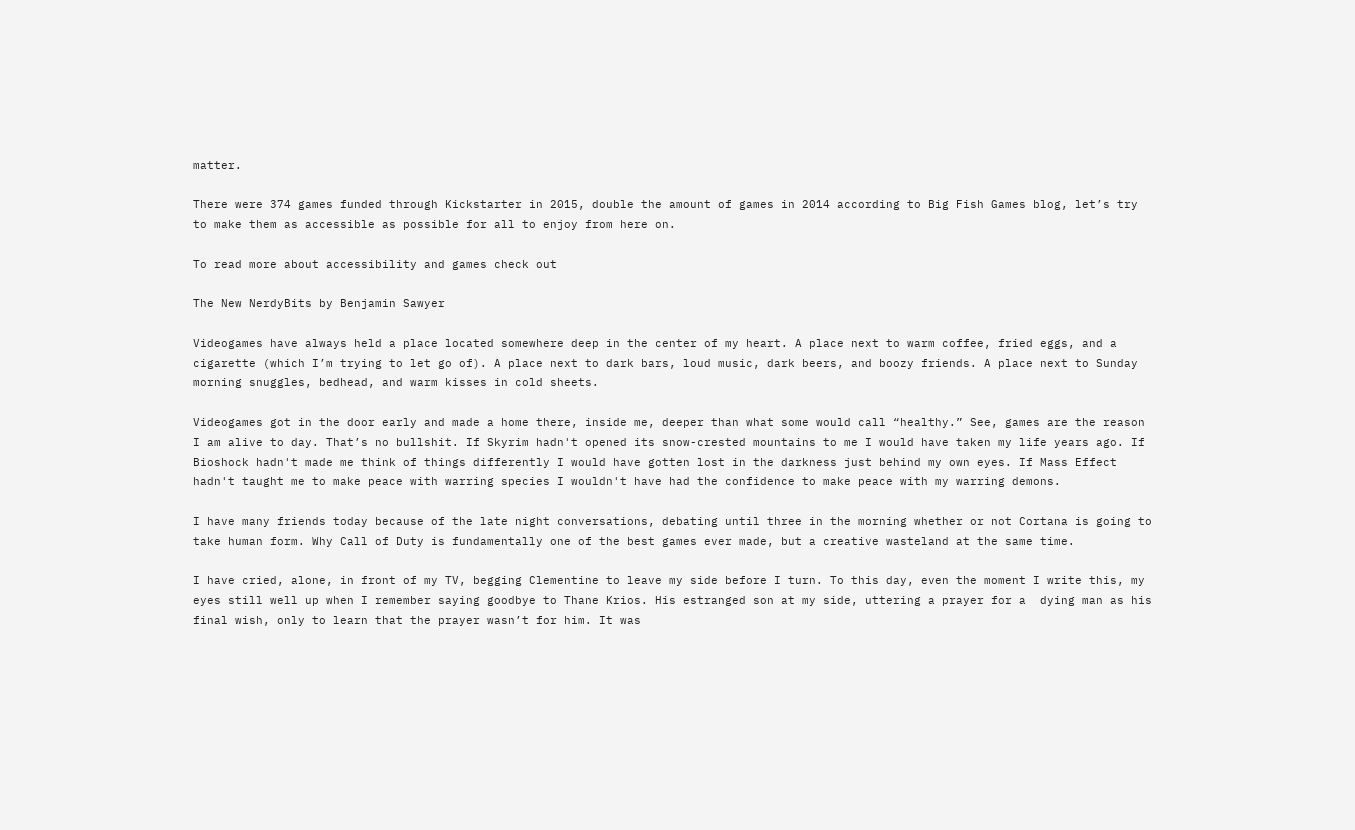matter.

There were 374 games funded through Kickstarter in 2015, double the amount of games in 2014 according to Big Fish Games blog, let’s try to make them as accessible as possible for all to enjoy from here on.

To read more about accessibility and games check out

The New NerdyBits by Benjamin Sawyer

Videogames have always held a place located somewhere deep in the center of my heart. A place next to warm coffee, fried eggs, and a cigarette (which I’m trying to let go of). A place next to dark bars, loud music, dark beers, and boozy friends. A place next to Sunday morning snuggles, bedhead, and warm kisses in cold sheets.

Videogames got in the door early and made a home there, inside me, deeper than what some would call “healthy.” See, games are the reason I am alive to day. That’s no bullshit. If Skyrim hadn't opened its snow-crested mountains to me I would have taken my life years ago. If Bioshock hadn't made me think of things differently I would have gotten lost in the darkness just behind my own eyes. If Mass Effect hadn't taught me to make peace with warring species I wouldn't have had the confidence to make peace with my warring demons.

I have many friends today because of the late night conversations, debating until three in the morning whether or not Cortana is going to take human form. Why Call of Duty is fundamentally one of the best games ever made, but a creative wasteland at the same time.

I have cried, alone, in front of my TV, begging Clementine to leave my side before I turn. To this day, even the moment I write this, my eyes still well up when I remember saying goodbye to Thane Krios. His estranged son at my side, uttering a prayer for a  dying man as his final wish, only to learn that the prayer wasn’t for him. It was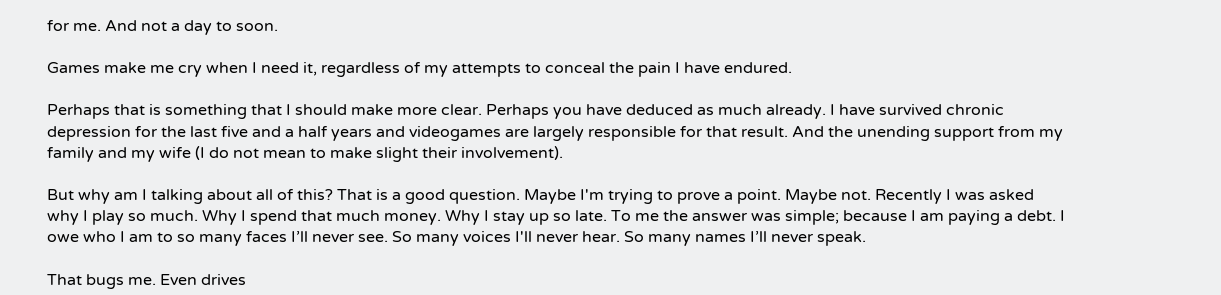for me. And not a day to soon.

Games make me cry when I need it, regardless of my attempts to conceal the pain I have endured.

Perhaps that is something that I should make more clear. Perhaps you have deduced as much already. I have survived chronic depression for the last five and a half years and videogames are largely responsible for that result. And the unending support from my family and my wife (I do not mean to make slight their involvement).

But why am I talking about all of this? That is a good question. Maybe I'm trying to prove a point. Maybe not. Recently I was asked why I play so much. Why I spend that much money. Why I stay up so late. To me the answer was simple; because I am paying a debt. I owe who I am to so many faces I’ll never see. So many voices I'll never hear. So many names I’ll never speak.

That bugs me. Even drives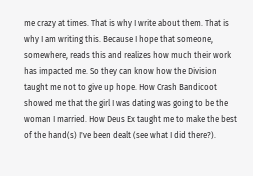me crazy at times. That is why I write about them. That is why I am writing this. Because I hope that someone, somewhere, reads this and realizes how much their work has impacted me. So they can know how the Division taught me not to give up hope. How Crash Bandicoot showed me that the girl I was dating was going to be the woman I married. How Deus Ex taught me to make the best of the hand(s) I've been dealt (see what I did there?).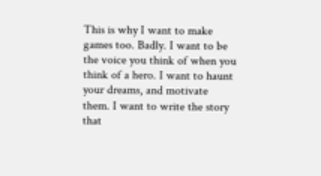This is why I want to make games too. Badly. I want to be the voice you think of when you think of a hero. I want to haunt your dreams, and motivate them. I want to write the story that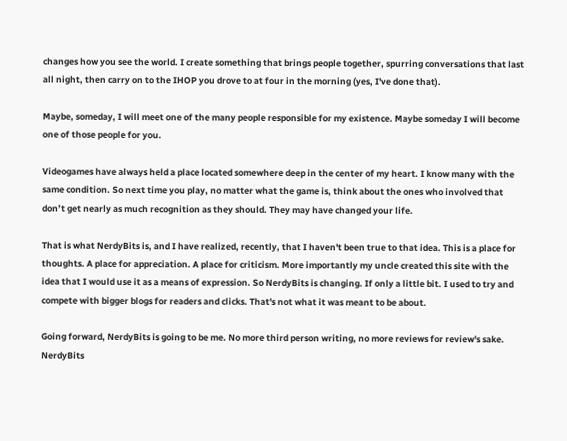changes how you see the world. I create something that brings people together, spurring conversations that last all night, then carry on to the IHOP you drove to at four in the morning (yes, I've done that).

Maybe, someday, I will meet one of the many people responsible for my existence. Maybe someday I will become one of those people for you.

Videogames have always held a place located somewhere deep in the center of my heart. I know many with the same condition. So next time you play, no matter what the game is, think about the ones who involved that don’t get nearly as much recognition as they should. They may have changed your life.

That is what NerdyBits is, and I have realized, recently, that I haven't been true to that idea. This is a place for thoughts. A place for appreciation. A place for criticism. More importantly my uncle created this site with the idea that I would use it as a means of expression. So NerdyBits is changing. If only a little bit. I used to try and compete with bigger blogs for readers and clicks. That's not what it was meant to be about.

Going forward, NerdyBits is going to be me. No more third person writing, no more reviews for review's sake. NerdyBits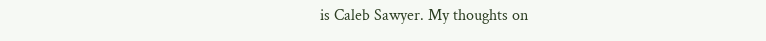is Caleb Sawyer. My thoughts on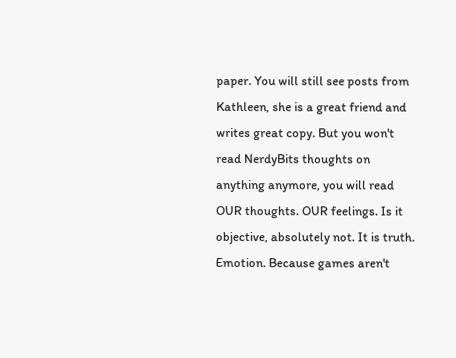paper. You will still see posts from Kathleen, she is a great friend and writes great copy. But you won't read NerdyBits thoughts on anything anymore, you will read OUR thoughts. OUR feelings. Is it objective, absolutely not. It is truth. Emotion. Because games aren't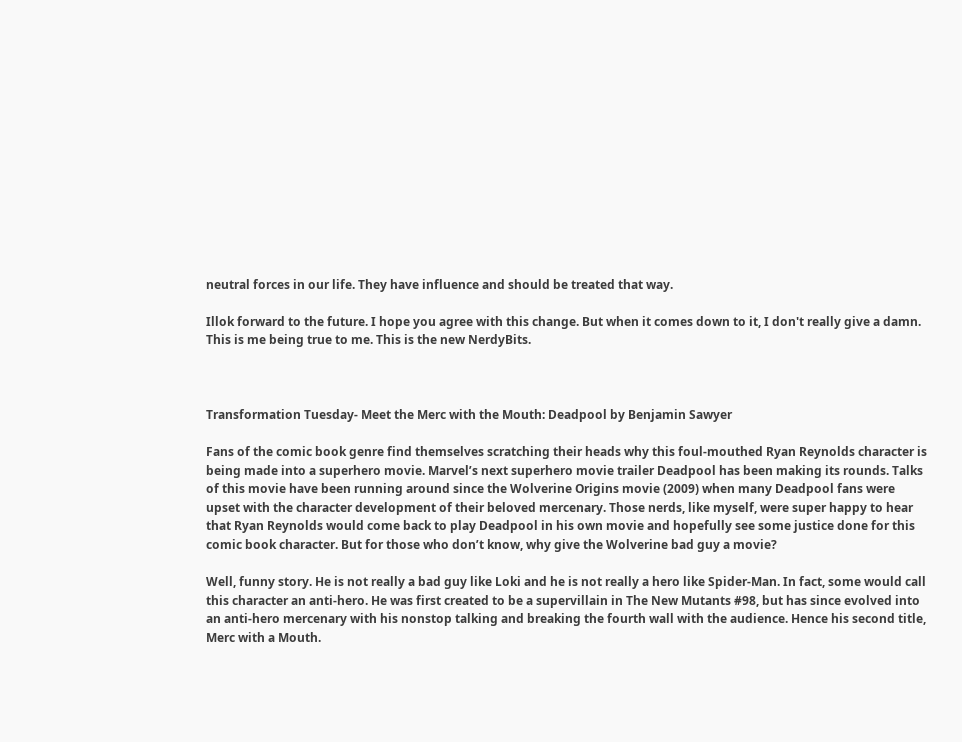neutral forces in our life. They have influence and should be treated that way.

Illok forward to the future. I hope you agree with this change. But when it comes down to it, I don't really give a damn. This is me being true to me. This is the new NerdyBits.



Transformation Tuesday- Meet the Merc with the Mouth: Deadpool by Benjamin Sawyer

Fans of the comic book genre find themselves scratching their heads why this foul-mouthed Ryan Reynolds character is being made into a superhero movie. Marvel’s next superhero movie trailer Deadpool has been making its rounds. Talks of this movie have been running around since the Wolverine Origins movie (2009) when many Deadpool fans were upset with the character development of their beloved mercenary. Those nerds, like myself, were super happy to hear that Ryan Reynolds would come back to play Deadpool in his own movie and hopefully see some justice done for this comic book character. But for those who don’t know, why give the Wolverine bad guy a movie?

Well, funny story. He is not really a bad guy like Loki and he is not really a hero like Spider-Man. In fact, some would call this character an anti-hero. He was first created to be a supervillain in The New Mutants #98, but has since evolved into an anti-hero mercenary with his nonstop talking and breaking the fourth wall with the audience. Hence his second title, Merc with a Mouth.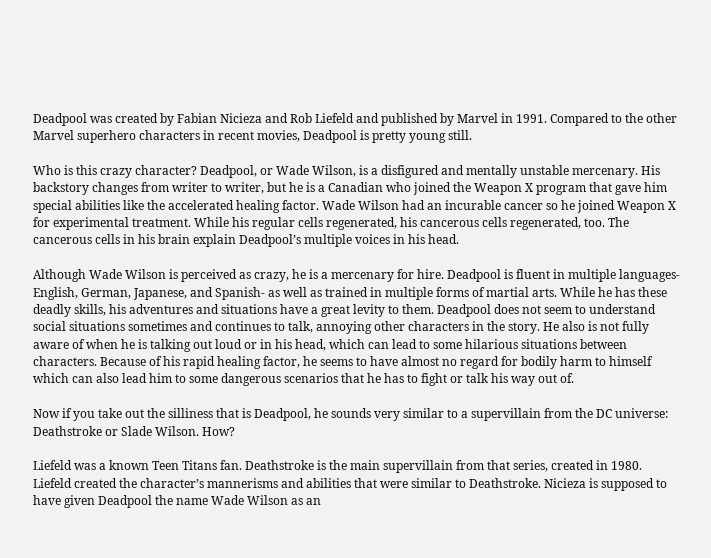Deadpool was created by Fabian Nicieza and Rob Liefeld and published by Marvel in 1991. Compared to the other Marvel superhero characters in recent movies, Deadpool is pretty young still.

Who is this crazy character? Deadpool, or Wade Wilson, is a disfigured and mentally unstable mercenary. His backstory changes from writer to writer, but he is a Canadian who joined the Weapon X program that gave him special abilities like the accelerated healing factor. Wade Wilson had an incurable cancer so he joined Weapon X for experimental treatment. While his regular cells regenerated, his cancerous cells regenerated, too. The cancerous cells in his brain explain Deadpool’s multiple voices in his head.

Although Wade Wilson is perceived as crazy, he is a mercenary for hire. Deadpool is fluent in multiple languages- English, German, Japanese, and Spanish- as well as trained in multiple forms of martial arts. While he has these deadly skills, his adventures and situations have a great levity to them. Deadpool does not seem to understand social situations sometimes and continues to talk, annoying other characters in the story. He also is not fully aware of when he is talking out loud or in his head, which can lead to some hilarious situations between characters. Because of his rapid healing factor, he seems to have almost no regard for bodily harm to himself which can also lead him to some dangerous scenarios that he has to fight or talk his way out of.

Now if you take out the silliness that is Deadpool, he sounds very similar to a supervillain from the DC universe: Deathstroke or Slade Wilson. How?

Liefeld was a known Teen Titans fan. Deathstroke is the main supervillain from that series, created in 1980. Liefeld created the character’s mannerisms and abilities that were similar to Deathstroke. Nicieza is supposed to have given Deadpool the name Wade Wilson as an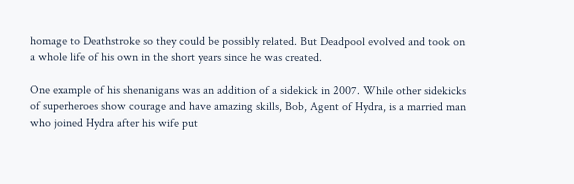homage to Deathstroke so they could be possibly related. But Deadpool evolved and took on a whole life of his own in the short years since he was created.

One example of his shenanigans was an addition of a sidekick in 2007. While other sidekicks of superheroes show courage and have amazing skills, Bob, Agent of Hydra, is a married man who joined Hydra after his wife put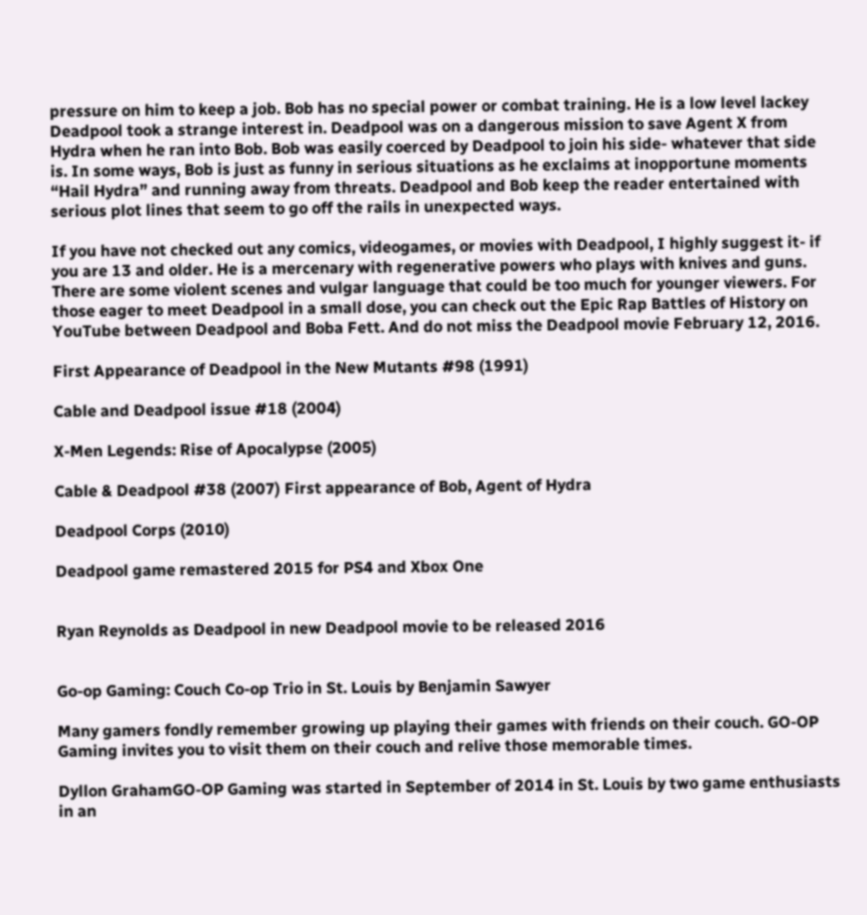pressure on him to keep a job. Bob has no special power or combat training. He is a low level lackey Deadpool took a strange interest in. Deadpool was on a dangerous mission to save Agent X from Hydra when he ran into Bob. Bob was easily coerced by Deadpool to join his side- whatever that side is. In some ways, Bob is just as funny in serious situations as he exclaims at inopportune moments “Hail Hydra” and running away from threats. Deadpool and Bob keep the reader entertained with serious plot lines that seem to go off the rails in unexpected ways.

If you have not checked out any comics, videogames, or movies with Deadpool, I highly suggest it- if you are 13 and older. He is a mercenary with regenerative powers who plays with knives and guns. There are some violent scenes and vulgar language that could be too much for younger viewers. For those eager to meet Deadpool in a small dose, you can check out the Epic Rap Battles of History on YouTube between Deadpool and Boba Fett. And do not miss the Deadpool movie February 12, 2016.

First Appearance of Deadpool in the New Mutants #98 (1991)

Cable and Deadpool issue #18 (2004)

X-Men Legends: Rise of Apocalypse (2005)

Cable & Deadpool #38 (2007) First appearance of Bob, Agent of Hydra

Deadpool Corps (2010)

Deadpool game remastered 2015 for PS4 and Xbox One


Ryan Reynolds as Deadpool in new Deadpool movie to be released 2016


Go-op Gaming: Couch Co-op Trio in St. Louis by Benjamin Sawyer

Many gamers fondly remember growing up playing their games with friends on their couch. GO-OP Gaming invites you to visit them on their couch and relive those memorable times.

Dyllon GrahamGO-OP Gaming was started in September of 2014 in St. Louis by two game enthusiasts in an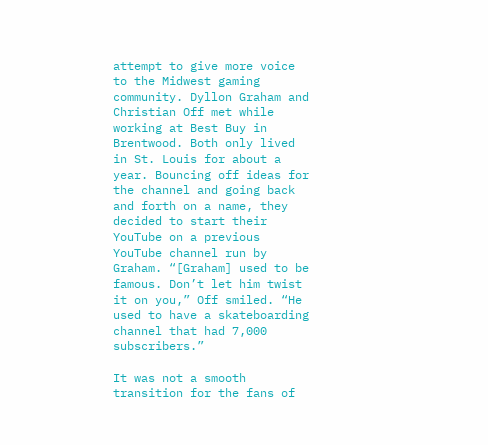attempt to give more voice to the Midwest gaming community. Dyllon Graham and Christian Off met while working at Best Buy in Brentwood. Both only lived in St. Louis for about a year. Bouncing off ideas for the channel and going back and forth on a name, they decided to start their YouTube on a previous YouTube channel run by Graham. “[Graham] used to be famous. Don’t let him twist it on you,” Off smiled. “He used to have a skateboarding channel that had 7,000 subscribers.”

It was not a smooth transition for the fans of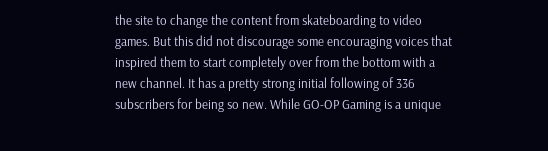the site to change the content from skateboarding to video games. But this did not discourage some encouraging voices that inspired them to start completely over from the bottom with a new channel. It has a pretty strong initial following of 336 subscribers for being so new. While GO-OP Gaming is a unique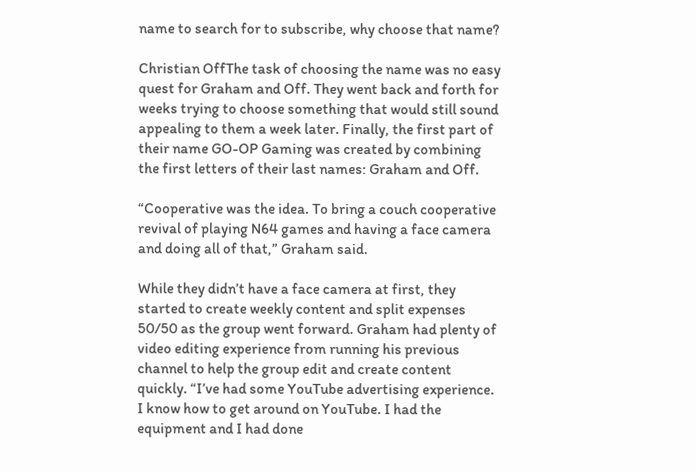name to search for to subscribe, why choose that name?

Christian OffThe task of choosing the name was no easy quest for Graham and Off. They went back and forth for weeks trying to choose something that would still sound appealing to them a week later. Finally, the first part of their name GO-OP Gaming was created by combining the first letters of their last names: Graham and Off.

“Cooperative was the idea. To bring a couch cooperative revival of playing N64 games and having a face camera and doing all of that,” Graham said.

While they didn’t have a face camera at first, they started to create weekly content and split expenses 50/50 as the group went forward. Graham had plenty of video editing experience from running his previous channel to help the group edit and create content quickly. “I’ve had some YouTube advertising experience. I know how to get around on YouTube. I had the equipment and I had done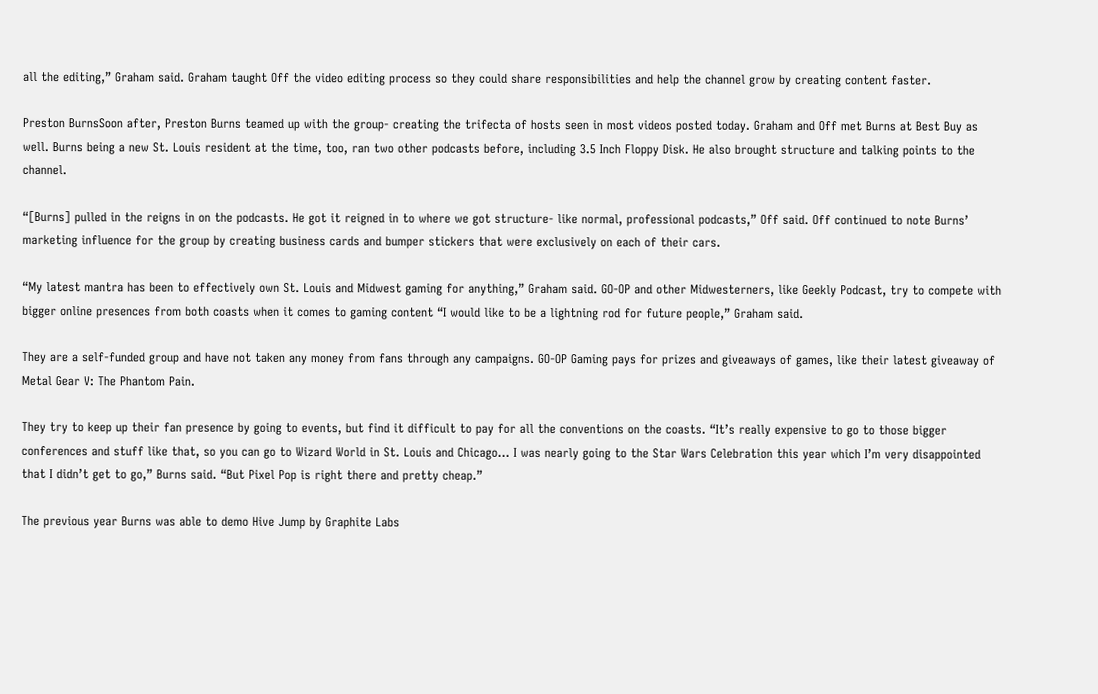all the editing,” Graham said. Graham taught Off the video editing process so they could share responsibilities and help the channel grow by creating content faster.

Preston BurnsSoon after, Preston Burns teamed up with the group- creating the trifecta of hosts seen in most videos posted today. Graham and Off met Burns at Best Buy as well. Burns being a new St. Louis resident at the time, too, ran two other podcasts before, including 3.5 Inch Floppy Disk. He also brought structure and talking points to the channel.

“[Burns] pulled in the reigns in on the podcasts. He got it reigned in to where we got structure- like normal, professional podcasts,” Off said. Off continued to note Burns’ marketing influence for the group by creating business cards and bumper stickers that were exclusively on each of their cars.

“My latest mantra has been to effectively own St. Louis and Midwest gaming for anything,” Graham said. GO-OP and other Midwesterners, like Geekly Podcast, try to compete with bigger online presences from both coasts when it comes to gaming content “I would like to be a lightning rod for future people,” Graham said.

They are a self-funded group and have not taken any money from fans through any campaigns. GO-OP Gaming pays for prizes and giveaways of games, like their latest giveaway of Metal Gear V: The Phantom Pain.

They try to keep up their fan presence by going to events, but find it difficult to pay for all the conventions on the coasts. “It’s really expensive to go to those bigger conferences and stuff like that, so you can go to Wizard World in St. Louis and Chicago… I was nearly going to the Star Wars Celebration this year which I’m very disappointed that I didn’t get to go,” Burns said. “But Pixel Pop is right there and pretty cheap.”

The previous year Burns was able to demo Hive Jump by Graphite Labs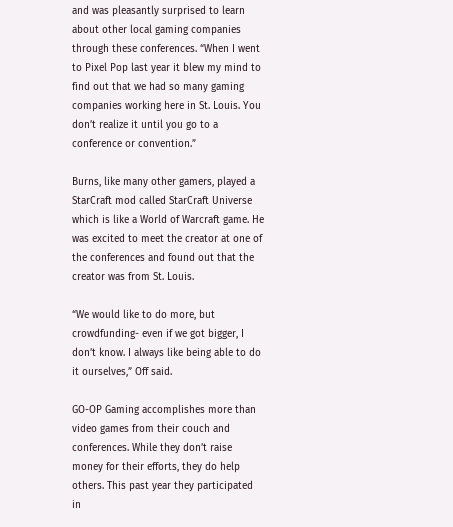and was pleasantly surprised to learn about other local gaming companies through these conferences. “When I went to Pixel Pop last year it blew my mind to find out that we had so many gaming companies working here in St. Louis. You don’t realize it until you go to a conference or convention.”

Burns, like many other gamers, played a StarCraft mod called StarCraft Universe which is like a World of Warcraft game. He was excited to meet the creator at one of the conferences and found out that the creator was from St. Louis.

“We would like to do more, but crowdfunding- even if we got bigger, I don’t know. I always like being able to do it ourselves,” Off said.

GO-OP Gaming accomplishes more than video games from their couch and conferences. While they don’t raise money for their efforts, they do help others. This past year they participated in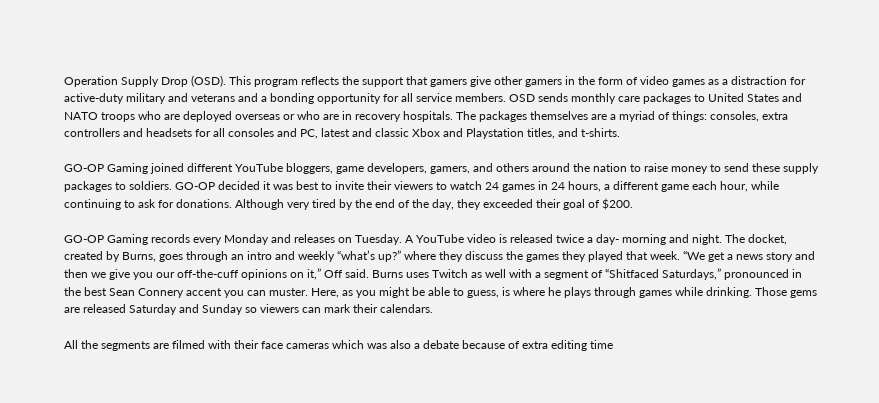Operation Supply Drop (OSD). This program reflects the support that gamers give other gamers in the form of video games as a distraction for active-duty military and veterans and a bonding opportunity for all service members. OSD sends monthly care packages to United States and NATO troops who are deployed overseas or who are in recovery hospitals. The packages themselves are a myriad of things: consoles, extra controllers and headsets for all consoles and PC, latest and classic Xbox and Playstation titles, and t-shirts.

GO-OP Gaming joined different YouTube bloggers, game developers, gamers, and others around the nation to raise money to send these supply packages to soldiers. GO-OP decided it was best to invite their viewers to watch 24 games in 24 hours, a different game each hour, while continuing to ask for donations. Although very tired by the end of the day, they exceeded their goal of $200.

GO-OP Gaming records every Monday and releases on Tuesday. A YouTube video is released twice a day- morning and night. The docket, created by Burns, goes through an intro and weekly “what’s up?” where they discuss the games they played that week. “We get a news story and then we give you our off-the-cuff opinions on it,” Off said. Burns uses Twitch as well with a segment of “Shitfaced Saturdays,” pronounced in the best Sean Connery accent you can muster. Here, as you might be able to guess, is where he plays through games while drinking. Those gems are released Saturday and Sunday so viewers can mark their calendars.

All the segments are filmed with their face cameras which was also a debate because of extra editing time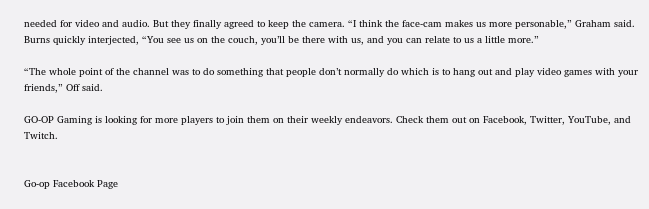needed for video and audio. But they finally agreed to keep the camera. “I think the face-cam makes us more personable,” Graham said. Burns quickly interjected, “You see us on the couch, you’ll be there with us, and you can relate to us a little more.”

“The whole point of the channel was to do something that people don’t normally do which is to hang out and play video games with your friends,” Off said.

GO-OP Gaming is looking for more players to join them on their weekly endeavors. Check them out on Facebook, Twitter, YouTube, and Twitch.


Go-op Facebook Page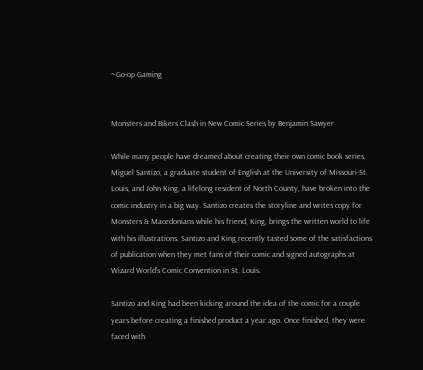~Go-op Gaming


Monsters and Bikers Clash in New Comic Series by Benjamin Sawyer

While many people have dreamed about creating their own comic book series, Miguel Santizo, a graduate student of English at the University of Missouri-St. Louis, and John King, a lifelong resident of North County, have broken into the comic industry in a big way. Santizo creates the storyline and writes copy for Monsters & Macedonians while his friend, King, brings the written world to life with his illustrations. Santizo and King recently tasted some of the satisfactions of publication when they met fans of their comic and signed autographs at Wizard World’s Comic Convention in St. Louis.

Santizo and King had been kicking around the idea of the comic for a couple years before creating a finished product a year ago. Once finished, they were faced with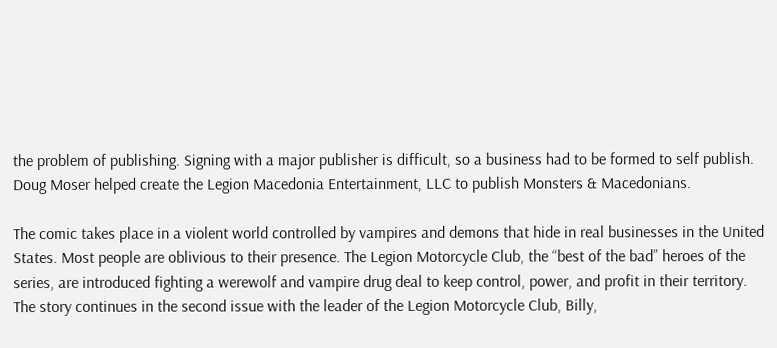the problem of publishing. Signing with a major publisher is difficult, so a business had to be formed to self publish. Doug Moser helped create the Legion Macedonia Entertainment, LLC to publish Monsters & Macedonians.

The comic takes place in a violent world controlled by vampires and demons that hide in real businesses in the United States. Most people are oblivious to their presence. The Legion Motorcycle Club, the “best of the bad” heroes of the series, are introduced fighting a werewolf and vampire drug deal to keep control, power, and profit in their territory. The story continues in the second issue with the leader of the Legion Motorcycle Club, Billy,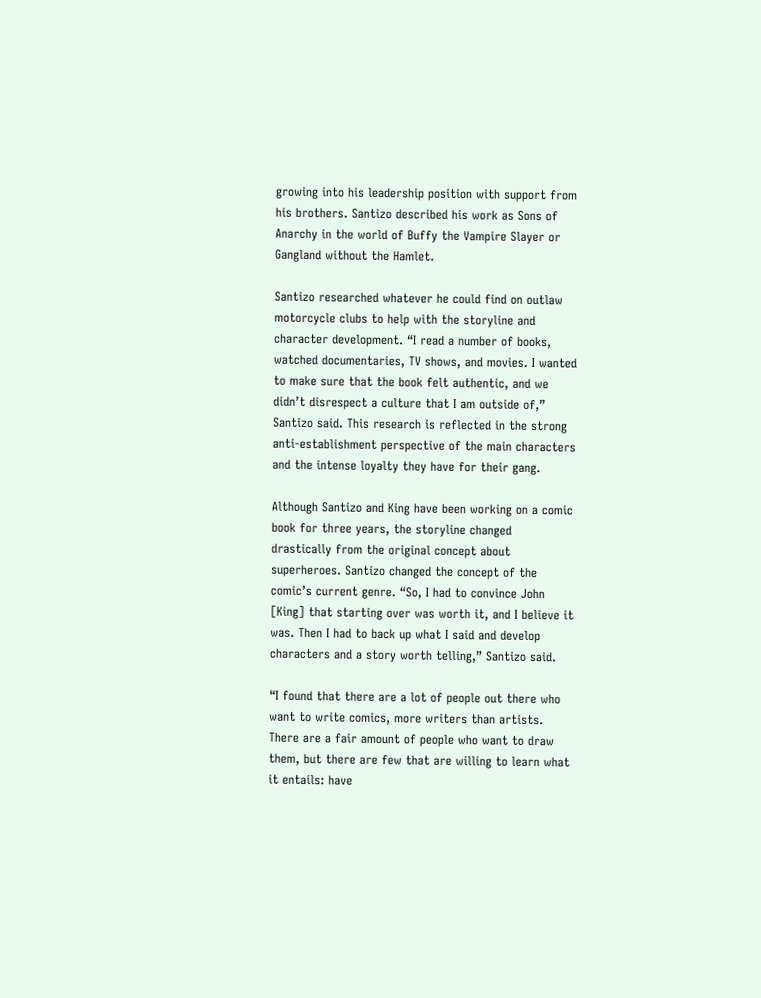growing into his leadership position with support from his brothers. Santizo described his work as Sons of Anarchy in the world of Buffy the Vampire Slayer or Gangland without the Hamlet.

Santizo researched whatever he could find on outlaw motorcycle clubs to help with the storyline and character development. “I read a number of books, watched documentaries, TV shows, and movies. I wanted to make sure that the book felt authentic, and we didn’t disrespect a culture that I am outside of,” Santizo said. This research is reflected in the strong anti-establishment perspective of the main characters and the intense loyalty they have for their gang.

Although Santizo and King have been working on a comic book for three years, the storyline changed drastically from the original concept about superheroes. Santizo changed the concept of the comic’s current genre. “So, I had to convince John [King] that starting over was worth it, and I believe it was. Then I had to back up what I said and develop characters and a story worth telling,” Santizo said.

“I found that there are a lot of people out there who want to write comics, more writers than artists. There are a fair amount of people who want to draw them, but there are few that are willing to learn what it entails: have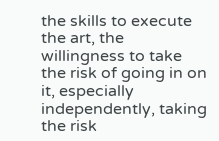the skills to execute the art, the willingness to take the risk of going in on it, especially independently, taking the risk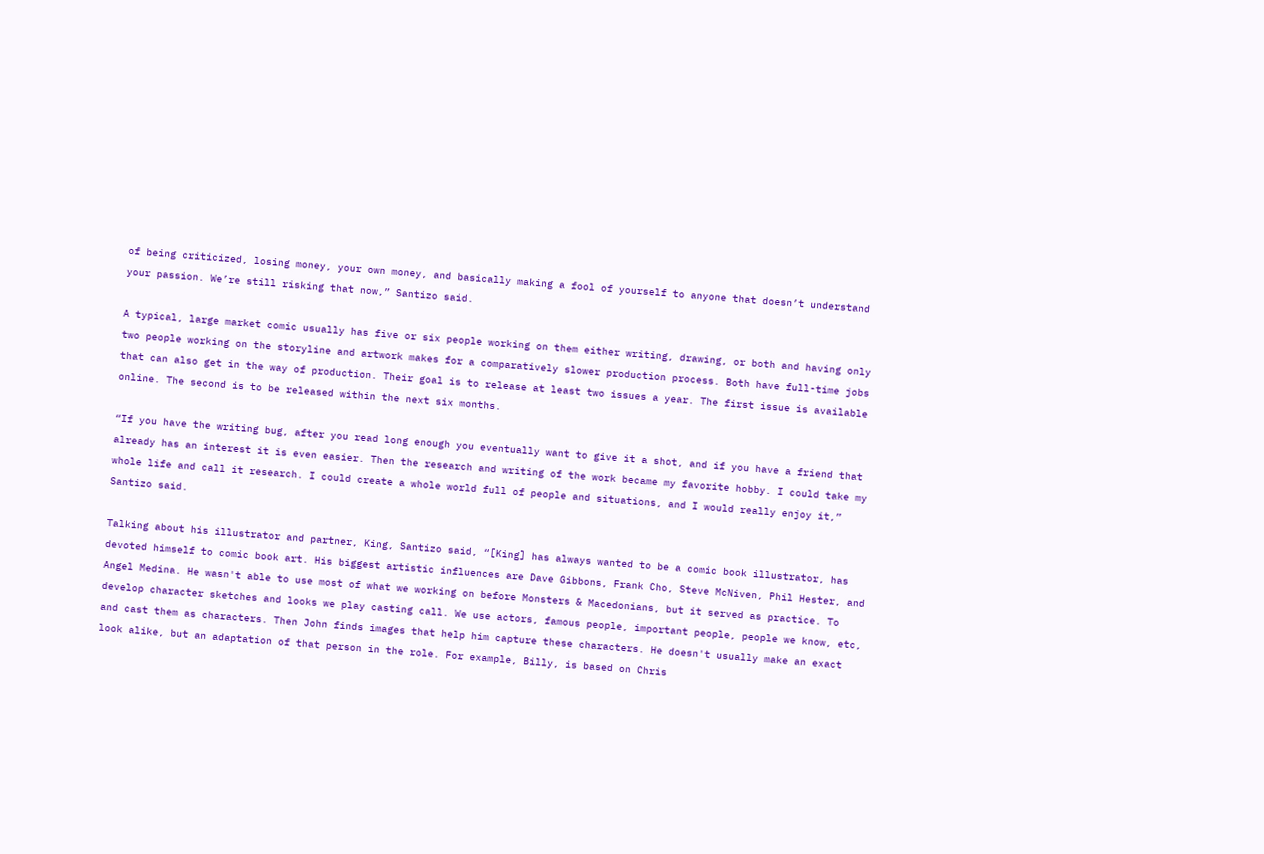of being criticized, losing money, your own money, and basically making a fool of yourself to anyone that doesn’t understand your passion. We’re still risking that now,” Santizo said.

A typical, large market comic usually has five or six people working on them either writing, drawing, or both and having only two people working on the storyline and artwork makes for a comparatively slower production process. Both have full-time jobs that can also get in the way of production. Their goal is to release at least two issues a year. The first issue is available online. The second is to be released within the next six months.

“If you have the writing bug, after you read long enough you eventually want to give it a shot, and if you have a friend that already has an interest it is even easier. Then the research and writing of the work became my favorite hobby. I could take my whole life and call it research. I could create a whole world full of people and situations, and I would really enjoy it,” Santizo said.

Talking about his illustrator and partner, King, Santizo said, “[King] has always wanted to be a comic book illustrator, has devoted himself to comic book art. His biggest artistic influences are Dave Gibbons, Frank Cho, Steve McNiven, Phil Hester, and Angel Medina. He wasn't able to use most of what we working on before Monsters & Macedonians, but it served as practice. To develop character sketches and looks we play casting call. We use actors, famous people, important people, people we know, etc, and cast them as characters. Then John finds images that help him capture these characters. He doesn't usually make an exact look alike, but an adaptation of that person in the role. For example, Billy, is based on Chris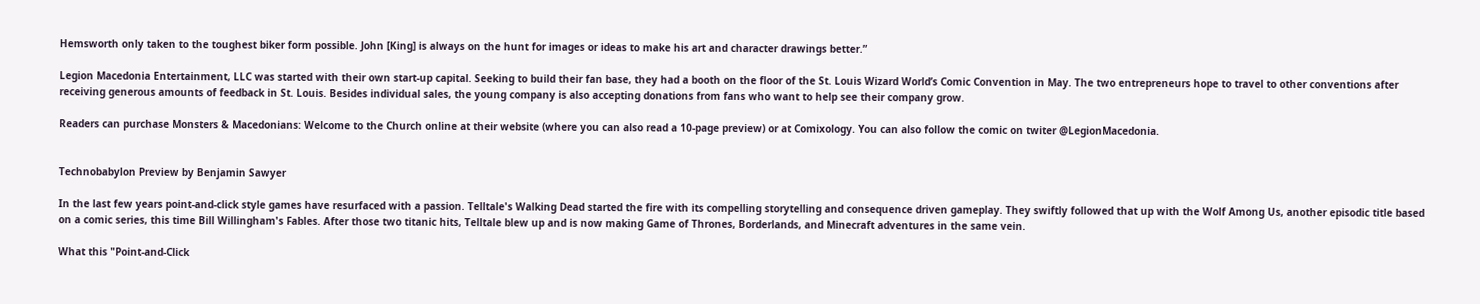Hemsworth only taken to the toughest biker form possible. John [King] is always on the hunt for images or ideas to make his art and character drawings better.”

Legion Macedonia Entertainment, LLC was started with their own start-up capital. Seeking to build their fan base, they had a booth on the floor of the St. Louis Wizard World’s Comic Convention in May. The two entrepreneurs hope to travel to other conventions after receiving generous amounts of feedback in St. Louis. Besides individual sales, the young company is also accepting donations from fans who want to help see their company grow.

Readers can purchase Monsters & Macedonians: Welcome to the Church online at their website (where you can also read a 10-page preview) or at Comixology. You can also follow the comic on twiter @LegionMacedonia.


Technobabylon Preview by Benjamin Sawyer

In the last few years point-and-click style games have resurfaced with a passion. Telltale's Walking Dead started the fire with its compelling storytelling and consequence driven gameplay. They swiftly followed that up with the Wolf Among Us, another episodic title based on a comic series, this time Bill Willingham's Fables. After those two titanic hits, Telltale blew up and is now making Game of Thrones, Borderlands, and Minecraft adventures in the same vein.

What this "Point-and-Click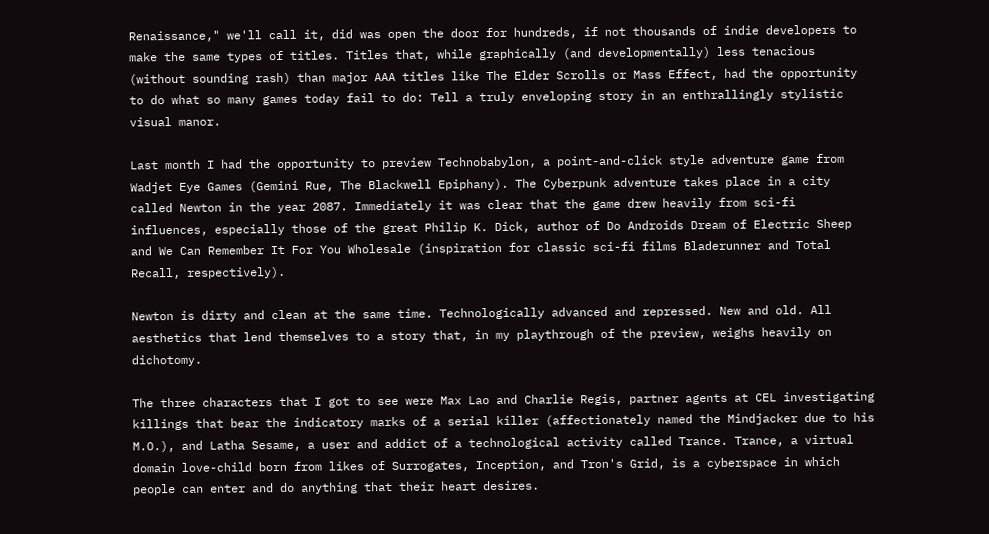Renaissance," we'll call it, did was open the door for hundreds, if not thousands of indie developers to make the same types of titles. Titles that, while graphically (and developmentally) less tenacious (without sounding rash) than major AAA titles like The Elder Scrolls or Mass Effect, had the opportunity to do what so many games today fail to do: Tell a truly enveloping story in an enthrallingly stylistic visual manor.

Last month I had the opportunity to preview Technobabylon, a point-and-click style adventure game from Wadjet Eye Games (Gemini Rue, The Blackwell Epiphany). The Cyberpunk adventure takes place in a city called Newton in the year 2087. Immediately it was clear that the game drew heavily from sci-fi influences, especially those of the great Philip K. Dick, author of Do Androids Dream of Electric Sheep and We Can Remember It For You Wholesale (inspiration for classic sci-fi films Bladerunner and Total Recall, respectively).

Newton is dirty and clean at the same time. Technologically advanced and repressed. New and old. All aesthetics that lend themselves to a story that, in my playthrough of the preview, weighs heavily on dichotomy.

The three characters that I got to see were Max Lao and Charlie Regis, partner agents at CEL investigating killings that bear the indicatory marks of a serial killer (affectionately named the Mindjacker due to his M.O.), and Latha Sesame, a user and addict of a technological activity called Trance. Trance, a virtual domain love-child born from likes of Surrogates, Inception, and Tron's Grid, is a cyberspace in which people can enter and do anything that their heart desires.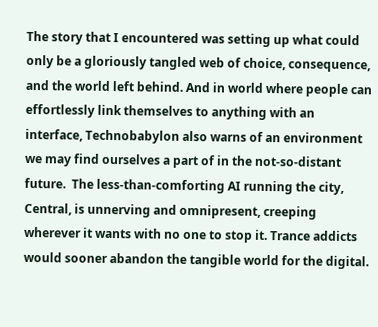The story that I encountered was setting up what could only be a gloriously tangled web of choice, consequence, and the world left behind. And in world where people can effortlessly link themselves to anything with an interface, Technobabylon also warns of an environment we may find ourselves a part of in the not-so-distant future.  The less-than-comforting AI running the city, Central, is unnerving and omnipresent, creeping wherever it wants with no one to stop it. Trance addicts would sooner abandon the tangible world for the digital.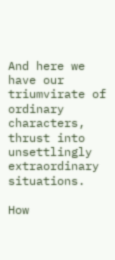And here we have our triumvirate of ordinary characters, thrust into unsettlingly extraordinary situations.

How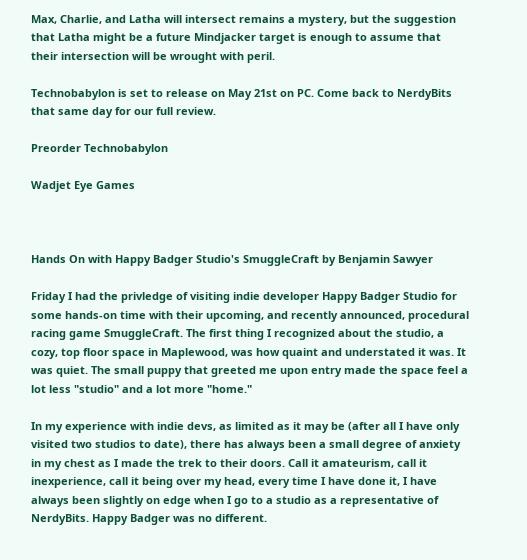Max, Charlie, and Latha will intersect remains a mystery, but the suggestion that Latha might be a future Mindjacker target is enough to assume that their intersection will be wrought with peril.

Technobabylon is set to release on May 21st on PC. Come back to NerdyBits that same day for our full review.

Preorder Technobabylon

Wadjet Eye Games



Hands On with Happy Badger Studio's SmuggleCraft by Benjamin Sawyer

Friday I had the privledge of visiting indie developer Happy Badger Studio for some hands-on time with their upcoming, and recently announced, procedural racing game SmuggleCraft. The first thing I recognized about the studio, a cozy, top floor space in Maplewood, was how quaint and understated it was. It was quiet. The small puppy that greeted me upon entry made the space feel a lot less "studio" and a lot more "home."

In my experience with indie devs, as limited as it may be (after all I have only visited two studios to date), there has always been a small degree of anxiety in my chest as I made the trek to their doors. Call it amateurism, call it inexperience, call it being over my head, every time I have done it, I have always been slightly on edge when I go to a studio as a representative of NerdyBits. Happy Badger was no different.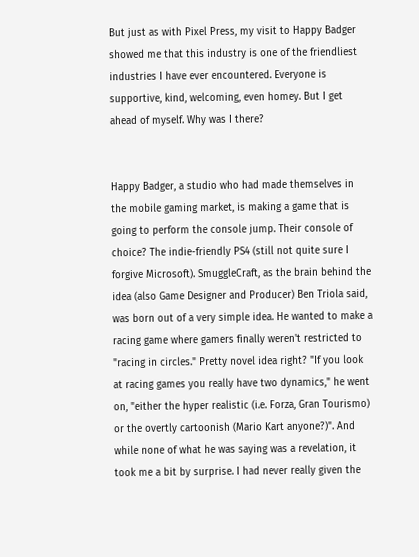But just as with Pixel Press, my visit to Happy Badger showed me that this industry is one of the friendliest industries I have ever encountered. Everyone is supportive, kind, welcoming, even homey. But I get ahead of myself. Why was I there?


Happy Badger, a studio who had made themselves in the mobile gaming market, is making a game that is going to perform the console jump. Their console of choice? The indie-friendly PS4 (still not quite sure I forgive Microsoft). SmuggleCraft, as the brain behind the idea (also Game Designer and Producer) Ben Triola said, was born out of a very simple idea. He wanted to make a racing game where gamers finally weren't restricted to "racing in circles." Pretty novel idea right? "If you look at racing games you really have two dynamics," he went on, "either the hyper realistic (i.e. Forza, Gran Tourismo) or the overtly cartoonish (Mario Kart anyone?)". And while none of what he was saying was a revelation, it took me a bit by surprise. I had never really given the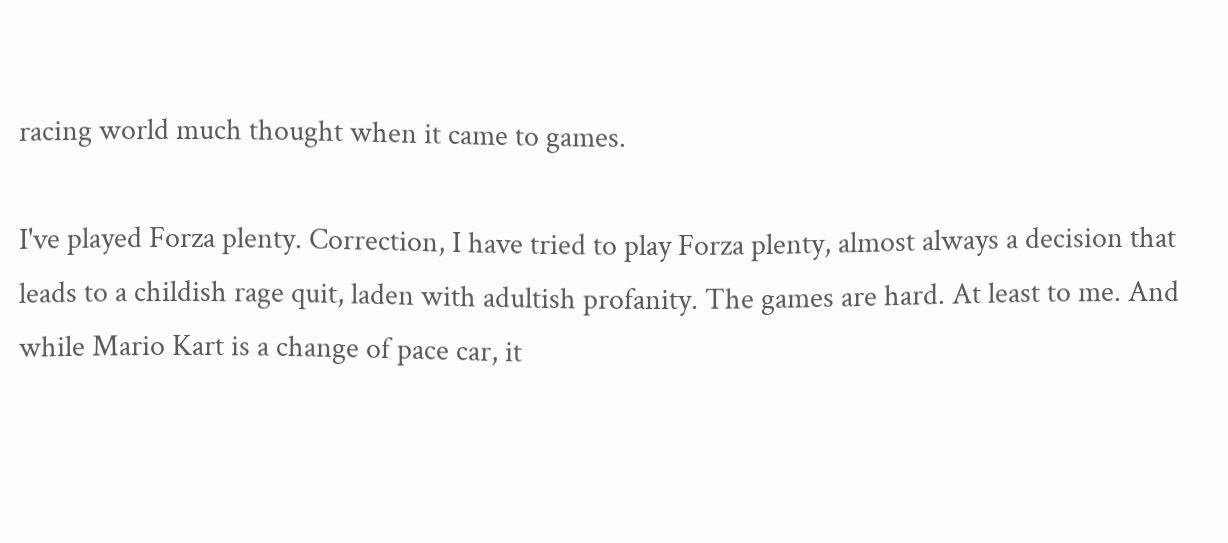racing world much thought when it came to games.

I've played Forza plenty. Correction, I have tried to play Forza plenty, almost always a decision that leads to a childish rage quit, laden with adultish profanity. The games are hard. At least to me. And while Mario Kart is a change of pace car, it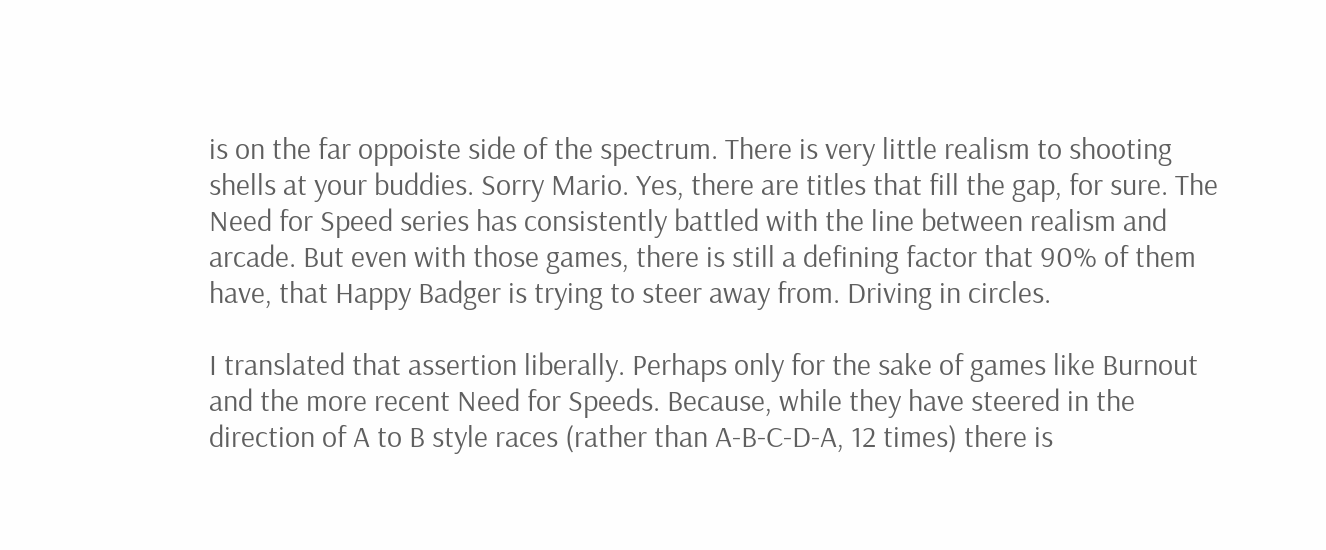is on the far oppoiste side of the spectrum. There is very little realism to shooting shells at your buddies. Sorry Mario. Yes, there are titles that fill the gap, for sure. The Need for Speed series has consistently battled with the line between realism and arcade. But even with those games, there is still a defining factor that 90% of them have, that Happy Badger is trying to steer away from. Driving in circles.

I translated that assertion liberally. Perhaps only for the sake of games like Burnout and the more recent Need for Speeds. Because, while they have steered in the direction of A to B style races (rather than A-B-C-D-A, 12 times) there is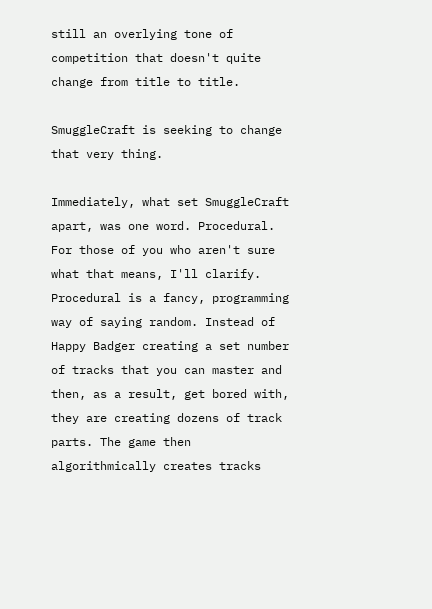still an overlying tone of competition that doesn't quite change from title to title.

SmuggleCraft is seeking to change that very thing.

Immediately, what set SmuggleCraft apart, was one word. Procedural. For those of you who aren't sure what that means, I'll clarify. Procedural is a fancy, programming way of saying random. Instead of Happy Badger creating a set number of tracks that you can master and then, as a result, get bored with, they are creating dozens of track parts. The game then algorithmically creates tracks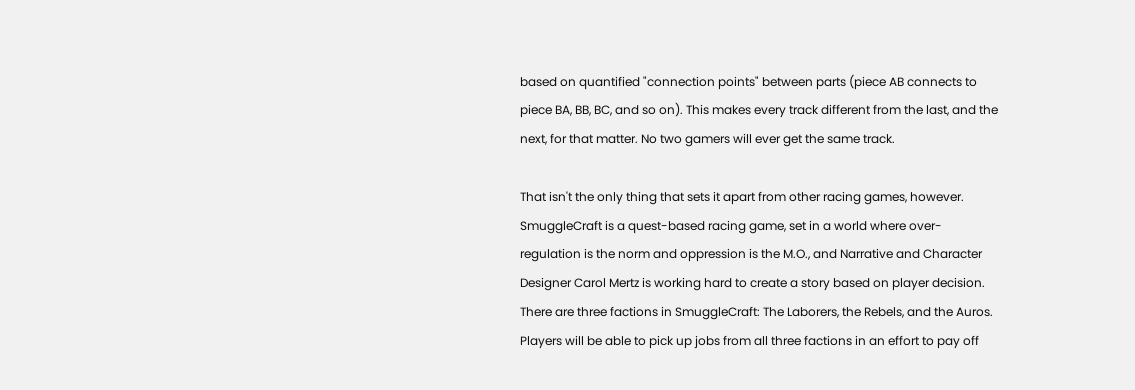based on quantified "connection points" between parts (piece AB connects to piece BA, BB, BC, and so on). This makes every track different from the last, and the next, for that matter. No two gamers will ever get the same track.

That isn't the only thing that sets it apart from other racing games, however. SmuggleCraft is a quest-based racing game, set in a world where over-regulation is the norm and oppression is the M.O., and Narrative and Character Designer Carol Mertz is working hard to create a story based on player decision. There are three factions in SmuggleCraft: The Laborers, the Rebels, and the Auros. Players will be able to pick up jobs from all three factions in an effort to pay off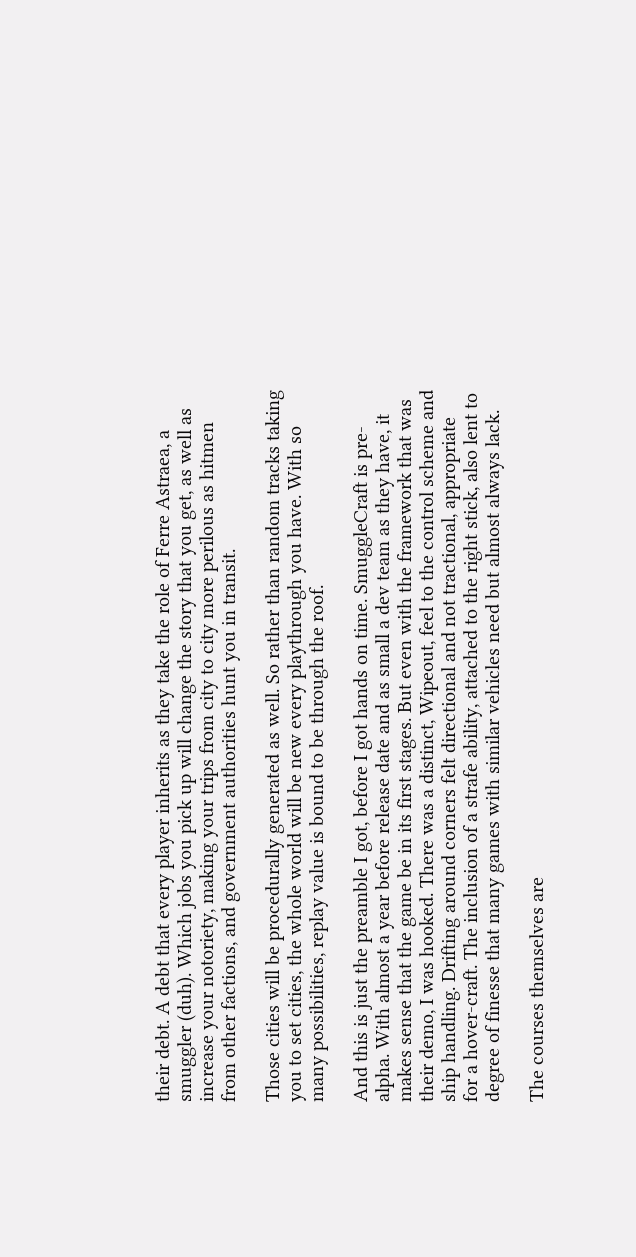their debt. A debt that every player inherits as they take the role of Ferre Astraea, a smuggler (duh). Which jobs you pick up will change the story that you get, as well as increase your notoriety, making your trips from city to city more perilous as hitmen from other factions, and government authorities hunt you in transit.

Those cities will be procedurally generated as well. So rather than random tracks taking you to set cities, the whole world will be new every playthrough you have. With so many possibilities, replay value is bound to be through the roof.

And this is just the preamble I got, before I got hands on time. SmuggleCraft is pre-alpha. With almost a year before release date and as small a dev team as they have, it makes sense that the game be in its first stages. But even with the framework that was their demo, I was hooked. There was a distinct, Wipeout, feel to the control scheme and ship handling. Drifting around corners felt directional and not tractional, appropriate for a hover-craft. The inclusion of a strafe ability, attached to the right stick, also lent to degree of finesse that many games with similar vehicles need but almost always lack.

The courses themselves are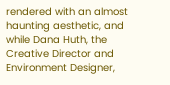rendered with an almost haunting aesthetic, and while Dana Huth, the Creative Director and Environment Designer,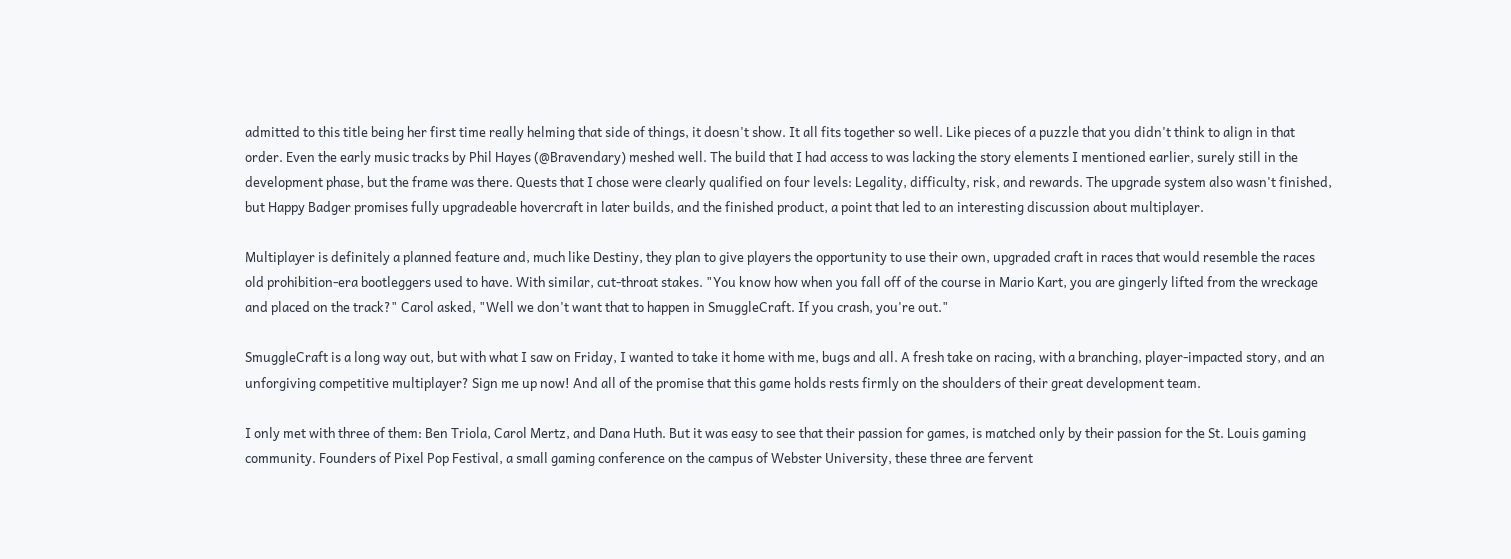admitted to this title being her first time really helming that side of things, it doesn't show. It all fits together so well. Like pieces of a puzzle that you didn't think to align in that order. Even the early music tracks by Phil Hayes (@Bravendary) meshed well. The build that I had access to was lacking the story elements I mentioned earlier, surely still in the development phase, but the frame was there. Quests that I chose were clearly qualified on four levels: Legality, difficulty, risk, and rewards. The upgrade system also wasn't finished, but Happy Badger promises fully upgradeable hovercraft in later builds, and the finished product, a point that led to an interesting discussion about multiplayer.

Multiplayer is definitely a planned feature and, much like Destiny, they plan to give players the opportunity to use their own, upgraded craft in races that would resemble the races old prohibition-era bootleggers used to have. With similar, cut-throat stakes. "You know how when you fall off of the course in Mario Kart, you are gingerly lifted from the wreckage and placed on the track?" Carol asked, "Well we don't want that to happen in SmuggleCraft. If you crash, you're out."

SmuggleCraft is a long way out, but with what I saw on Friday, I wanted to take it home with me, bugs and all. A fresh take on racing, with a branching, player-impacted story, and an unforgiving competitive multiplayer? Sign me up now! And all of the promise that this game holds rests firmly on the shoulders of their great development team.

I only met with three of them: Ben Triola, Carol Mertz, and Dana Huth. But it was easy to see that their passion for games, is matched only by their passion for the St. Louis gaming community. Founders of Pixel Pop Festival, a small gaming conference on the campus of Webster University, these three are fervent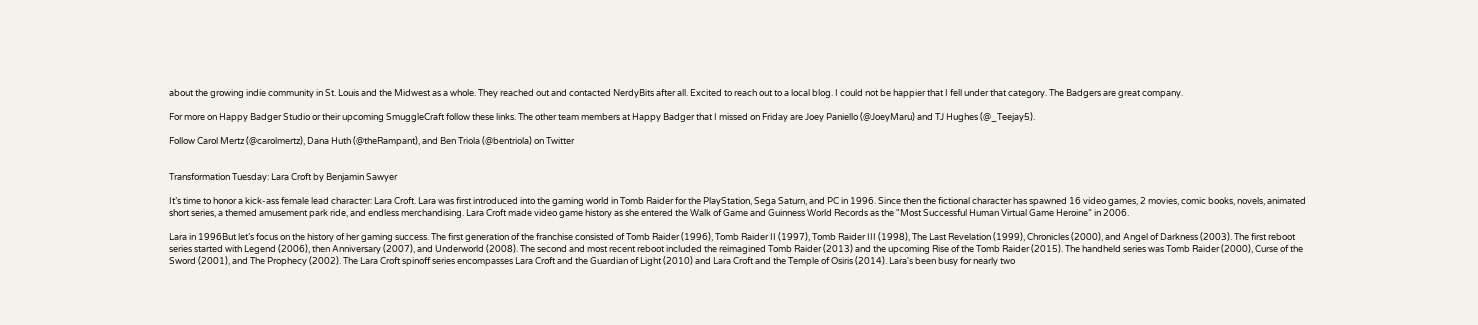about the growing indie community in St. Louis and the Midwest as a whole. They reached out and contacted NerdyBits after all. Excited to reach out to a local blog. I could not be happier that I fell under that category. The Badgers are great company.

For more on Happy Badger Studio or their upcoming SmuggleCraft follow these links. The other team members at Happy Badger that I missed on Friday are Joey Paniello (@JoeyMaru) and TJ Hughes (@_Teejay5).

Follow Carol Mertz (@carolmertz), Dana Huth (@theRampant), and Ben Triola (@bentriola) on Twitter


Transformation Tuesday: Lara Croft by Benjamin Sawyer

It’s time to honor a kick-ass female lead character: Lara Croft. Lara was first introduced into the gaming world in Tomb Raider for the PlayStation, Sega Saturn, and PC in 1996. Since then the fictional character has spawned 16 video games, 2 movies, comic books, novels, animated short series, a themed amusement park ride, and endless merchandising. Lara Croft made video game history as she entered the Walk of Game and Guinness World Records as the "Most Successful Human Virtual Game Heroine” in 2006.

Lara in 1996But let’s focus on the history of her gaming success. The first generation of the franchise consisted of Tomb Raider (1996), Tomb Raider II (1997), Tomb Raider III (1998), The Last Revelation (1999), Chronicles (2000), and Angel of Darkness (2003). The first reboot series started with Legend (2006), then Anniversary (2007), and Underworld (2008). The second and most recent reboot included the reimagined Tomb Raider (2013) and the upcoming Rise of the Tomb Raider (2015). The handheld series was Tomb Raider (2000), Curse of the Sword (2001), and The Prophecy (2002). The Lara Croft spinoff series encompasses Lara Croft and the Guardian of Light (2010) and Lara Croft and the Temple of Osiris (2014). Lara's been busy for nearly two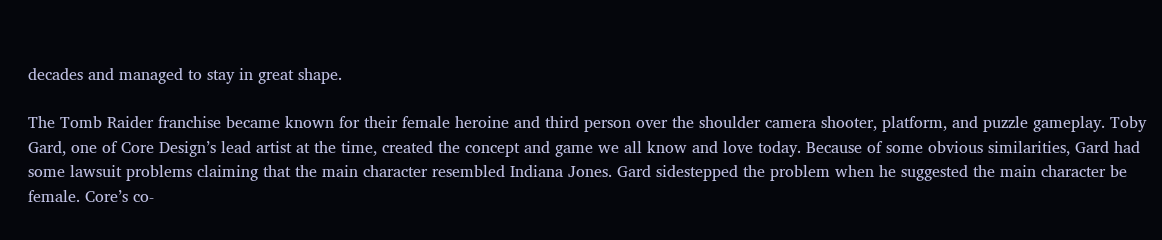decades and managed to stay in great shape.

The Tomb Raider franchise became known for their female heroine and third person over the shoulder camera shooter, platform, and puzzle gameplay. Toby Gard, one of Core Design’s lead artist at the time, created the concept and game we all know and love today. Because of some obvious similarities, Gard had some lawsuit problems claiming that the main character resembled Indiana Jones. Gard sidestepped the problem when he suggested the main character be female. Core’s co-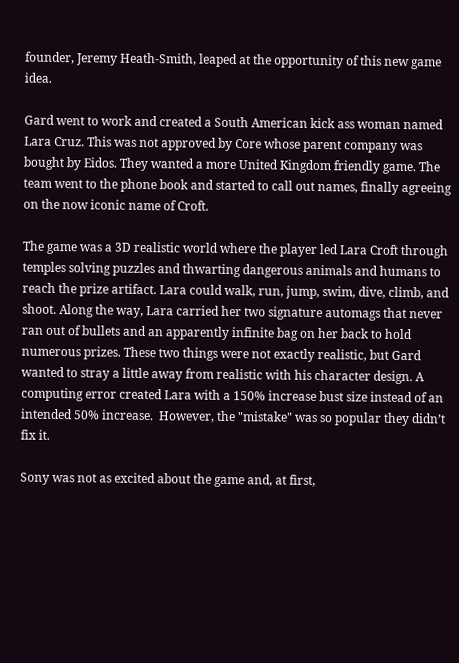founder, Jeremy Heath-Smith, leaped at the opportunity of this new game idea.

Gard went to work and created a South American kick ass woman named Lara Cruz. This was not approved by Core whose parent company was bought by Eidos. They wanted a more United Kingdom friendly game. The team went to the phone book and started to call out names, finally agreeing on the now iconic name of Croft.

The game was a 3D realistic world where the player led Lara Croft through temples solving puzzles and thwarting dangerous animals and humans to reach the prize artifact. Lara could walk, run, jump, swim, dive, climb, and shoot. Along the way, Lara carried her two signature automags that never ran out of bullets and an apparently infinite bag on her back to hold numerous prizes. These two things were not exactly realistic, but Gard wanted to stray a little away from realistic with his character design. A computing error created Lara with a 150% increase bust size instead of an intended 50% increase.  However, the "mistake" was so popular they didn’t fix it.

Sony was not as excited about the game and, at first,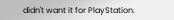didn't want it for PlayStation.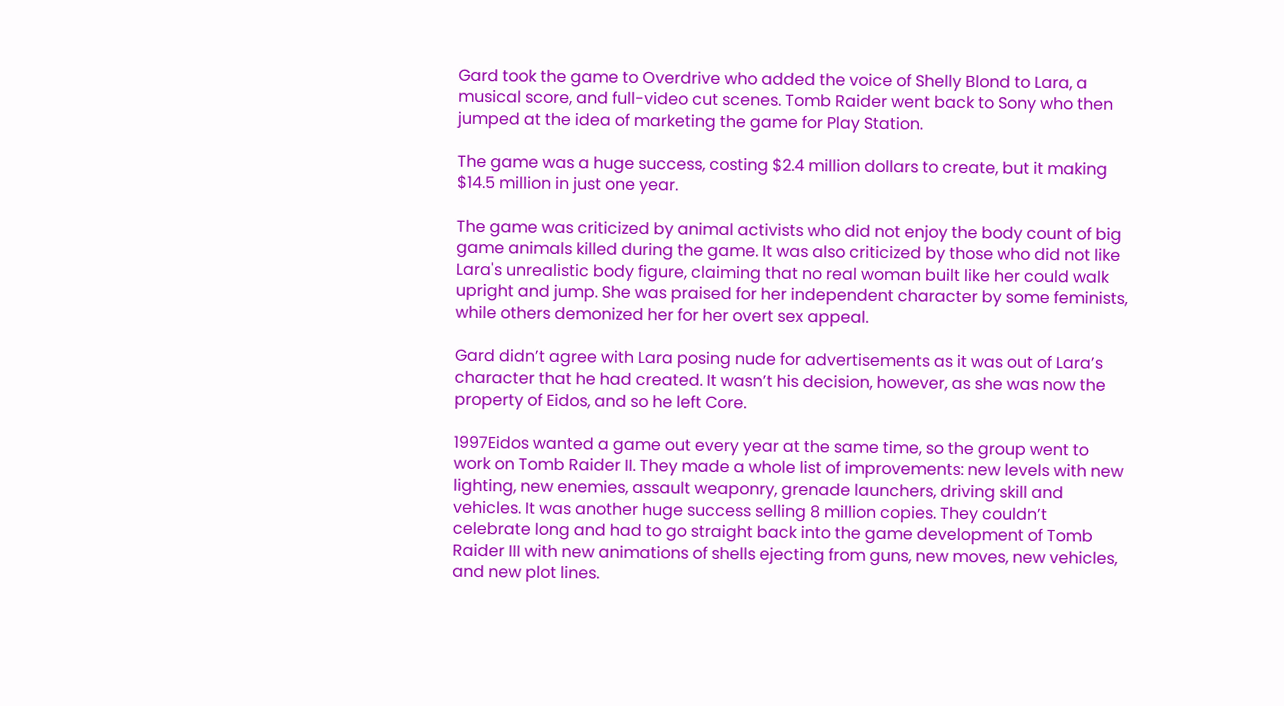Gard took the game to Overdrive who added the voice of Shelly Blond to Lara, a musical score, and full-video cut scenes. Tomb Raider went back to Sony who then jumped at the idea of marketing the game for Play Station.

The game was a huge success, costing $2.4 million dollars to create, but it making $14.5 million in just one year.

The game was criticized by animal activists who did not enjoy the body count of big game animals killed during the game. It was also criticized by those who did not like Lara's unrealistic body figure, claiming that no real woman built like her could walk upright and jump. She was praised for her independent character by some feminists, while others demonized her for her overt sex appeal.

Gard didn’t agree with Lara posing nude for advertisements as it was out of Lara’s character that he had created. It wasn’t his decision, however, as she was now the property of Eidos, and so he left Core.

1997Eidos wanted a game out every year at the same time, so the group went to work on Tomb Raider II. They made a whole list of improvements: new levels with new lighting, new enemies, assault weaponry, grenade launchers, driving skill and vehicles. It was another huge success selling 8 million copies. They couldn’t celebrate long and had to go straight back into the game development of Tomb Raider III with new animations of shells ejecting from guns, new moves, new vehicles, and new plot lines.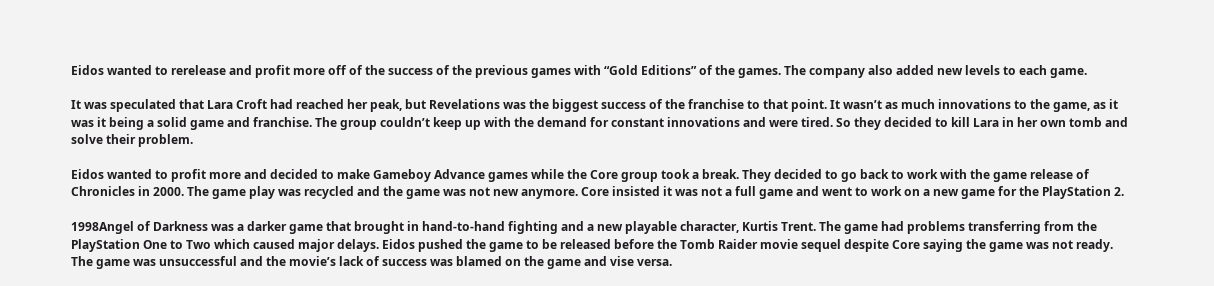Eidos wanted to rerelease and profit more off of the success of the previous games with “Gold Editions” of the games. The company also added new levels to each game.

It was speculated that Lara Croft had reached her peak, but Revelations was the biggest success of the franchise to that point. It wasn’t as much innovations to the game, as it was it being a solid game and franchise. The group couldn’t keep up with the demand for constant innovations and were tired. So they decided to kill Lara in her own tomb and solve their problem.

Eidos wanted to profit more and decided to make Gameboy Advance games while the Core group took a break. They decided to go back to work with the game release of Chronicles in 2000. The game play was recycled and the game was not new anymore. Core insisted it was not a full game and went to work on a new game for the PlayStation 2.

1998Angel of Darkness was a darker game that brought in hand-to-hand fighting and a new playable character, Kurtis Trent. The game had problems transferring from the PlayStation One to Two which caused major delays. Eidos pushed the game to be released before the Tomb Raider movie sequel despite Core saying the game was not ready. The game was unsuccessful and the movie’s lack of success was blamed on the game and vise versa.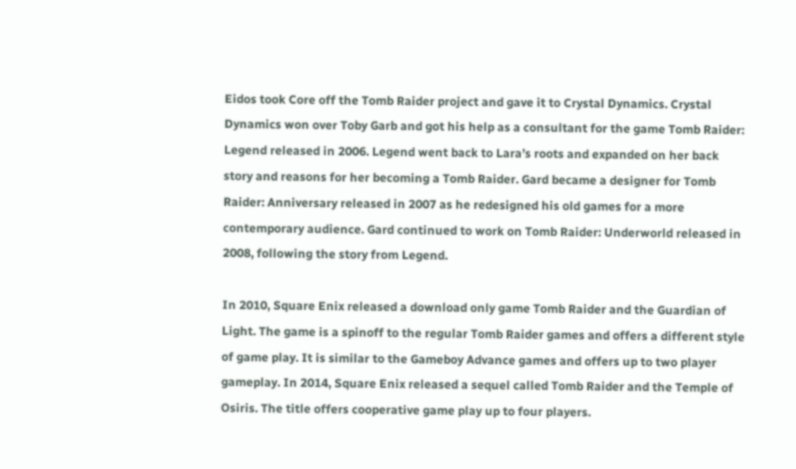Eidos took Core off the Tomb Raider project and gave it to Crystal Dynamics. Crystal Dynamics won over Toby Garb and got his help as a consultant for the game Tomb Raider: Legend released in 2006. Legend went back to Lara’s roots and expanded on her back story and reasons for her becoming a Tomb Raider. Gard became a designer for Tomb Raider: Anniversary released in 2007 as he redesigned his old games for a more contemporary audience. Gard continued to work on Tomb Raider: Underworld released in 2008, following the story from Legend.

In 2010, Square Enix released a download only game Tomb Raider and the Guardian of Light. The game is a spinoff to the regular Tomb Raider games and offers a different style of game play. It is similar to the Gameboy Advance games and offers up to two player gameplay. In 2014, Square Enix released a sequel called Tomb Raider and the Temple of Osiris. The title offers cooperative game play up to four players.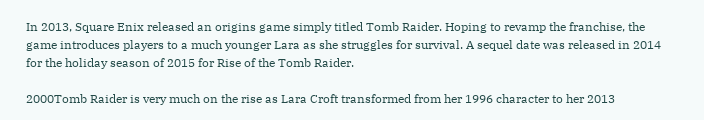In 2013, Square Enix released an origins game simply titled Tomb Raider. Hoping to revamp the franchise, the game introduces players to a much younger Lara as she struggles for survival. A sequel date was released in 2014 for the holiday season of 2015 for Rise of the Tomb Raider.

2000Tomb Raider is very much on the rise as Lara Croft transformed from her 1996 character to her 2013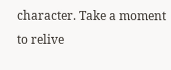character. Take a moment to relive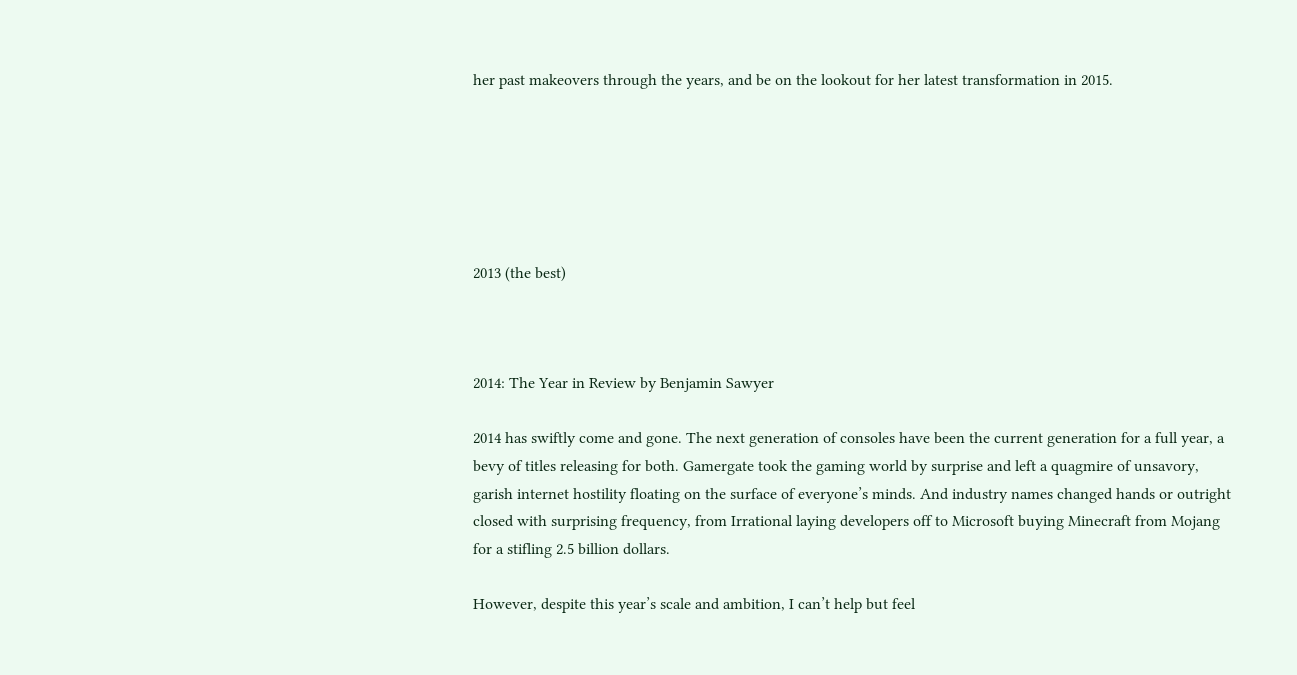her past makeovers through the years, and be on the lookout for her latest transformation in 2015.






2013 (the best)



2014: The Year in Review by Benjamin Sawyer

2014 has swiftly come and gone. The next generation of consoles have been the current generation for a full year, a bevy of titles releasing for both. Gamergate took the gaming world by surprise and left a quagmire of unsavory, garish internet hostility floating on the surface of everyone’s minds. And industry names changed hands or outright closed with surprising frequency, from Irrational laying developers off to Microsoft buying Minecraft from Mojang for a stifling 2.5 billion dollars.

However, despite this year’s scale and ambition, I can’t help but feel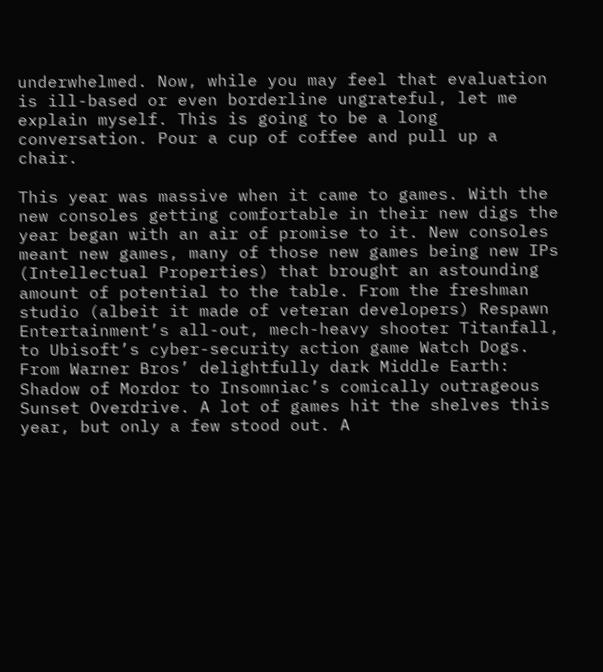underwhelmed. Now, while you may feel that evaluation is ill-based or even borderline ungrateful, let me explain myself. This is going to be a long conversation. Pour a cup of coffee and pull up a chair.

This year was massive when it came to games. With the new consoles getting comfortable in their new digs the year began with an air of promise to it. New consoles meant new games, many of those new games being new IPs (Intellectual Properties) that brought an astounding amount of potential to the table. From the freshman studio (albeit it made of veteran developers) Respawn Entertainment’s all-out, mech-heavy shooter Titanfall, to Ubisoft’s cyber-security action game Watch Dogs. From Warner Bros’ delightfully dark Middle Earth: Shadow of Mordor to Insomniac’s comically outrageous Sunset Overdrive. A lot of games hit the shelves this year, but only a few stood out. A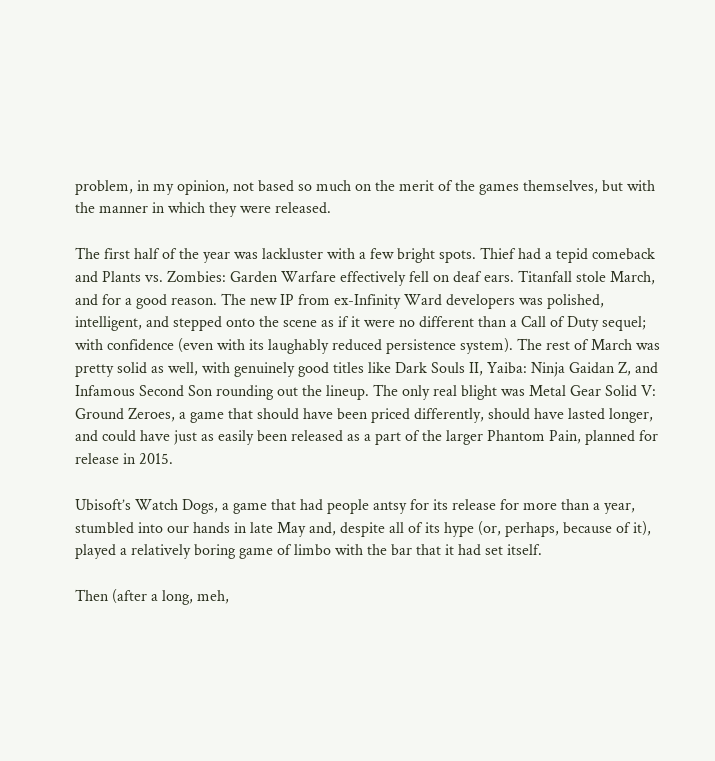problem, in my opinion, not based so much on the merit of the games themselves, but with the manner in which they were released.

The first half of the year was lackluster with a few bright spots. Thief had a tepid comeback and Plants vs. Zombies: Garden Warfare effectively fell on deaf ears. Titanfall stole March, and for a good reason. The new IP from ex-Infinity Ward developers was polished, intelligent, and stepped onto the scene as if it were no different than a Call of Duty sequel; with confidence (even with its laughably reduced persistence system). The rest of March was pretty solid as well, with genuinely good titles like Dark Souls II, Yaiba: Ninja Gaidan Z, and Infamous Second Son rounding out the lineup. The only real blight was Metal Gear Solid V: Ground Zeroes, a game that should have been priced differently, should have lasted longer, and could have just as easily been released as a part of the larger Phantom Pain, planned for release in 2015.

Ubisoft’s Watch Dogs, a game that had people antsy for its release for more than a year, stumbled into our hands in late May and, despite all of its hype (or, perhaps, because of it), played a relatively boring game of limbo with the bar that it had set itself.

Then (after a long, meh,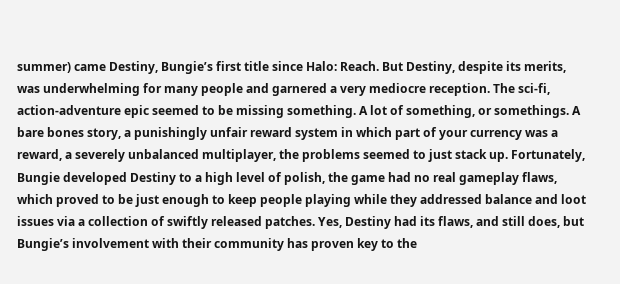summer) came Destiny, Bungie’s first title since Halo: Reach. But Destiny, despite its merits, was underwhelming for many people and garnered a very mediocre reception. The sci-fi, action-adventure epic seemed to be missing something. A lot of something, or somethings. A bare bones story, a punishingly unfair reward system in which part of your currency was a reward, a severely unbalanced multiplayer, the problems seemed to just stack up. Fortunately, Bungie developed Destiny to a high level of polish, the game had no real gameplay flaws, which proved to be just enough to keep people playing while they addressed balance and loot issues via a collection of swiftly released patches. Yes, Destiny had its flaws, and still does, but Bungie’s involvement with their community has proven key to the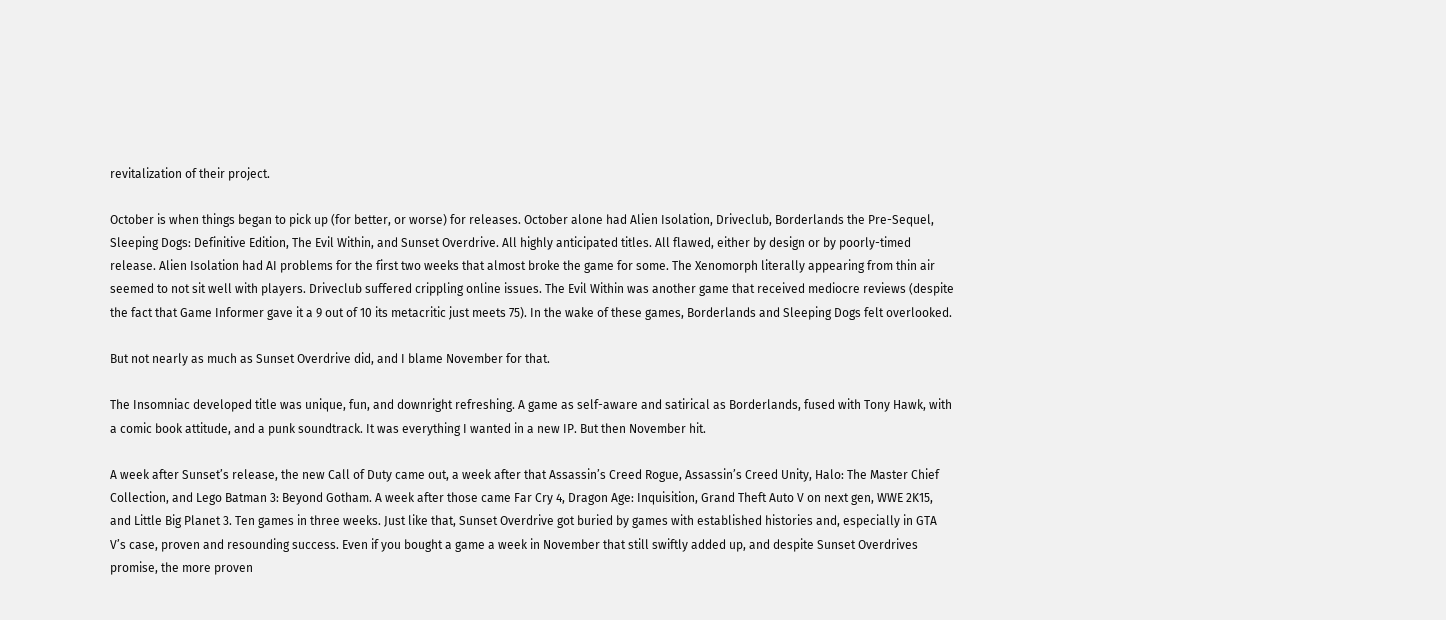revitalization of their project.

October is when things began to pick up (for better, or worse) for releases. October alone had Alien Isolation, Driveclub, Borderlands the Pre-Sequel, Sleeping Dogs: Definitive Edition, The Evil Within, and Sunset Overdrive. All highly anticipated titles. All flawed, either by design or by poorly-timed release. Alien Isolation had AI problems for the first two weeks that almost broke the game for some. The Xenomorph literally appearing from thin air seemed to not sit well with players. Driveclub suffered crippling online issues. The Evil Within was another game that received mediocre reviews (despite the fact that Game Informer gave it a 9 out of 10 its metacritic just meets 75). In the wake of these games, Borderlands and Sleeping Dogs felt overlooked.

But not nearly as much as Sunset Overdrive did, and I blame November for that.

The Insomniac developed title was unique, fun, and downright refreshing. A game as self-aware and satirical as Borderlands, fused with Tony Hawk, with a comic book attitude, and a punk soundtrack. It was everything I wanted in a new IP. But then November hit.

A week after Sunset’s release, the new Call of Duty came out, a week after that Assassin’s Creed Rogue, Assassin’s Creed Unity, Halo: The Master Chief Collection, and Lego Batman 3: Beyond Gotham. A week after those came Far Cry 4, Dragon Age: Inquisition, Grand Theft Auto V on next gen, WWE 2K15, and Little Big Planet 3. Ten games in three weeks. Just like that, Sunset Overdrive got buried by games with established histories and, especially in GTA V’s case, proven and resounding success. Even if you bought a game a week in November that still swiftly added up, and despite Sunset Overdrives promise, the more proven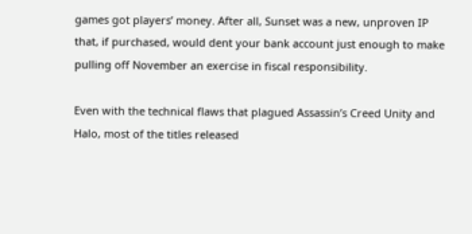games got players’ money. After all, Sunset was a new, unproven IP that, if purchased, would dent your bank account just enough to make pulling off November an exercise in fiscal responsibility.

Even with the technical flaws that plagued Assassin’s Creed Unity and Halo, most of the titles released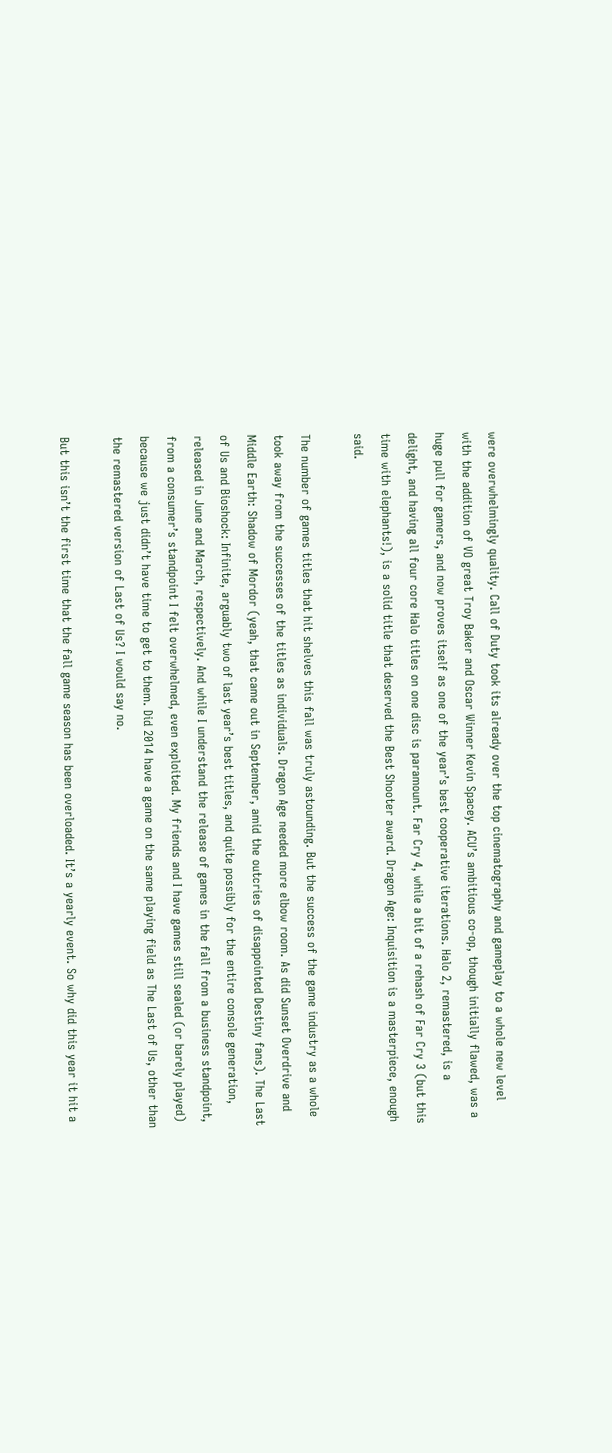were overwhelmingly quality. Call of Duty took its already over the top cinematography and gameplay to a whole new level with the addition of VO great Troy Baker and Oscar Winner Kevin Spacey. ACU’s ambitious co-op, though initially flawed, was a huge pull for gamers, and now proves itself as one of the year’s best cooperative iterations. Halo 2, remastered, is a delight, and having all four core Halo titles on one disc is paramount. Far Cry 4, while a bit of a rehash of Far Cry 3 (but this time with elephants!), is a solid title that deserved the Best Shooter award. Dragon Age: Inquisition is a masterpiece, enough said.

The number of games titles that hit shelves this fall was truly astounding. But the success of the game industry as a whole took away from the successes of the titles as individuals. Dragon Age needed more elbow room. As did Sunset Overdrive and Middle Earth: Shadow of Mordor (yeah, that came out in September, amid the outcries of disappointed Destiny fans). The Last of Us and Bioshock: Infinite, arguably two of last year’s best titles, and quite possibly for the entire console generation, released in June and March, respectively. And while I understand the release of games in the fall from a business standpoint, from a consumer’s standpoint I felt overwhelmed, even exploited. My friends and I have games still sealed (or barely played) because we just didn’t have time to get to them. Did 2014 have a game on the same playing field as The Last of Us, other than the remastered version of Last of Us? I would say no.

But this isn’t the first time that the fall game season has been overloaded. It’s a yearly event. So why did this year it hit a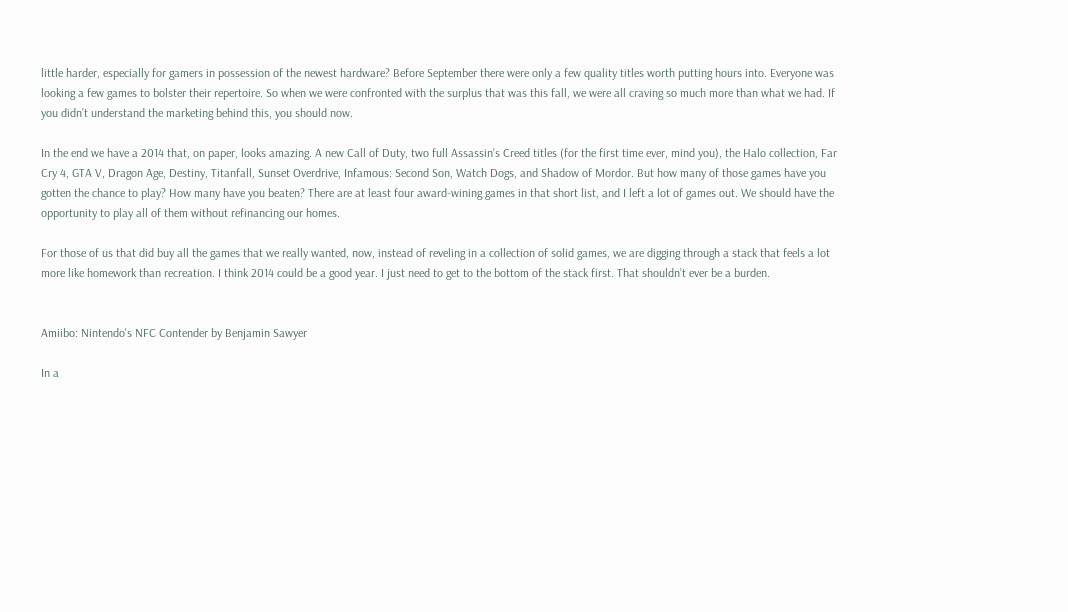little harder, especially for gamers in possession of the newest hardware? Before September there were only a few quality titles worth putting hours into. Everyone was looking a few games to bolster their repertoire. So when we were confronted with the surplus that was this fall, we were all craving so much more than what we had. If you didn’t understand the marketing behind this, you should now.

In the end we have a 2014 that, on paper, looks amazing. A new Call of Duty, two full Assassin’s Creed titles (for the first time ever, mind you), the Halo collection, Far Cry 4, GTA V, Dragon Age, Destiny, Titanfall, Sunset Overdrive, Infamous: Second Son, Watch Dogs, and Shadow of Mordor. But how many of those games have you gotten the chance to play? How many have you beaten? There are at least four award-wining games in that short list, and I left a lot of games out. We should have the opportunity to play all of them without refinancing our homes.

For those of us that did buy all the games that we really wanted, now, instead of reveling in a collection of solid games, we are digging through a stack that feels a lot more like homework than recreation. I think 2014 could be a good year. I just need to get to the bottom of the stack first. That shouldn’t ever be a burden.


Amiibo: Nintendo's NFC Contender by Benjamin Sawyer

In a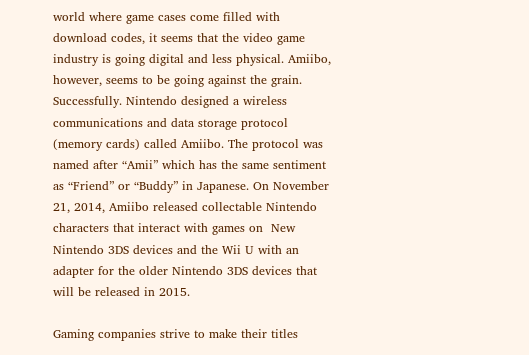world where game cases come filled with download codes, it seems that the video game industry is going digital and less physical. Amiibo, however, seems to be going against the grain. Successfully. Nintendo designed a wireless communications and data storage protocol (memory cards) called Amiibo. The protocol was named after “Amii” which has the same sentiment as “Friend” or “Buddy” in Japanese. On November 21, 2014, Amiibo released collectable Nintendo characters that interact with games on  New Nintendo 3DS devices and the Wii U with an adapter for the older Nintendo 3DS devices that will be released in 2015.

Gaming companies strive to make their titles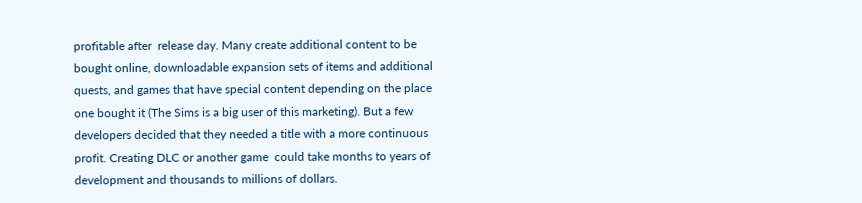profitable after  release day. Many create additional content to be bought online, downloadable expansion sets of items and additional quests, and games that have special content depending on the place one bought it (The Sims is a big user of this marketing). But a few developers decided that they needed a title with a more continuous profit. Creating DLC or another game  could take months to years of development and thousands to millions of dollars.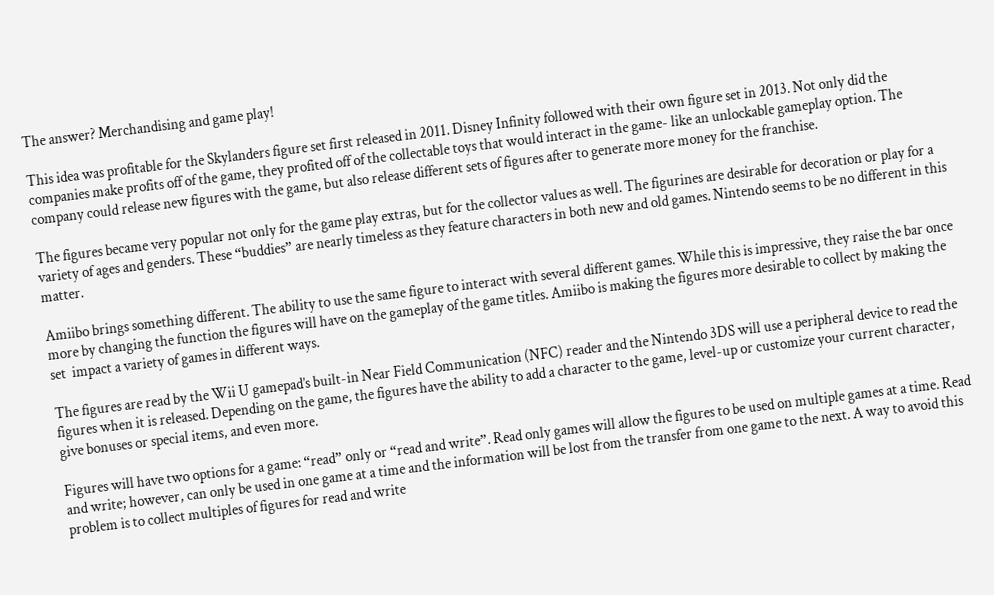The answer? Merchandising and game play!

This idea was profitable for the Skylanders figure set first released in 2011. Disney Infinity followed with their own figure set in 2013. Not only did the companies make profits off of the game, they profited off of the collectable toys that would interact in the game- like an unlockable gameplay option. The company could release new figures with the game, but also release different sets of figures after to generate more money for the franchise.

The figures became very popular not only for the game play extras, but for the collector values as well. The figurines are desirable for decoration or play for a variety of ages and genders. These “buddies” are nearly timeless as they feature characters in both new and old games. Nintendo seems to be no different in this matter.

Amiibo brings something different. The ability to use the same figure to interact with several different games. While this is impressive, they raise the bar once more by changing the function the figures will have on the gameplay of the game titles. Amiibo is making the figures more desirable to collect by making the set  impact a variety of games in different ways.

The figures are read by the Wii U gamepad’s built-in Near Field Communication (NFC) reader and the Nintendo 3DS will use a peripheral device to read the figures when it is released. Depending on the game, the figures have the ability to add a character to the game, level-up or customize your current character, give bonuses or special items, and even more.

Figures will have two options for a game: “read” only or “read and write”. Read only games will allow the figures to be used on multiple games at a time. Read and write; however, can only be used in one game at a time and the information will be lost from the transfer from one game to the next. A way to avoid this problem is to collect multiples of figures for read and write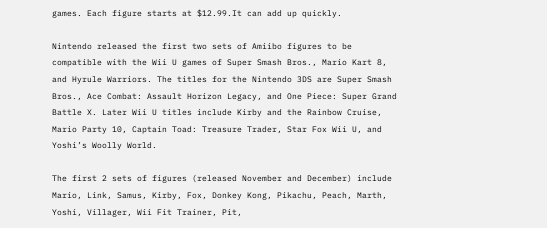games. Each figure starts at $12.99.It can add up quickly.

Nintendo released the first two sets of Amiibo figures to be compatible with the Wii U games of Super Smash Bros., Mario Kart 8, and Hyrule Warriors. The titles for the Nintendo 3DS are Super Smash Bros., Ace Combat: Assault Horizon Legacy, and One Piece: Super Grand Battle X. Later Wii U titles include Kirby and the Rainbow Cruise, Mario Party 10, Captain Toad: Treasure Trader, Star Fox Wii U, and Yoshi’s Woolly World.

The first 2 sets of figures (released November and December) include Mario, Link, Samus, Kirby, Fox, Donkey Kong, Pikachu, Peach, Marth, Yoshi, Villager, Wii Fit Trainer, Pit,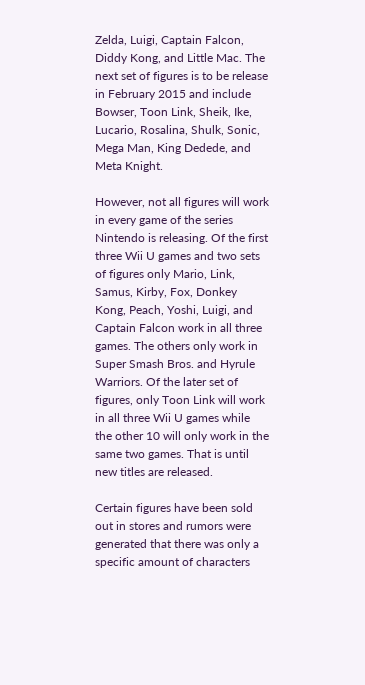Zelda, Luigi, Captain Falcon, Diddy Kong, and Little Mac. The next set of figures is to be release in February 2015 and include Bowser, Toon Link, Sheik, Ike, Lucario, Rosalina, Shulk, Sonic, Mega Man, King Dedede, and Meta Knight.

However, not all figures will work in every game of the series Nintendo is releasing. Of the first three Wii U games and two sets of figures only Mario, Link, Samus, Kirby, Fox, Donkey Kong, Peach, Yoshi, Luigi, and Captain Falcon work in all three games. The others only work in Super Smash Bros. and Hyrule Warriors. Of the later set of figures, only Toon Link will work in all three Wii U games while the other 10 will only work in the same two games. That is until new titles are released.

Certain figures have been sold out in stores and rumors were generated that there was only a specific amount of characters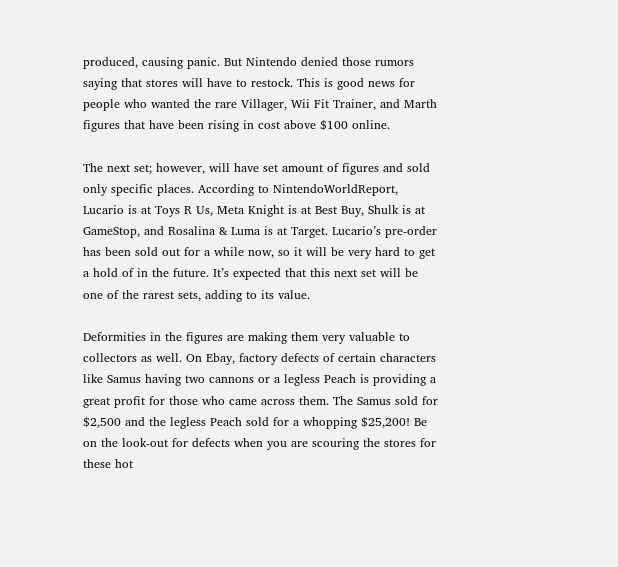produced, causing panic. But Nintendo denied those rumors saying that stores will have to restock. This is good news for people who wanted the rare Villager, Wii Fit Trainer, and Marth figures that have been rising in cost above $100 online.

The next set; however, will have set amount of figures and sold only specific places. According to NintendoWorldReport, Lucario is at Toys R Us, Meta Knight is at Best Buy, Shulk is at GameStop, and Rosalina & Luma is at Target. Lucario’s pre-order has been sold out for a while now, so it will be very hard to get a hold of in the future. It’s expected that this next set will be one of the rarest sets, adding to its value.

Deformities in the figures are making them very valuable to collectors as well. On Ebay, factory defects of certain characters like Samus having two cannons or a legless Peach is providing a great profit for those who came across them. The Samus sold for $2,500 and the legless Peach sold for a whopping $25,200! Be on the look-out for defects when you are scouring the stores for these hot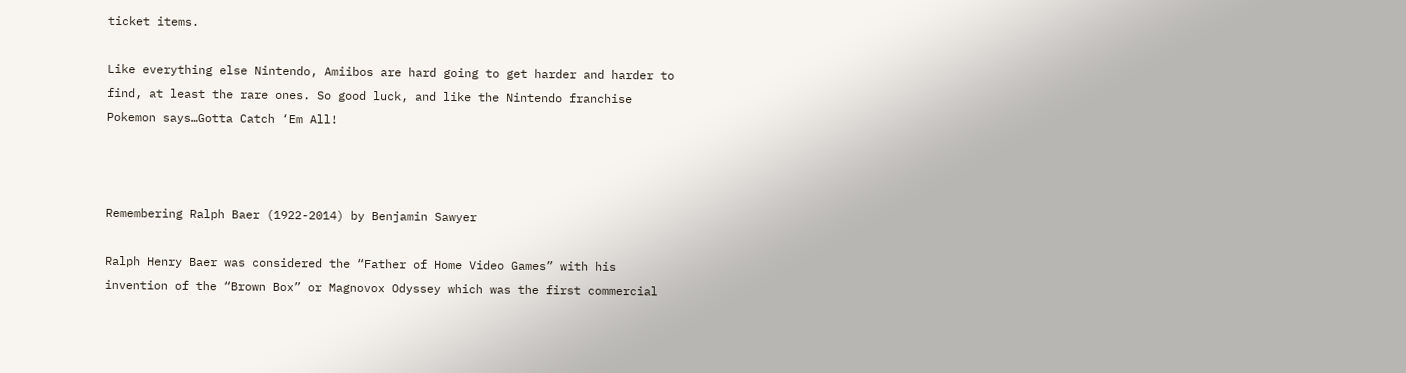ticket items.

Like everything else Nintendo, Amiibos are hard going to get harder and harder to find, at least the rare ones. So good luck, and like the Nintendo franchise Pokemon says…Gotta Catch ‘Em All!



Remembering Ralph Baer (1922-2014) by Benjamin Sawyer

Ralph Henry Baer was considered the “Father of Home Video Games” with his invention of the “Brown Box” or Magnovox Odyssey which was the first commercial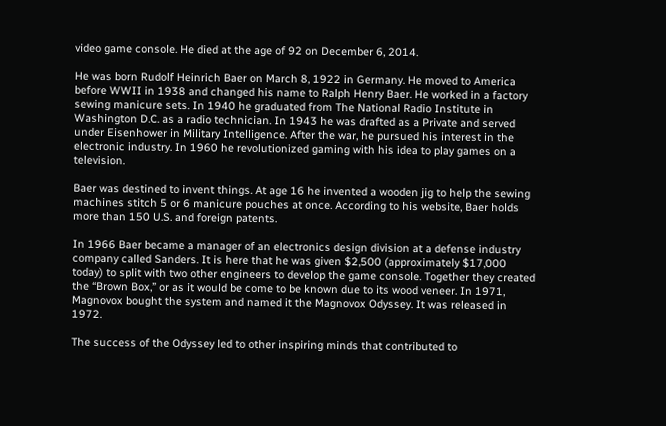video game console. He died at the age of 92 on December 6, 2014.

He was born Rudolf Heinrich Baer on March 8, 1922 in Germany. He moved to America before WWII in 1938 and changed his name to Ralph Henry Baer. He worked in a factory sewing manicure sets. In 1940 he graduated from The National Radio Institute in Washington D.C. as a radio technician. In 1943 he was drafted as a Private and served under Eisenhower in Military Intelligence. After the war, he pursued his interest in the electronic industry. In 1960 he revolutionized gaming with his idea to play games on a television.

Baer was destined to invent things. At age 16 he invented a wooden jig to help the sewing machines stitch 5 or 6 manicure pouches at once. According to his website, Baer holds more than 150 U.S. and foreign patents.

In 1966 Baer became a manager of an electronics design division at a defense industry company called Sanders. It is here that he was given $2,500 (approximately $17,000 today) to split with two other engineers to develop the game console. Together they created the “Brown Box,” or as it would be come to be known due to its wood veneer. In 1971, Magnovox bought the system and named it the Magnovox Odyssey. It was released in 1972.

The success of the Odyssey led to other inspiring minds that contributed to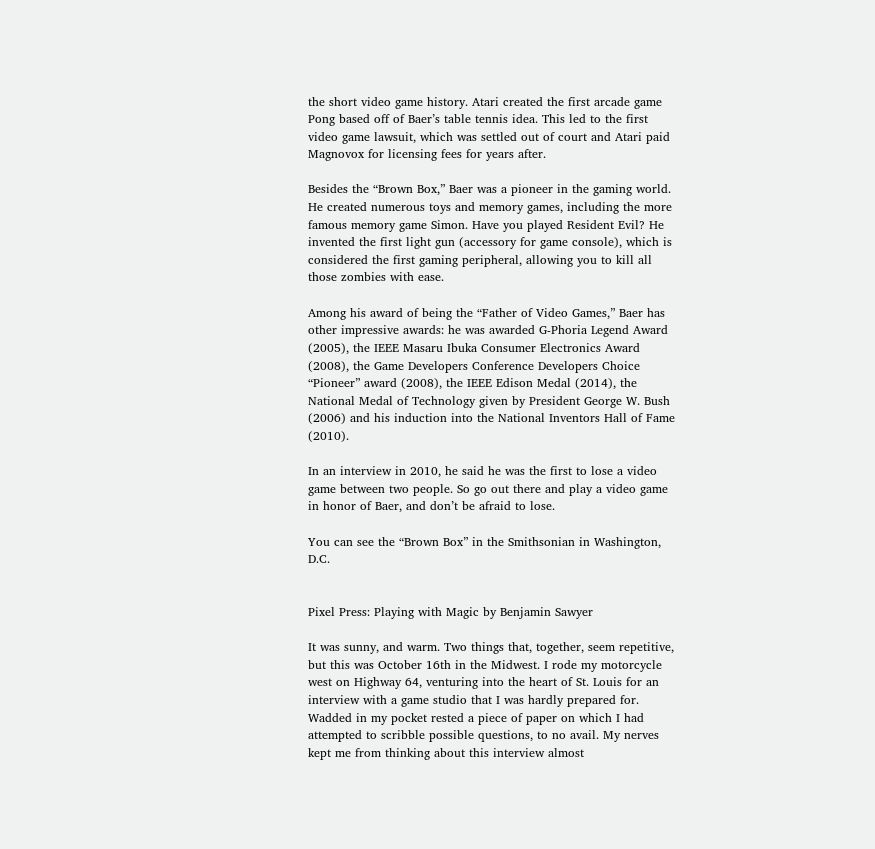the short video game history. Atari created the first arcade game Pong based off of Baer’s table tennis idea. This led to the first video game lawsuit, which was settled out of court and Atari paid Magnovox for licensing fees for years after.

Besides the “Brown Box,” Baer was a pioneer in the gaming world. He created numerous toys and memory games, including the more famous memory game Simon. Have you played Resident Evil? He invented the first light gun (accessory for game console), which is considered the first gaming peripheral, allowing you to kill all those zombies with ease.

Among his award of being the “Father of Video Games,” Baer has other impressive awards: he was awarded G-Phoria Legend Award (2005), the IEEE Masaru Ibuka Consumer Electronics Award (2008), the Game Developers Conference Developers Choice “Pioneer” award (2008), the IEEE Edison Medal (2014), the National Medal of Technology given by President George W. Bush (2006) and his induction into the National Inventors Hall of Fame (2010).

In an interview in 2010, he said he was the first to lose a video game between two people. So go out there and play a video game in honor of Baer, and don’t be afraid to lose.

You can see the “Brown Box” in the Smithsonian in Washington, D.C.


Pixel Press: Playing with Magic by Benjamin Sawyer

It was sunny, and warm. Two things that, together, seem repetitive, but this was October 16th in the Midwest. I rode my motorcycle west on Highway 64, venturing into the heart of St. Louis for an interview with a game studio that I was hardly prepared for. Wadded in my pocket rested a piece of paper on which I had attempted to scribble possible questions, to no avail. My nerves kept me from thinking about this interview almost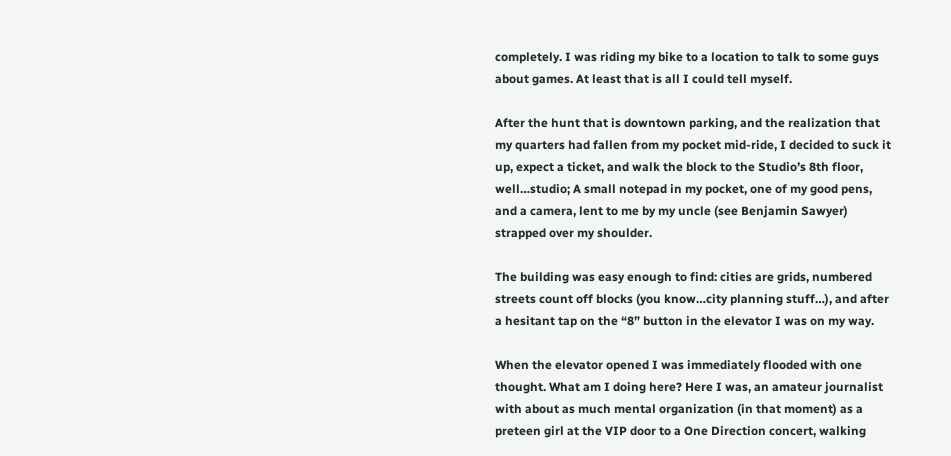completely. I was riding my bike to a location to talk to some guys about games. At least that is all I could tell myself.

After the hunt that is downtown parking, and the realization that my quarters had fallen from my pocket mid-ride, I decided to suck it up, expect a ticket, and walk the block to the Studio’s 8th floor, well…studio; A small notepad in my pocket, one of my good pens, and a camera, lent to me by my uncle (see Benjamin Sawyer) strapped over my shoulder.

The building was easy enough to find: cities are grids, numbered streets count off blocks (you know…city planning stuff…), and after a hesitant tap on the “8” button in the elevator I was on my way.

When the elevator opened I was immediately flooded with one thought. What am I doing here? Here I was, an amateur journalist with about as much mental organization (in that moment) as a preteen girl at the VIP door to a One Direction concert, walking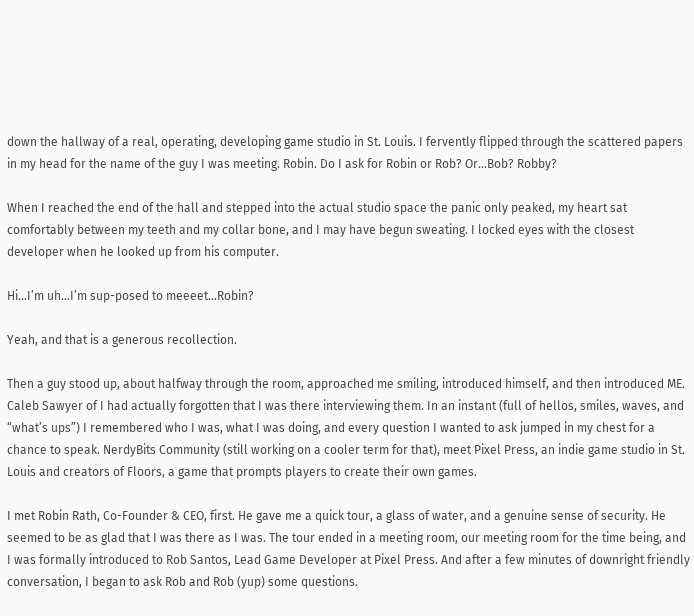down the hallway of a real, operating, developing game studio in St. Louis. I fervently flipped through the scattered papers in my head for the name of the guy I was meeting. Robin. Do I ask for Robin or Rob? Or…Bob? Robby?

When I reached the end of the hall and stepped into the actual studio space the panic only peaked, my heart sat comfortably between my teeth and my collar bone, and I may have begun sweating. I locked eyes with the closest developer when he looked up from his computer.

Hi…I’m uh…I’m sup-posed to meeeet…Robin?

Yeah, and that is a generous recollection.

Then a guy stood up, about halfway through the room, approached me smiling, introduced himself, and then introduced ME. Caleb Sawyer of I had actually forgotten that I was there interviewing them. In an instant (full of hellos, smiles, waves, and “what’s ups”) I remembered who I was, what I was doing, and every question I wanted to ask jumped in my chest for a chance to speak. NerdyBits Community (still working on a cooler term for that), meet Pixel Press, an indie game studio in St. Louis and creators of Floors, a game that prompts players to create their own games.

I met Robin Rath, Co-Founder & CEO, first. He gave me a quick tour, a glass of water, and a genuine sense of security. He seemed to be as glad that I was there as I was. The tour ended in a meeting room, our meeting room for the time being, and I was formally introduced to Rob Santos, Lead Game Developer at Pixel Press. And after a few minutes of downright friendly conversation, I began to ask Rob and Rob (yup) some questions.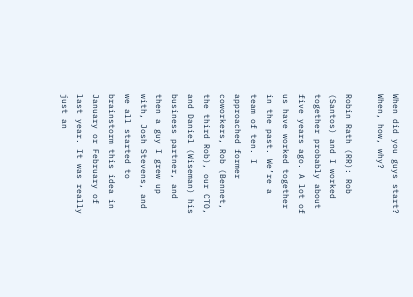When did you guys start? When, how, why?

Robin Rath (RR): Rob (Santos) and I worked together probably about five years ago. A lot of us have worked together in the past. We’re a team of ten. I approached former coworkers, Rob (Bennet, the third Rob), our CTO, and Daniel (Wiseman) his business partner, and then a guy I grew up with, Josh Stevens, and we all started to brainstorm this idea in January or February of last year. It was really just an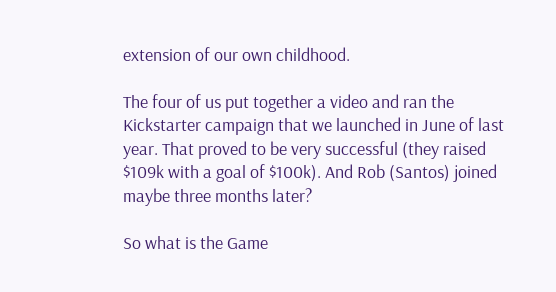extension of our own childhood.

The four of us put together a video and ran the Kickstarter campaign that we launched in June of last year. That proved to be very successful (they raised $109k with a goal of $100k). And Rob (Santos) joined maybe three months later?

So what is the Game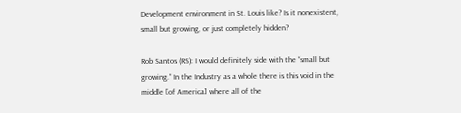Development environment in St. Louis like? Is it nonexistent, small but growing, or just completely hidden?

Rob Santos (RS): I would definitely side with the “small but growing.” In the Industry as a whole there is this void in the middle [of America] where all of the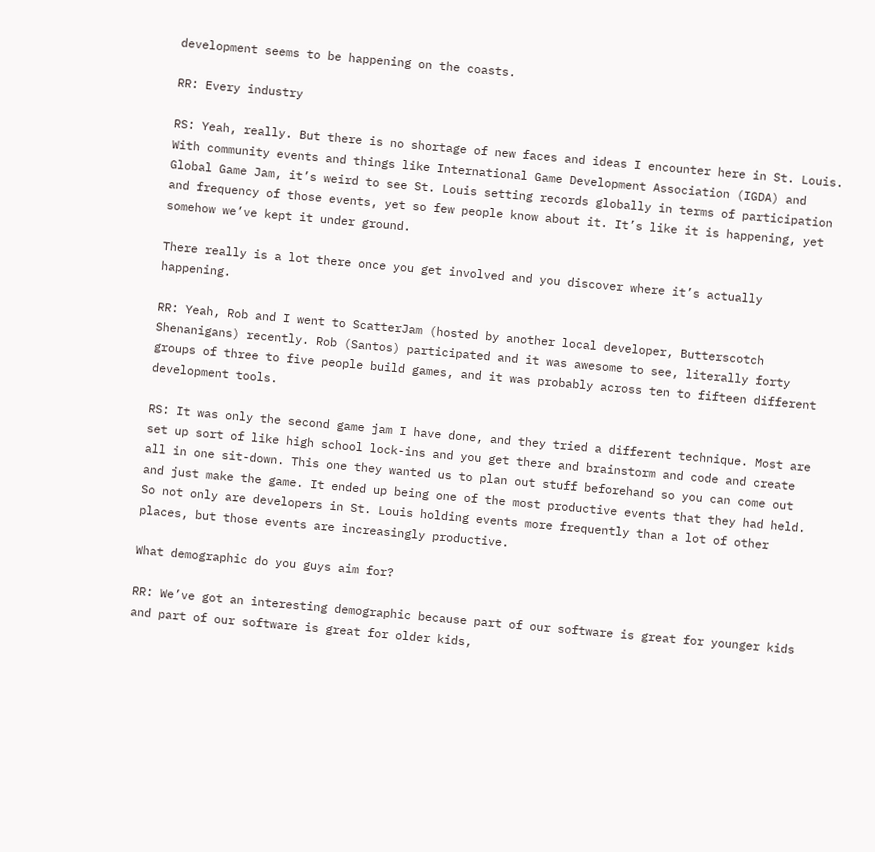development seems to be happening on the coasts.

RR: Every industry

RS: Yeah, really. But there is no shortage of new faces and ideas I encounter here in St. Louis. With community events and things like International Game Development Association (IGDA) and Global Game Jam, it’s weird to see St. Louis setting records globally in terms of participation and frequency of those events, yet so few people know about it. It’s like it is happening, yet somehow we’ve kept it under ground.

There really is a lot there once you get involved and you discover where it’s actually happening.

RR: Yeah, Rob and I went to ScatterJam (hosted by another local developer, Butterscotch Shenanigans) recently. Rob (Santos) participated and it was awesome to see, literally forty groups of three to five people build games, and it was probably across ten to fifteen different development tools.

RS: It was only the second game jam I have done, and they tried a different technique. Most are set up sort of like high school lock-ins and you get there and brainstorm and code and create all in one sit-down. This one they wanted us to plan out stuff beforehand so you can come out and just make the game. It ended up being one of the most productive events that they had held. So not only are developers in St. Louis holding events more frequently than a lot of other places, but those events are increasingly productive.

What demographic do you guys aim for?

RR: We’ve got an interesting demographic because part of our software is great for younger kids and part of our software is great for older kids,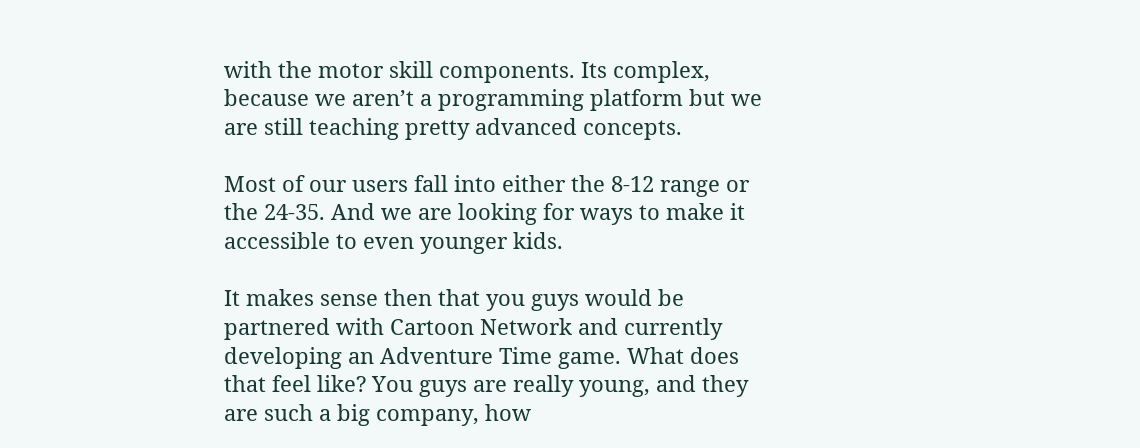with the motor skill components. Its complex, because we aren’t a programming platform but we are still teaching pretty advanced concepts.

Most of our users fall into either the 8-12 range or the 24-35. And we are looking for ways to make it accessible to even younger kids.

It makes sense then that you guys would be partnered with Cartoon Network and currently developing an Adventure Time game. What does that feel like? You guys are really young, and they are such a big company, how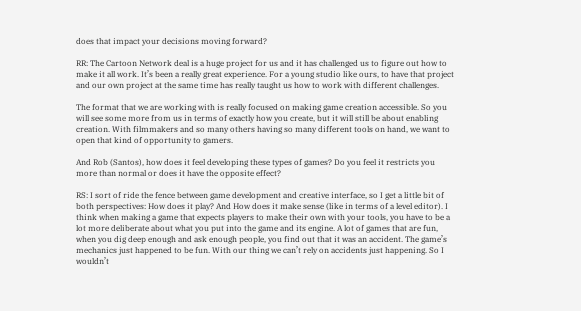does that impact your decisions moving forward?

RR: The Cartoon Network deal is a huge project for us and it has challenged us to figure out how to make it all work. It’s been a really great experience. For a young studio like ours, to have that project and our own project at the same time has really taught us how to work with different challenges.

The format that we are working with is really focused on making game creation accessible. So you will see some more from us in terms of exactly how you create, but it will still be about enabling creation. With filmmakers and so many others having so many different tools on hand, we want to open that kind of opportunity to gamers.

And Rob (Santos), how does it feel developing these types of games? Do you feel it restricts you more than normal or does it have the opposite effect?

RS: I sort of ride the fence between game development and creative interface, so I get a little bit of both perspectives: How does it play? And How does it make sense (like in terms of a level editor). I think when making a game that expects players to make their own with your tools, you have to be a lot more deliberate about what you put into the game and its engine. A lot of games that are fun, when you dig deep enough and ask enough people, you find out that it was an accident. The game’s mechanics just happened to be fun. With our thing we can’t rely on accidents just happening. So I wouldn’t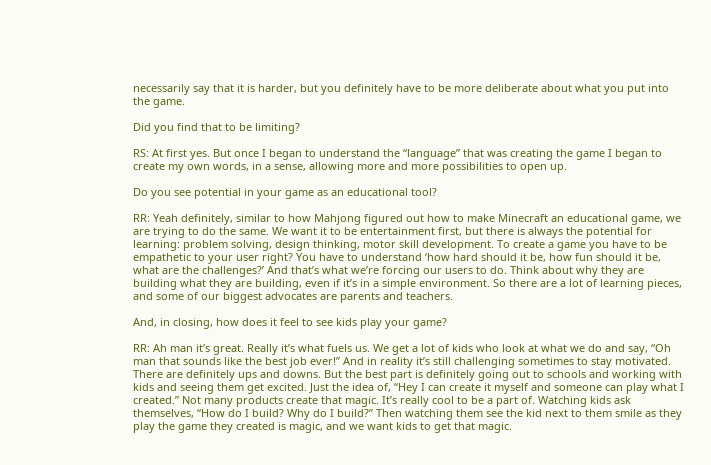necessarily say that it is harder, but you definitely have to be more deliberate about what you put into the game.

Did you find that to be limiting?

RS: At first yes. But once I began to understand the “language” that was creating the game I began to create my own words, in a sense, allowing more and more possibilities to open up.

Do you see potential in your game as an educational tool?

RR: Yeah definitely, similar to how Mahjong figured out how to make Minecraft an educational game, we are trying to do the same. We want it to be entertainment first, but there is always the potential for learning: problem solving, design thinking, motor skill development. To create a game you have to be empathetic to your user right? You have to understand ‘how hard should it be, how fun should it be, what are the challenges?’ And that’s what we’re forcing our users to do. Think about why they are building what they are building, even if it’s in a simple environment. So there are a lot of learning pieces, and some of our biggest advocates are parents and teachers.

And, in closing, how does it feel to see kids play your game?

RR: Ah man it’s great. Really it’s what fuels us. We get a lot of kids who look at what we do and say, “Oh man that sounds like the best job ever!” And in reality it’s still challenging sometimes to stay motivated. There are definitely ups and downs. But the best part is definitely going out to schools and working with kids and seeing them get excited. Just the idea of, “Hey I can create it myself and someone can play what I created.” Not many products create that magic. It’s really cool to be a part of. Watching kids ask themselves, “How do I build? Why do I build?” Then watching them see the kid next to them smile as they play the game they created is magic, and we want kids to get that magic.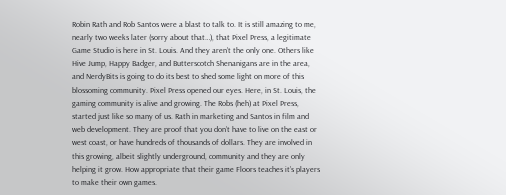Robin Rath and Rob Santos were a blast to talk to. It is still amazing to me, nearly two weeks later (sorry about that…), that Pixel Press, a legitimate Game Studio is here in St. Louis. And they aren’t the only one. Others like Hive Jump, Happy Badger, and Butterscotch Shenanigans are in the area, and NerdyBits is going to do its best to shed some light on more of this blossoming community. Pixel Press opened our eyes. Here, in St. Louis, the gaming community is alive and growing. The Robs (heh) at Pixel Press, started just like so many of us. Rath in marketing and Santos in film and web development. They are proof that you don’t have to live on the east or west coast, or have hundreds of thousands of dollars. They are involved in this growing, albeit slightly underground, community and they are only helping it grow. How appropriate that their game Floors teaches it’s players to make their own games.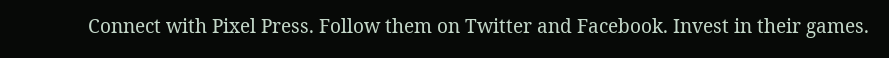Connect with Pixel Press. Follow them on Twitter and Facebook. Invest in their games.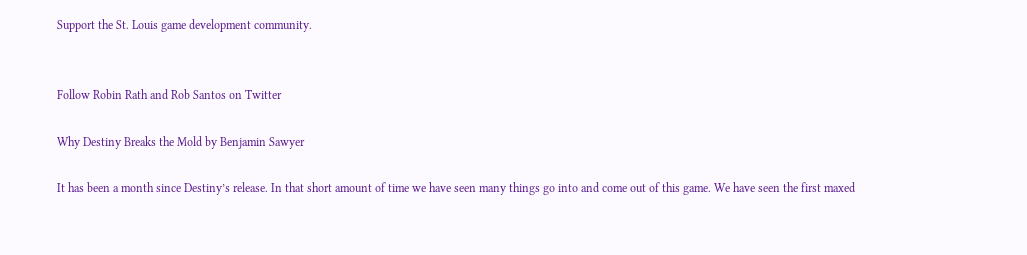Support the St. Louis game development community.


Follow Robin Rath and Rob Santos on Twitter

Why Destiny Breaks the Mold by Benjamin Sawyer

It has been a month since Destiny’s release. In that short amount of time we have seen many things go into and come out of this game. We have seen the first maxed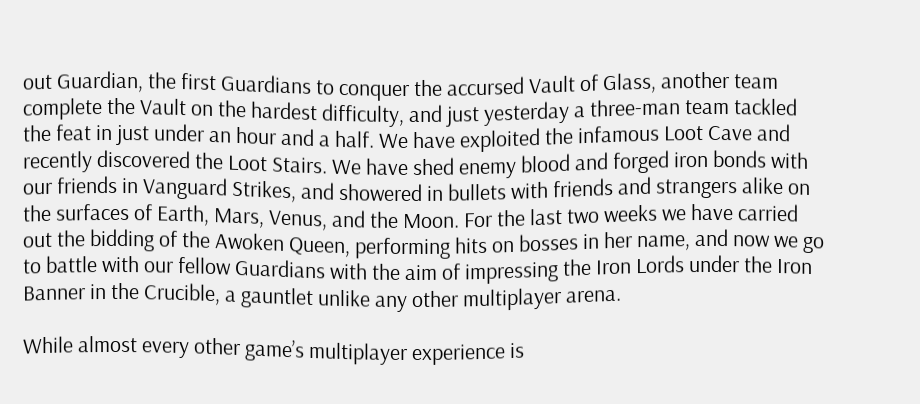out Guardian, the first Guardians to conquer the accursed Vault of Glass, another team complete the Vault on the hardest difficulty, and just yesterday a three-man team tackled the feat in just under an hour and a half. We have exploited the infamous Loot Cave and recently discovered the Loot Stairs. We have shed enemy blood and forged iron bonds with our friends in Vanguard Strikes, and showered in bullets with friends and strangers alike on the surfaces of Earth, Mars, Venus, and the Moon. For the last two weeks we have carried out the bidding of the Awoken Queen, performing hits on bosses in her name, and now we go to battle with our fellow Guardians with the aim of impressing the Iron Lords under the Iron Banner in the Crucible, a gauntlet unlike any other multiplayer arena.

While almost every other game’s multiplayer experience is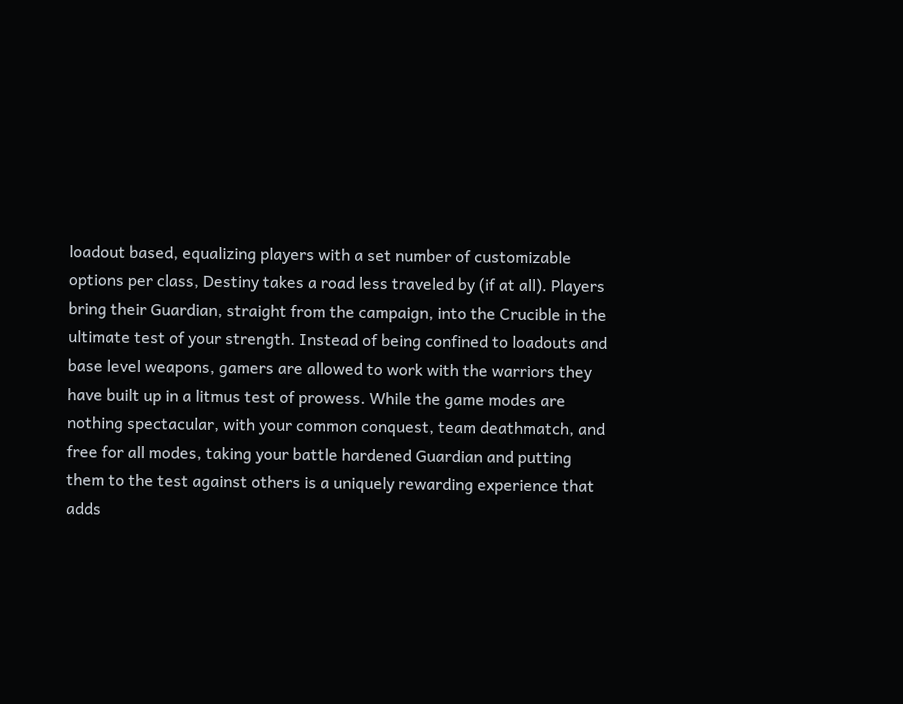loadout based, equalizing players with a set number of customizable options per class, Destiny takes a road less traveled by (if at all). Players bring their Guardian, straight from the campaign, into the Crucible in the ultimate test of your strength. Instead of being confined to loadouts and base level weapons, gamers are allowed to work with the warriors they have built up in a litmus test of prowess. While the game modes are nothing spectacular, with your common conquest, team deathmatch, and free for all modes, taking your battle hardened Guardian and putting them to the test against others is a uniquely rewarding experience that adds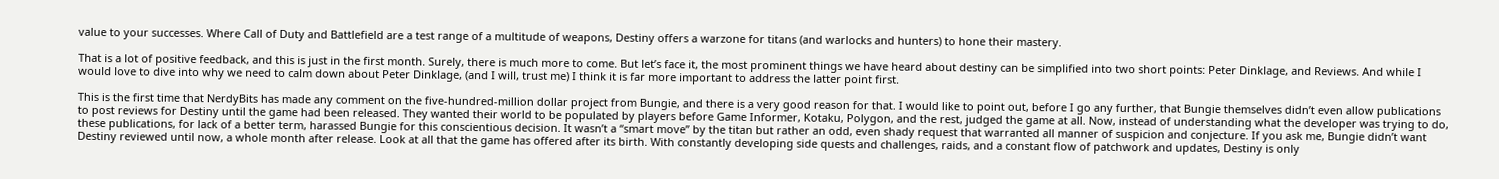value to your successes. Where Call of Duty and Battlefield are a test range of a multitude of weapons, Destiny offers a warzone for titans (and warlocks and hunters) to hone their mastery.

That is a lot of positive feedback, and this is just in the first month. Surely, there is much more to come. But let’s face it, the most prominent things we have heard about destiny can be simplified into two short points: Peter Dinklage, and Reviews. And while I would love to dive into why we need to calm down about Peter Dinklage, (and I will, trust me) I think it is far more important to address the latter point first.

This is the first time that NerdyBits has made any comment on the five-hundred-million dollar project from Bungie, and there is a very good reason for that. I would like to point out, before I go any further, that Bungie themselves didn’t even allow publications to post reviews for Destiny until the game had been released. They wanted their world to be populated by players before Game Informer, Kotaku, Polygon, and the rest, judged the game at all. Now, instead of understanding what the developer was trying to do, these publications, for lack of a better term, harassed Bungie for this conscientious decision. It wasn’t a “smart move” by the titan but rather an odd, even shady request that warranted all manner of suspicion and conjecture. If you ask me, Bungie didn’t want Destiny reviewed until now, a whole month after release. Look at all that the game has offered after its birth. With constantly developing side quests and challenges, raids, and a constant flow of patchwork and updates, Destiny is only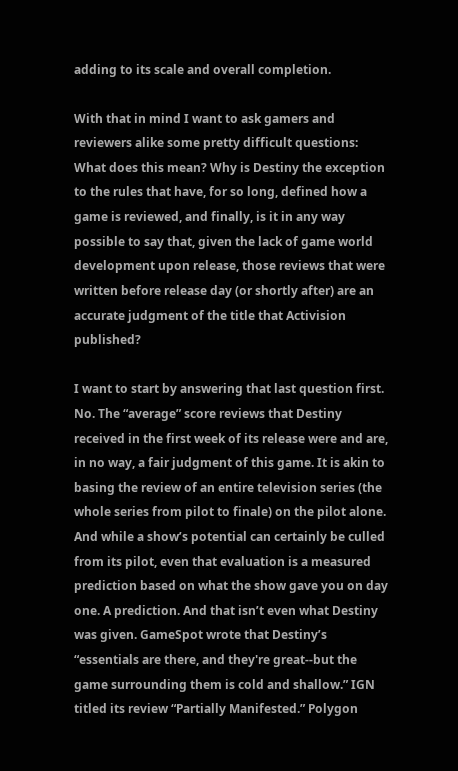adding to its scale and overall completion.

With that in mind I want to ask gamers and reviewers alike some pretty difficult questions: What does this mean? Why is Destiny the exception to the rules that have, for so long, defined how a game is reviewed, and finally, is it in any way possible to say that, given the lack of game world development upon release, those reviews that were written before release day (or shortly after) are an accurate judgment of the title that Activision published?

I want to start by answering that last question first. No. The “average” score reviews that Destiny received in the first week of its release were and are, in no way, a fair judgment of this game. It is akin to basing the review of an entire television series (the whole series from pilot to finale) on the pilot alone. And while a show’s potential can certainly be culled from its pilot, even that evaluation is a measured prediction based on what the show gave you on day one. A prediction. And that isn’t even what Destiny was given. GameSpot wrote that Destiny’s “essentials are there, and they're great--but the game surrounding them is cold and shallow.” IGN titled its review “Partially Manifested.” Polygon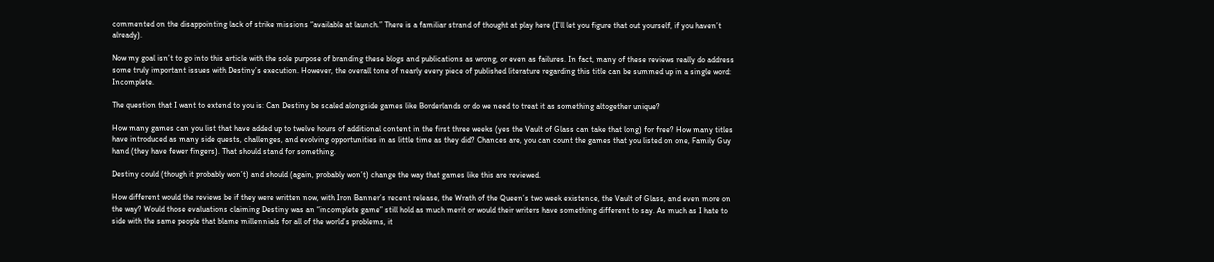commented on the disappointing lack of strike missions “available at launch.” There is a familiar strand of thought at play here (I’ll let you figure that out yourself, if you haven’t already).

Now my goal isn’t to go into this article with the sole purpose of branding these blogs and publications as wrong, or even as failures. In fact, many of these reviews really do address some truly important issues with Destiny’s execution. However, the overall tone of nearly every piece of published literature regarding this title can be summed up in a single word: Incomplete.

The question that I want to extend to you is: Can Destiny be scaled alongside games like Borderlands or do we need to treat it as something altogether unique?

How many games can you list that have added up to twelve hours of additional content in the first three weeks (yes the Vault of Glass can take that long) for free? How many titles have introduced as many side quests, challenges, and evolving opportunities in as little time as they did? Chances are, you can count the games that you listed on one, Family Guy hand (they have fewer fingers). That should stand for something.

Destiny could (though it probably won’t) and should (again, probably won’t) change the way that games like this are reviewed.

How different would the reviews be if they were written now, with Iron Banner’s recent release, the Wrath of the Queen’s two week existence, the Vault of Glass, and even more on the way? Would those evaluations claiming Destiny was an “incomplete game” still hold as much merit or would their writers have something different to say. As much as I hate to side with the same people that blame millennials for all of the world’s problems, it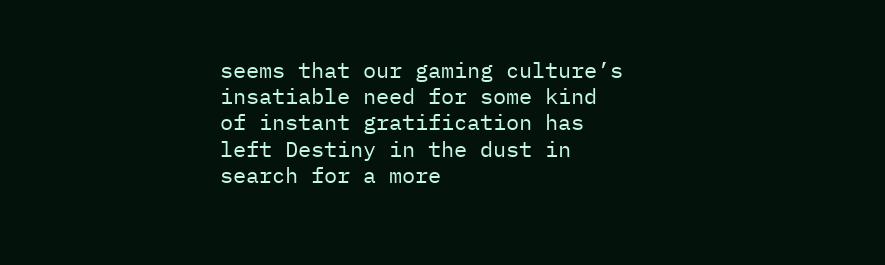seems that our gaming culture’s insatiable need for some kind of instant gratification has left Destiny in the dust in search for a more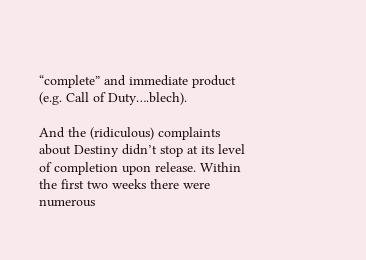“complete” and immediate product (e.g. Call of Duty….blech).

And the (ridiculous) complaints about Destiny didn’t stop at its level of completion upon release. Within the first two weeks there were numerous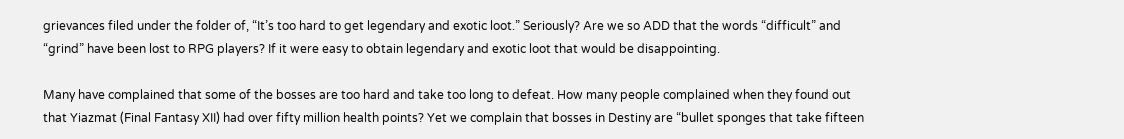grievances filed under the folder of, “It’s too hard to get legendary and exotic loot.” Seriously? Are we so ADD that the words “difficult” and “grind” have been lost to RPG players? If it were easy to obtain legendary and exotic loot that would be disappointing.

Many have complained that some of the bosses are too hard and take too long to defeat. How many people complained when they found out that Yiazmat (Final Fantasy XII) had over fifty million health points? Yet we complain that bosses in Destiny are “bullet sponges that take fifteen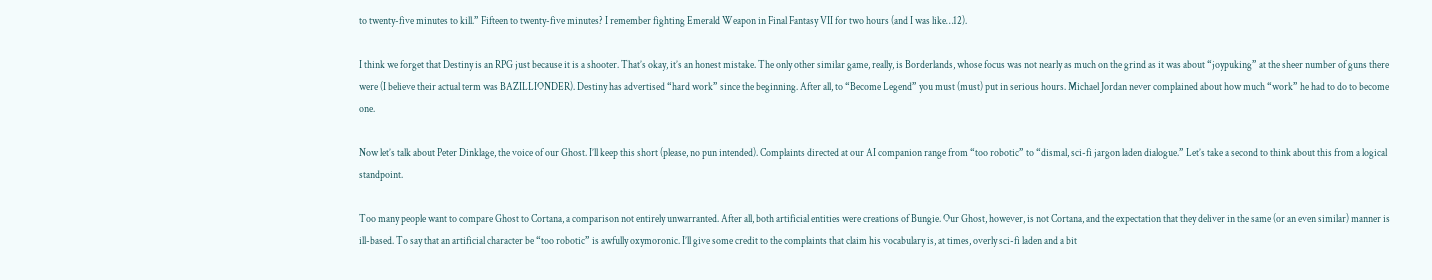to twenty-five minutes to kill.” Fifteen to twenty-five minutes? I remember fighting Emerald Weapon in Final Fantasy VII for two hours (and I was like…12).

I think we forget that Destiny is an RPG just because it is a shooter. That’s okay, it’s an honest mistake. The only other similar game, really, is Borderlands, whose focus was not nearly as much on the grind as it was about “joypuking” at the sheer number of guns there were (I believe their actual term was BAZILLIONDER). Destiny has advertised “hard work” since the beginning. After all, to “Become Legend” you must (must) put in serious hours. Michael Jordan never complained about how much “work” he had to do to become one.

Now let’s talk about Peter Dinklage, the voice of our Ghost. I’ll keep this short (please, no pun intended). Complaints directed at our AI companion range from “too robotic” to “dismal, sci-fi jargon laden dialogue.” Let’s take a second to think about this from a logical standpoint.

Too many people want to compare Ghost to Cortana, a comparison not entirely unwarranted. After all, both artificial entities were creations of Bungie. Our Ghost, however, is not Cortana, and the expectation that they deliver in the same (or an even similar) manner is ill-based. To say that an artificial character be “too robotic” is awfully oxymoronic. I’ll give some credit to the complaints that claim his vocabulary is, at times, overly sci-fi laden and a bit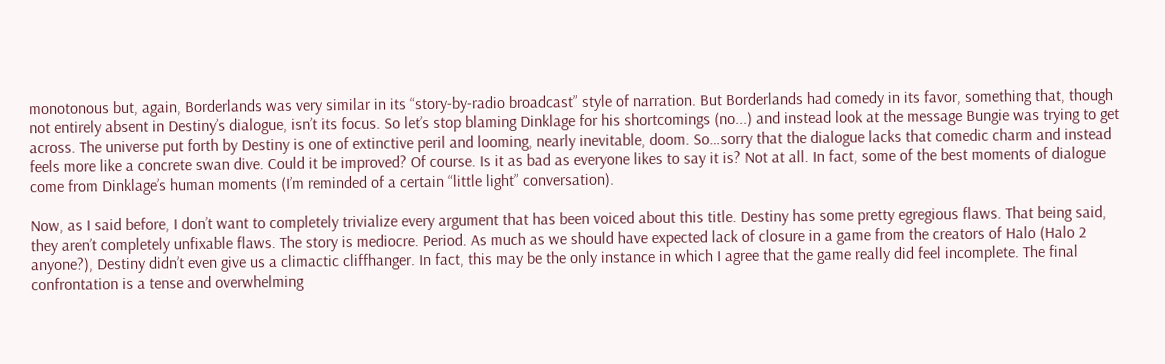monotonous but, again, Borderlands was very similar in its “story-by-radio broadcast” style of narration. But Borderlands had comedy in its favor, something that, though not entirely absent in Destiny’s dialogue, isn’t its focus. So let’s stop blaming Dinklage for his shortcomings (no...) and instead look at the message Bungie was trying to get across. The universe put forth by Destiny is one of extinctive peril and looming, nearly inevitable, doom. So…sorry that the dialogue lacks that comedic charm and instead feels more like a concrete swan dive. Could it be improved? Of course. Is it as bad as everyone likes to say it is? Not at all. In fact, some of the best moments of dialogue come from Dinklage’s human moments (I’m reminded of a certain “little light” conversation).

Now, as I said before, I don’t want to completely trivialize every argument that has been voiced about this title. Destiny has some pretty egregious flaws. That being said, they aren’t completely unfixable flaws. The story is mediocre. Period. As much as we should have expected lack of closure in a game from the creators of Halo (Halo 2 anyone?), Destiny didn’t even give us a climactic cliffhanger. In fact, this may be the only instance in which I agree that the game really did feel incomplete. The final confrontation is a tense and overwhelming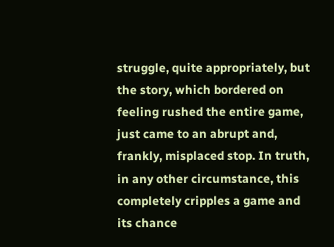struggle, quite appropriately, but the story, which bordered on feeling rushed the entire game, just came to an abrupt and, frankly, misplaced stop. In truth, in any other circumstance, this completely cripples a game and its chance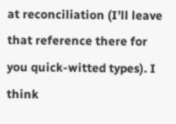at reconciliation (I’ll leave that reference there for you quick-witted types). I think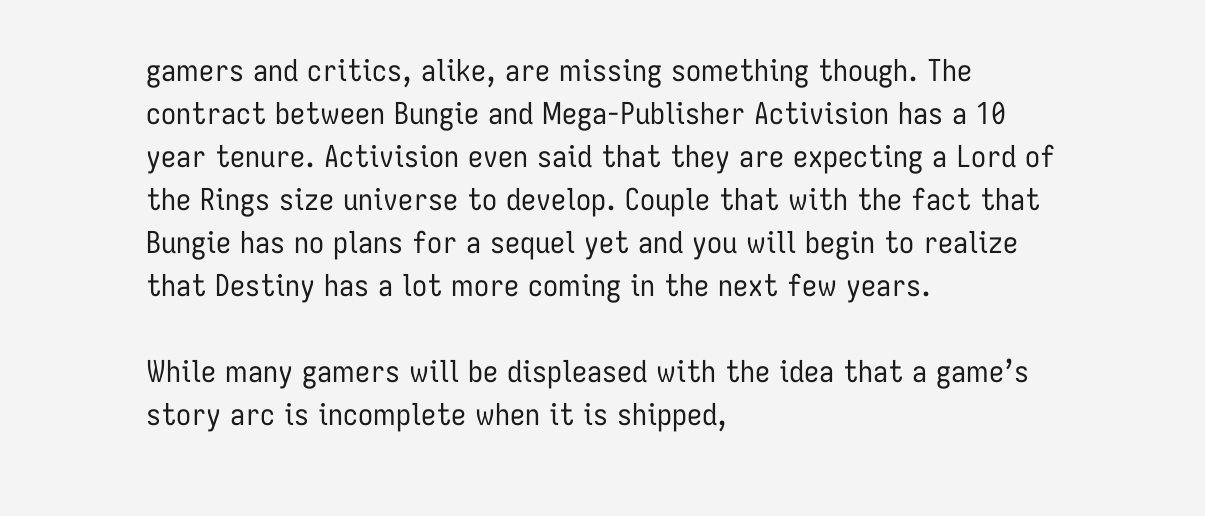gamers and critics, alike, are missing something though. The contract between Bungie and Mega-Publisher Activision has a 10 year tenure. Activision even said that they are expecting a Lord of the Rings size universe to develop. Couple that with the fact that Bungie has no plans for a sequel yet and you will begin to realize that Destiny has a lot more coming in the next few years.

While many gamers will be displeased with the idea that a game’s story arc is incomplete when it is shipped,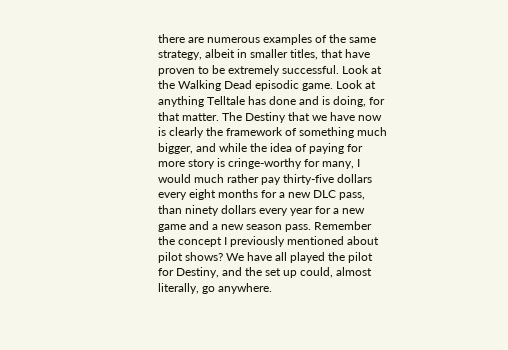there are numerous examples of the same strategy, albeit in smaller titles, that have proven to be extremely successful. Look at the Walking Dead episodic game. Look at anything Telltale has done and is doing, for that matter. The Destiny that we have now is clearly the framework of something much bigger, and while the idea of paying for more story is cringe-worthy for many, I would much rather pay thirty-five dollars every eight months for a new DLC pass, than ninety dollars every year for a new game and a new season pass. Remember the concept I previously mentioned about pilot shows? We have all played the pilot for Destiny, and the set up could, almost literally, go anywhere.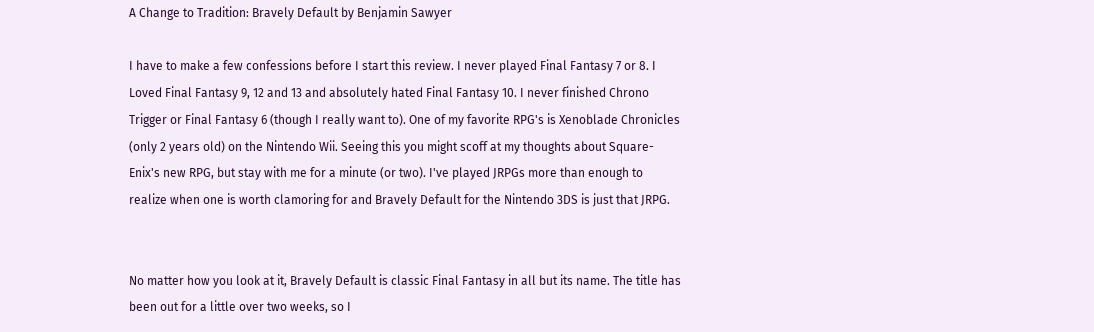A Change to Tradition: Bravely Default by Benjamin Sawyer

I have to make a few confessions before I start this review. I never played Final Fantasy 7 or 8. I Loved Final Fantasy 9, 12 and 13 and absolutely hated Final Fantasy 10. I never finished Chrono Trigger or Final Fantasy 6 (though I really want to). One of my favorite RPG's is Xenoblade Chronicles (only 2 years old) on the Nintendo Wii. Seeing this you might scoff at my thoughts about Square-Enix's new RPG, but stay with me for a minute (or two). I've played JRPGs more than enough to realize when one is worth clamoring for and Bravely Default for the Nintendo 3DS is just that JRPG.


No matter how you look at it, Bravely Default is classic Final Fantasy in all but its name. The title has been out for a little over two weeks, so I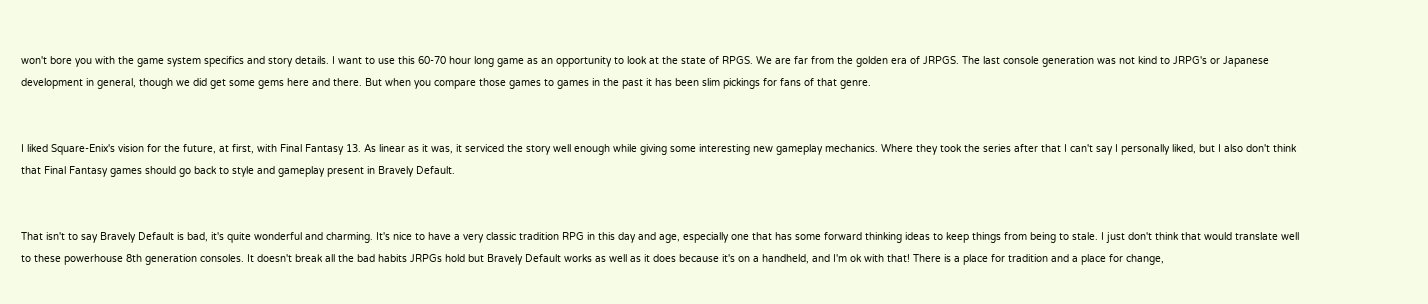won't bore you with the game system specifics and story details. I want to use this 60-70 hour long game as an opportunity to look at the state of RPGS. We are far from the golden era of JRPGS. The last console generation was not kind to JRPG's or Japanese development in general, though we did get some gems here and there. But when you compare those games to games in the past it has been slim pickings for fans of that genre.


I liked Square-Enix's vision for the future, at first, with Final Fantasy 13. As linear as it was, it serviced the story well enough while giving some interesting new gameplay mechanics. Where they took the series after that I can't say I personally liked, but I also don't think that Final Fantasy games should go back to style and gameplay present in Bravely Default.


That isn't to say Bravely Default is bad, it's quite wonderful and charming. It's nice to have a very classic tradition RPG in this day and age, especially one that has some forward thinking ideas to keep things from being to stale. I just don't think that would translate well to these powerhouse 8th generation consoles. It doesn't break all the bad habits JRPGs hold but Bravely Default works as well as it does because it's on a handheld, and I'm ok with that! There is a place for tradition and a place for change,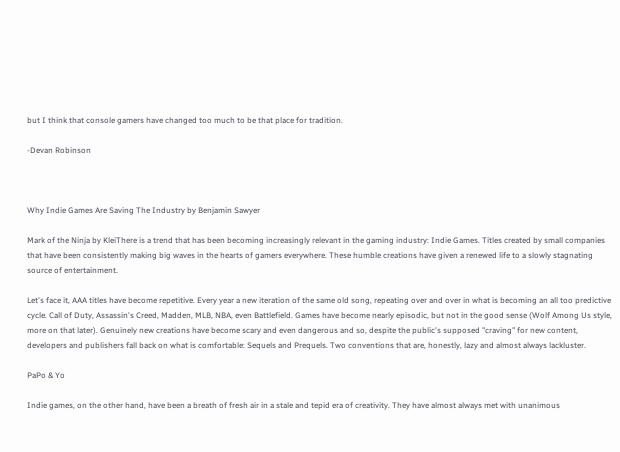but I think that console gamers have changed too much to be that place for tradition.

-Devan Robinson



Why Indie Games Are Saving The Industry by Benjamin Sawyer

Mark of the Ninja by KleiThere is a trend that has been becoming increasingly relevant in the gaming industry: Indie Games. Titles created by small companies that have been consistently making big waves in the hearts of gamers everywhere. These humble creations have given a renewed life to a slowly stagnating source of entertainment.

Let's face it, AAA titles have become repetitive. Every year a new iteration of the same old song, repeating over and over in what is becoming an all too predictive cycle. Call of Duty, Assassin's Creed, Madden, MLB, NBA, even Battlefield. Games have become nearly episodic, but not in the good sense (Wolf Among Us style, more on that later). Genuinely new creations have become scary and even dangerous and so, despite the public's supposed "craving" for new content, developers and publishers fall back on what is comfortable: Sequels and Prequels. Two conventions that are, honestly, lazy and almost always lackluster.

PaPo & Yo

Indie games, on the other hand, have been a breath of fresh air in a stale and tepid era of creativity. They have almost always met with unanimous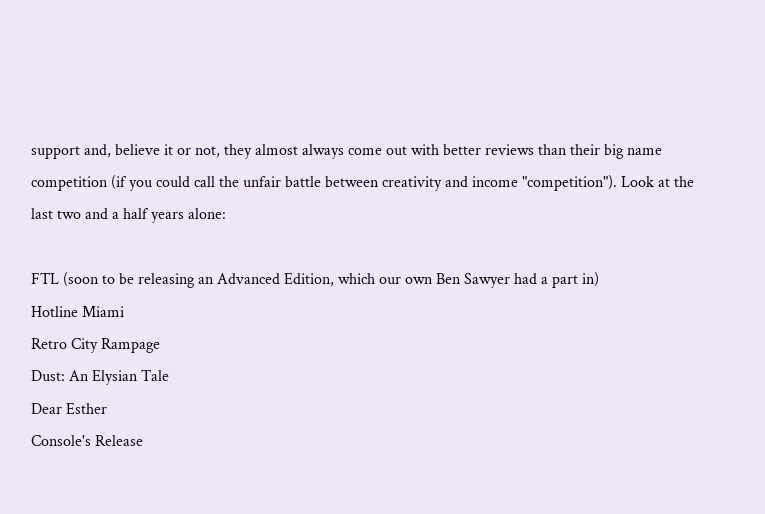support and, believe it or not, they almost always come out with better reviews than their big name competition (if you could call the unfair battle between creativity and income "competition"). Look at the last two and a half years alone:

FTL (soon to be releasing an Advanced Edition, which our own Ben Sawyer had a part in)
Hotline Miami
Retro City Rampage
Dust: An Elysian Tale
Dear Esther
Console's Release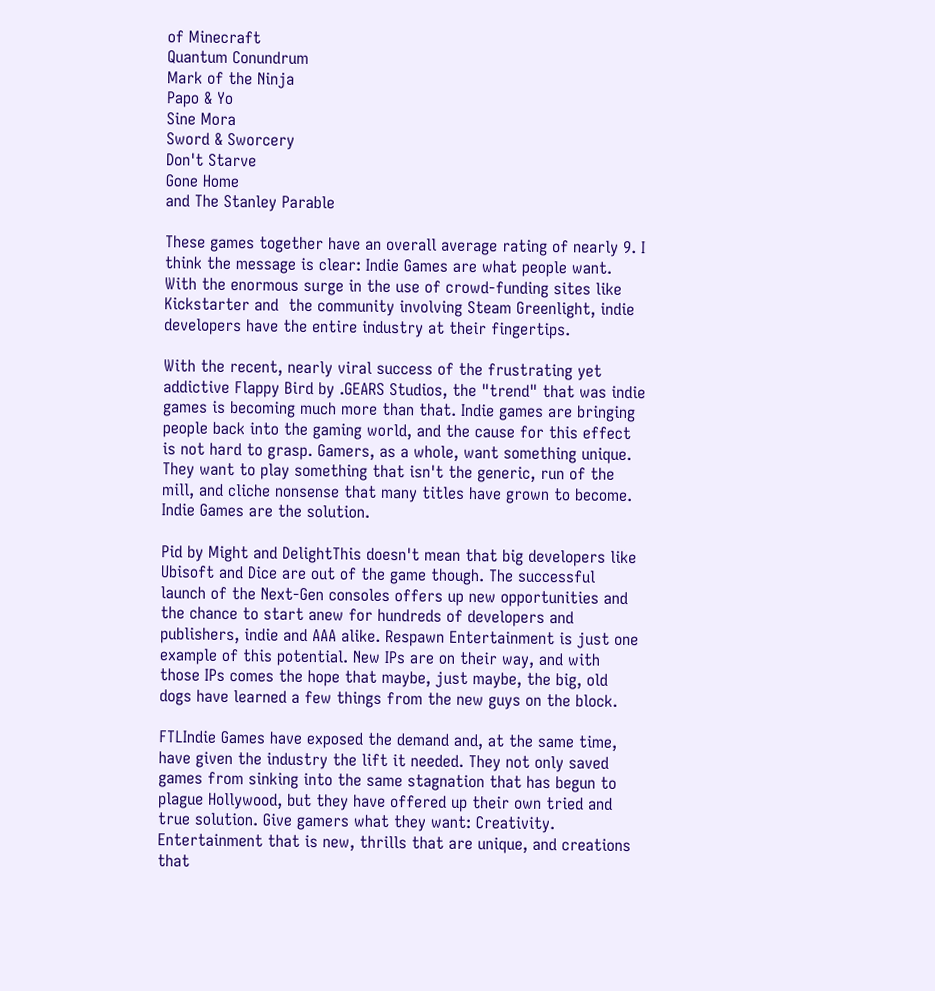of Minecraft
Quantum Conundrum
Mark of the Ninja
Papo & Yo
Sine Mora
Sword & Sworcery
Don't Starve
Gone Home
and The Stanley Parable

These games together have an overall average rating of nearly 9. I think the message is clear: Indie Games are what people want. With the enormous surge in the use of crowd-funding sites like Kickstarter and  the community involving Steam Greenlight, indie developers have the entire industry at their fingertips.

With the recent, nearly viral success of the frustrating yet addictive Flappy Bird by .GEARS Studios, the "trend" that was indie games is becoming much more than that. Indie games are bringing people back into the gaming world, and the cause for this effect is not hard to grasp. Gamers, as a whole, want something unique. They want to play something that isn't the generic, run of the mill, and cliche nonsense that many titles have grown to become. Indie Games are the solution.

Pid by Might and DelightThis doesn't mean that big developers like Ubisoft and Dice are out of the game though. The successful launch of the Next-Gen consoles offers up new opportunities and the chance to start anew for hundreds of developers and publishers, indie and AAA alike. Respawn Entertainment is just one example of this potential. New IPs are on their way, and with those IPs comes the hope that maybe, just maybe, the big, old dogs have learned a few things from the new guys on the block.

FTLIndie Games have exposed the demand and, at the same time, have given the industry the lift it needed. They not only saved games from sinking into the same stagnation that has begun to plague Hollywood, but they have offered up their own tried and true solution. Give gamers what they want: Creativity. Entertainment that is new, thrills that are unique, and creations that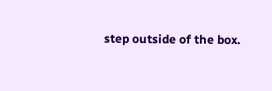step outside of the box.